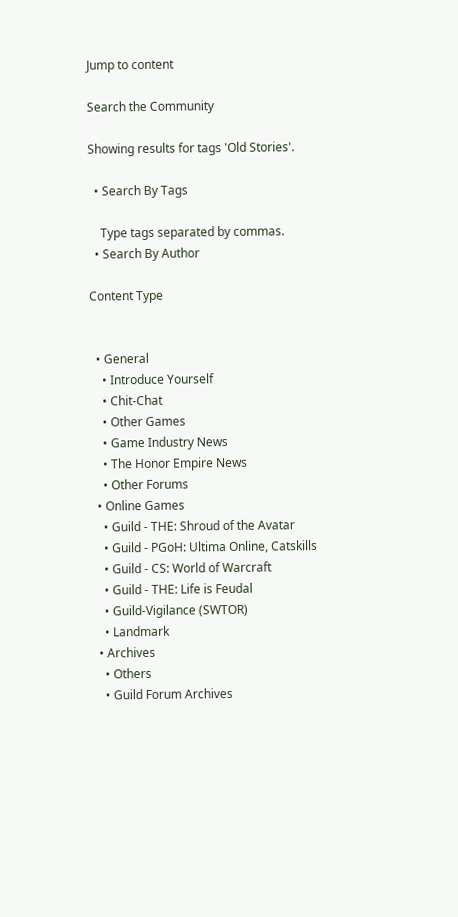Jump to content

Search the Community

Showing results for tags 'Old Stories'.

  • Search By Tags

    Type tags separated by commas.
  • Search By Author

Content Type


  • General
    • Introduce Yourself
    • Chit-Chat
    • Other Games
    • Game Industry News
    • The Honor Empire News
    • Other Forums
  • Online Games
    • Guild - THE: Shroud of the Avatar
    • Guild - PGoH: Ultima Online, Catskills
    • Guild - CS: World of Warcraft
    • Guild - THE: Life is Feudal
    • Guild-Vigilance (SWTOR)
    • Landmark
  • Archives
    • Others
    • Guild Forum Archives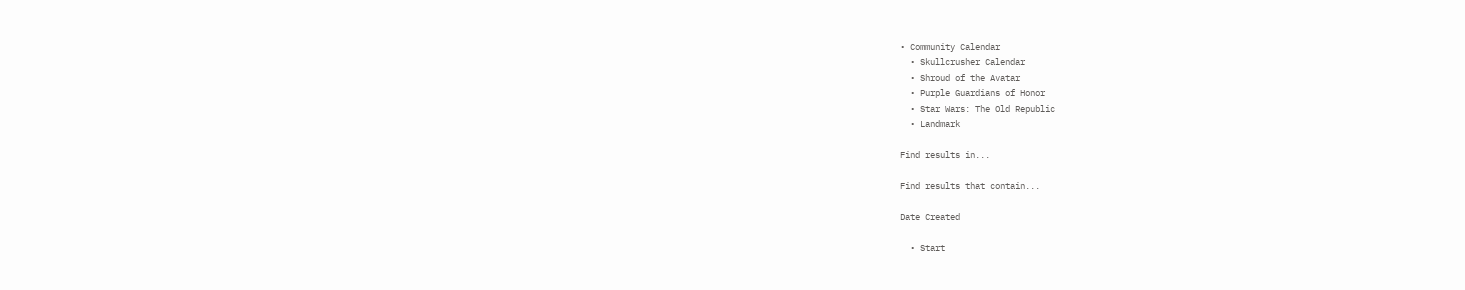• Community Calendar
  • Skullcrusher Calendar
  • Shroud of the Avatar
  • Purple Guardians of Honor
  • Star Wars: The Old Republic
  • Landmark

Find results in...

Find results that contain...

Date Created

  • Start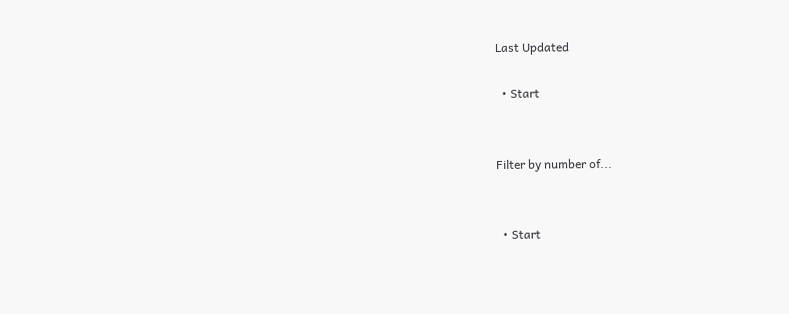Last Updated

  • Start


Filter by number of...


  • Start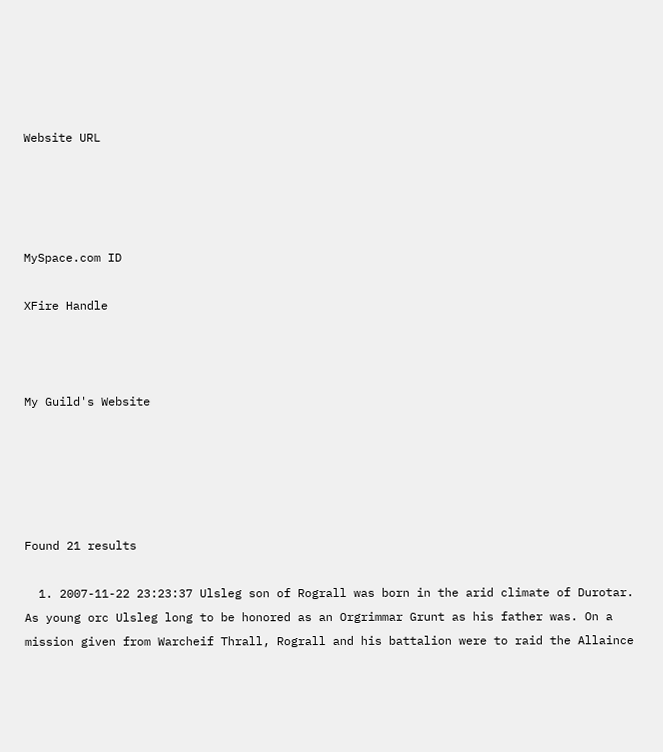Website URL




MySpace.com ID

XFire Handle



My Guild's Website





Found 21 results

  1. 2007-11-22 23:23:37 Ulsleg son of Rograll was born in the arid climate of Durotar. As young orc Ulsleg long to be honored as an Orgrimmar Grunt as his father was. On a mission given from Warcheif Thrall, Rograll and his battalion were to raid the Allaince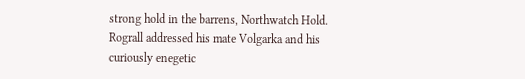strong hold in the barrens, Northwatch Hold. Rograll addressed his mate Volgarka and his curiously enegetic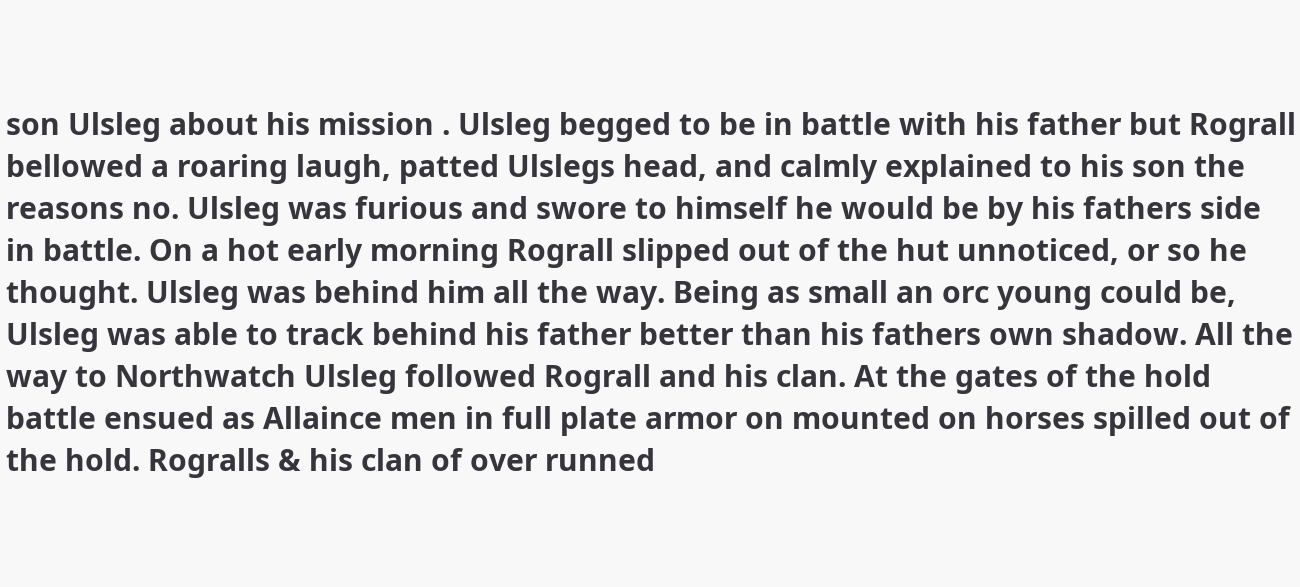son Ulsleg about his mission . Ulsleg begged to be in battle with his father but Rograll bellowed a roaring laugh, patted Ulslegs head, and calmly explained to his son the reasons no. Ulsleg was furious and swore to himself he would be by his fathers side in battle. On a hot early morning Rograll slipped out of the hut unnoticed, or so he thought. Ulsleg was behind him all the way. Being as small an orc young could be, Ulsleg was able to track behind his father better than his fathers own shadow. All the way to Northwatch Ulsleg followed Rograll and his clan. At the gates of the hold battle ensued as Allaince men in full plate armor on mounted on horses spilled out of the hold. Rogralls & his clan of over runned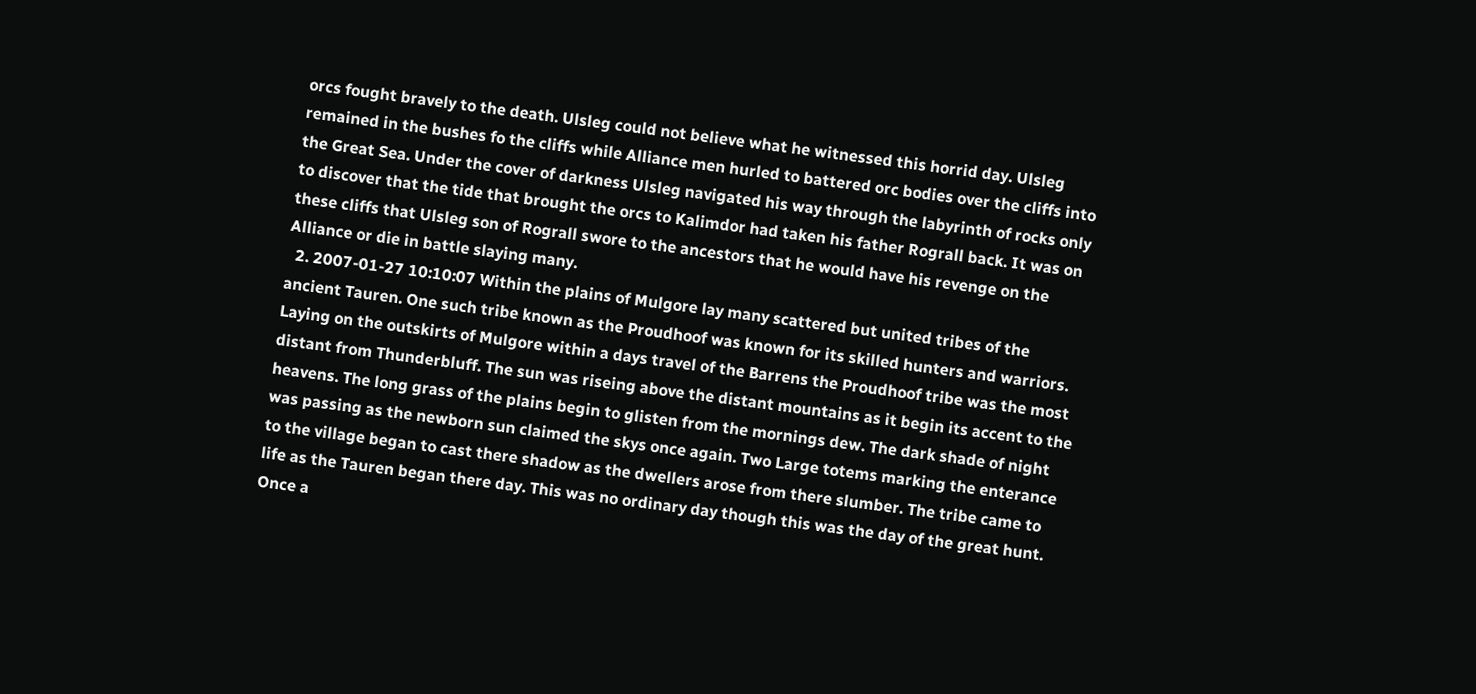orcs fought bravely to the death. Ulsleg could not believe what he witnessed this horrid day. Ulsleg remained in the bushes fo the cliffs while Alliance men hurled to battered orc bodies over the cliffs into the Great Sea. Under the cover of darkness Ulsleg navigated his way through the labyrinth of rocks only to discover that the tide that brought the orcs to Kalimdor had taken his father Rograll back. It was on these cliffs that Ulsleg son of Rograll swore to the ancestors that he would have his revenge on the Alliance or die in battle slaying many.
  2. 2007-01-27 10:10:07 Within the plains of Mulgore lay many scattered but united tribes of the ancient Tauren. One such tribe known as the Proudhoof was known for its skilled hunters and warriors. Laying on the outskirts of Mulgore within a days travel of the Barrens the Proudhoof tribe was the most distant from Thunderbluff. The sun was riseing above the distant mountains as it begin its accent to the heavens. The long grass of the plains begin to glisten from the mornings dew. The dark shade of night was passing as the newborn sun claimed the skys once again. Two Large totems marking the enterance to the village began to cast there shadow as the dwellers arose from there slumber. The tribe came to life as the Tauren began there day. This was no ordinary day though this was the day of the great hunt. Once a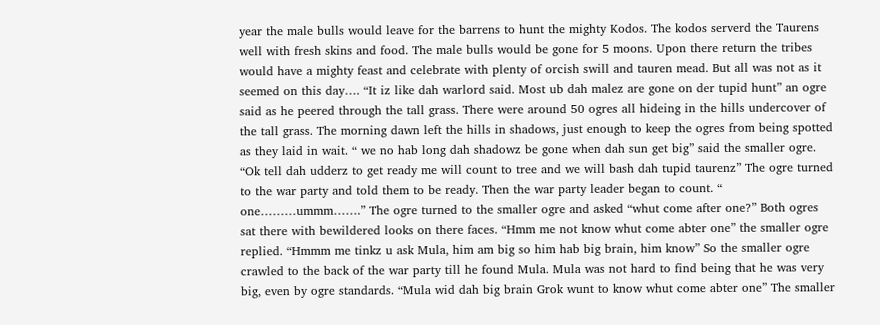year the male bulls would leave for the barrens to hunt the mighty Kodos. The kodos serverd the Taurens well with fresh skins and food. The male bulls would be gone for 5 moons. Upon there return the tribes would have a mighty feast and celebrate with plenty of orcish swill and tauren mead. But all was not as it seemed on this day…. “It iz like dah warlord said. Most ub dah malez are gone on der tupid hunt” an ogre said as he peered through the tall grass. There were around 50 ogres all hideing in the hills undercover of the tall grass. The morning dawn left the hills in shadows, just enough to keep the ogres from being spotted as they laid in wait. “ we no hab long dah shadowz be gone when dah sun get big” said the smaller ogre. “Ok tell dah udderz to get ready me will count to tree and we will bash dah tupid taurenz” The ogre turned to the war party and told them to be ready. Then the war party leader began to count. “ one………ummm…….” The ogre turned to the smaller ogre and asked “whut come after one?” Both ogres sat there with bewildered looks on there faces. “Hmm me not know whut come abter one” the smaller ogre replied. “Hmmm me tinkz u ask Mula, him am big so him hab big brain, him know” So the smaller ogre crawled to the back of the war party till he found Mula. Mula was not hard to find being that he was very big, even by ogre standards. “Mula wid dah big brain Grok wunt to know whut come abter one” The smaller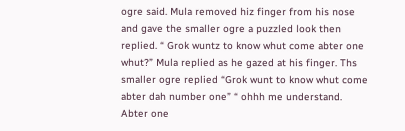ogre said. Mula removed hiz finger from his nose and gave the smaller ogre a puzzled look then replied. “ Grok wuntz to know whut come abter one whut?” Mula replied as he gazed at his finger. Ths smaller ogre replied “Grok wunt to know whut come abter dah number one” “ ohhh me understand. Abter one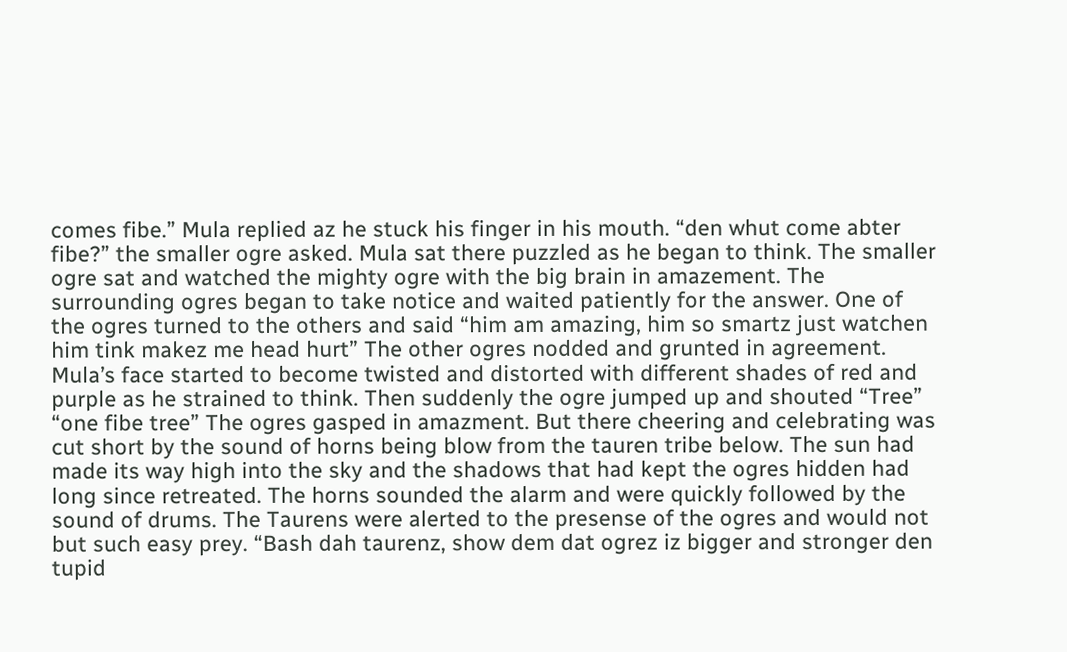comes fibe.” Mula replied az he stuck his finger in his mouth. “den whut come abter fibe?” the smaller ogre asked. Mula sat there puzzled as he began to think. The smaller ogre sat and watched the mighty ogre with the big brain in amazement. The surrounding ogres began to take notice and waited patiently for the answer. One of the ogres turned to the others and said “him am amazing, him so smartz just watchen him tink makez me head hurt” The other ogres nodded and grunted in agreement. Mula’s face started to become twisted and distorted with different shades of red and purple as he strained to think. Then suddenly the ogre jumped up and shouted “Tree” “one fibe tree” The ogres gasped in amazment. But there cheering and celebrating was cut short by the sound of horns being blow from the tauren tribe below. The sun had made its way high into the sky and the shadows that had kept the ogres hidden had long since retreated. The horns sounded the alarm and were quickly followed by the sound of drums. The Taurens were alerted to the presense of the ogres and would not but such easy prey. “Bash dah taurenz, show dem dat ogrez iz bigger and stronger den tupid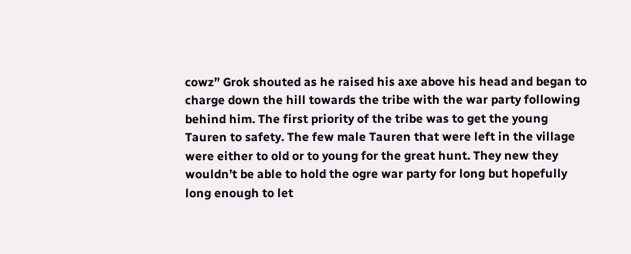cowz” Grok shouted as he raised his axe above his head and began to charge down the hill towards the tribe with the war party following behind him. The first priority of the tribe was to get the young Tauren to safety. The few male Tauren that were left in the village were either to old or to young for the great hunt. They new they wouldn’t be able to hold the ogre war party for long but hopefully long enough to let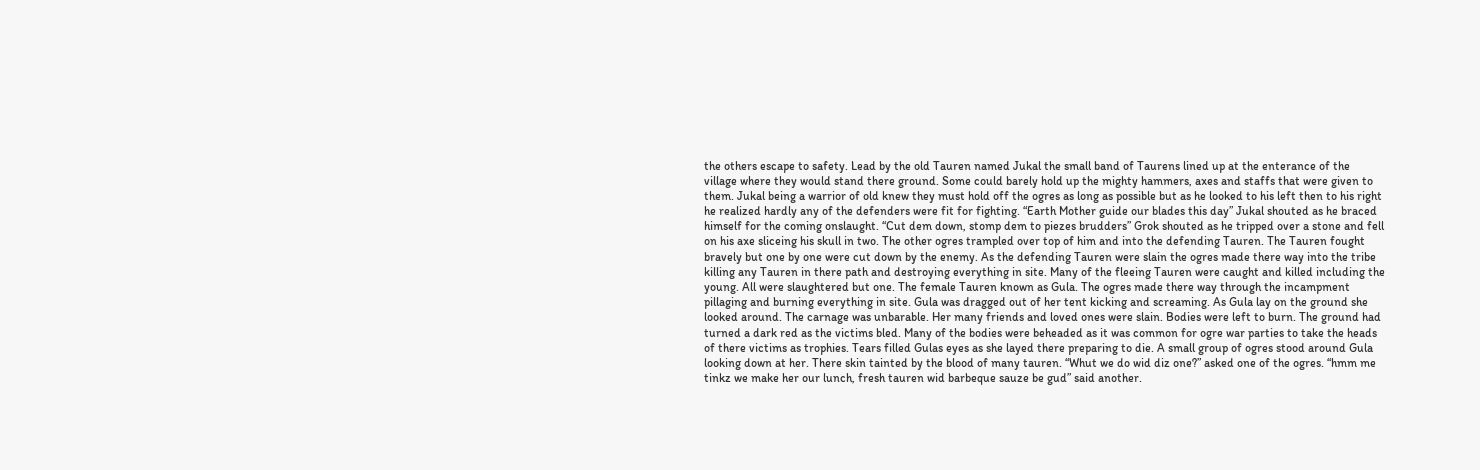the others escape to safety. Lead by the old Tauren named Jukal the small band of Taurens lined up at the enterance of the village where they would stand there ground. Some could barely hold up the mighty hammers, axes and staffs that were given to them. Jukal being a warrior of old knew they must hold off the ogres as long as possible but as he looked to his left then to his right he realized hardly any of the defenders were fit for fighting. “Earth Mother guide our blades this day” Jukal shouted as he braced himself for the coming onslaught. “Cut dem down, stomp dem to piezes brudders” Grok shouted as he tripped over a stone and fell on his axe sliceing his skull in two. The other ogres trampled over top of him and into the defending Tauren. The Tauren fought bravely but one by one were cut down by the enemy. As the defending Tauren were slain the ogres made there way into the tribe killing any Tauren in there path and destroying everything in site. Many of the fleeing Tauren were caught and killed including the young. All were slaughtered but one. The female Tauren known as Gula. The ogres made there way through the incampment pillaging and burning everything in site. Gula was dragged out of her tent kicking and screaming. As Gula lay on the ground she looked around. The carnage was unbarable. Her many friends and loved ones were slain. Bodies were left to burn. The ground had turned a dark red as the victims bled. Many of the bodies were beheaded as it was common for ogre war parties to take the heads of there victims as trophies. Tears filled Gulas eyes as she layed there preparing to die. A small group of ogres stood around Gula looking down at her. There skin tainted by the blood of many tauren. “Whut we do wid diz one?” asked one of the ogres. “hmm me tinkz we make her our lunch, fresh tauren wid barbeque sauze be gud” said another.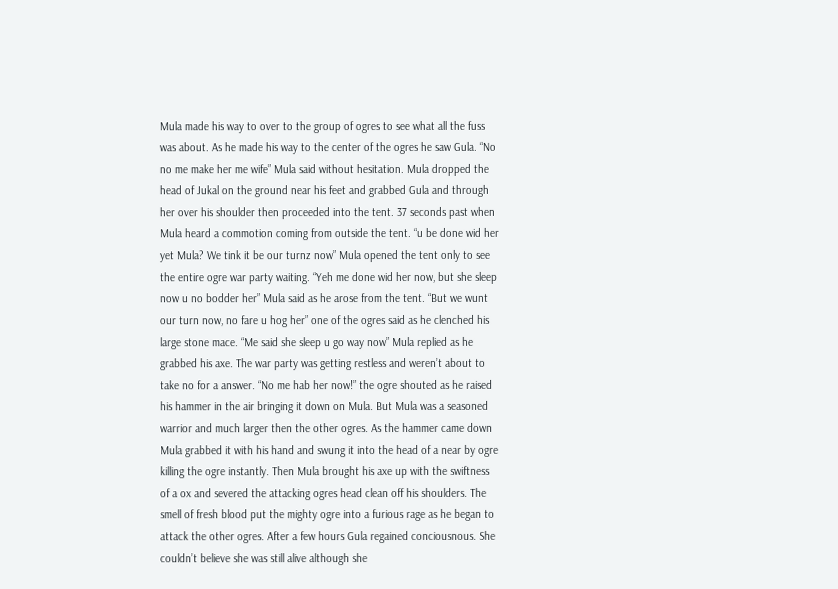Mula made his way to over to the group of ogres to see what all the fuss was about. As he made his way to the center of the ogres he saw Gula. “No no me make her me wife” Mula said without hesitation. Mula dropped the head of Jukal on the ground near his feet and grabbed Gula and through her over his shoulder then proceeded into the tent. 37 seconds past when Mula heard a commotion coming from outside the tent. “u be done wid her yet Mula? We tink it be our turnz now” Mula opened the tent only to see the entire ogre war party waiting. “Yeh me done wid her now, but she sleep now u no bodder her” Mula said as he arose from the tent. “But we wunt our turn now, no fare u hog her” one of the ogres said as he clenched his large stone mace. “Me said she sleep u go way now” Mula replied as he grabbed his axe. The war party was getting restless and weren’t about to take no for a answer. “No me hab her now!” the ogre shouted as he raised his hammer in the air bringing it down on Mula. But Mula was a seasoned warrior and much larger then the other ogres. As the hammer came down Mula grabbed it with his hand and swung it into the head of a near by ogre killing the ogre instantly. Then Mula brought his axe up with the swiftness of a ox and severed the attacking ogres head clean off his shoulders. The smell of fresh blood put the mighty ogre into a furious rage as he began to attack the other ogres. After a few hours Gula regained conciousnous. She couldn’t believe she was still alive although she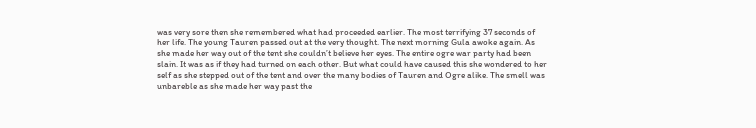was very sore then she remembered what had proceeded earlier. The most terrifying 37 seconds of her life. The young Tauren passed out at the very thought. The next morning Gula awoke again. As she made her way out of the tent she couldn’t believe her eyes. The entire ogre war party had been slain. It was as if they had turned on each other. But what could have caused this she wondered to her self as she stepped out of the tent and over the many bodies of Tauren and Ogre alike. The smell was unbareble as she made her way past the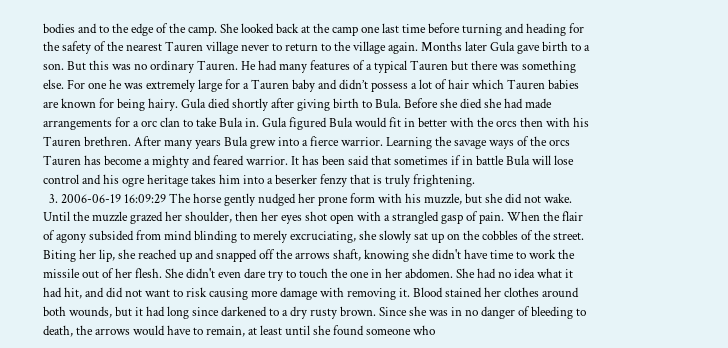bodies and to the edge of the camp. She looked back at the camp one last time before turning and heading for the safety of the nearest Tauren village never to return to the village again. Months later Gula gave birth to a son. But this was no ordinary Tauren. He had many features of a typical Tauren but there was something else. For one he was extremely large for a Tauren baby and didn’t possess a lot of hair which Tauren babies are known for being hairy. Gula died shortly after giving birth to Bula. Before she died she had made arrangements for a orc clan to take Bula in. Gula figured Bula would fit in better with the orcs then with his Tauren brethren. After many years Bula grew into a fierce warrior. Learning the savage ways of the orcs Tauren has become a mighty and feared warrior. It has been said that sometimes if in battle Bula will lose control and his ogre heritage takes him into a beserker fenzy that is truly frightening.
  3. 2006-06-19 16:09:29 The horse gently nudged her prone form with his muzzle, but she did not wake. Until the muzzle grazed her shoulder, then her eyes shot open with a strangled gasp of pain. When the flair of agony subsided from mind blinding to merely excruciating, she slowly sat up on the cobbles of the street. Biting her lip, she reached up and snapped off the arrows shaft, knowing she didn't have time to work the missile out of her flesh. She didn't even dare try to touch the one in her abdomen. She had no idea what it had hit, and did not want to risk causing more damage with removing it. Blood stained her clothes around both wounds, but it had long since darkened to a dry rusty brown. Since she was in no danger of bleeding to death, the arrows would have to remain, at least until she found someone who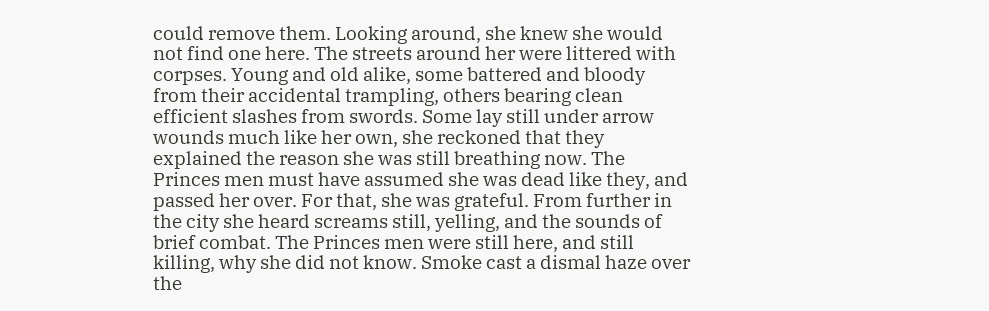could remove them. Looking around, she knew she would not find one here. The streets around her were littered with corpses. Young and old alike, some battered and bloody from their accidental trampling, others bearing clean efficient slashes from swords. Some lay still under arrow wounds much like her own, she reckoned that they explained the reason she was still breathing now. The Princes men must have assumed she was dead like they, and passed her over. For that, she was grateful. From further in the city she heard screams still, yelling, and the sounds of brief combat. The Princes men were still here, and still killing, why she did not know. Smoke cast a dismal haze over the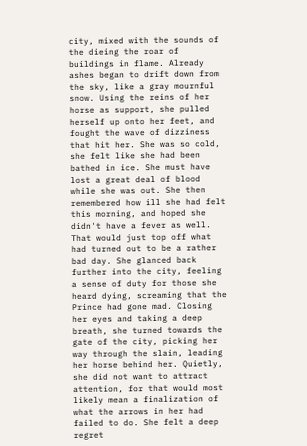city, mixed with the sounds of the dieing the roar of buildings in flame. Already ashes began to drift down from the sky, like a gray mournful snow. Using the reins of her horse as support, she pulled herself up onto her feet, and fought the wave of dizziness that hit her. She was so cold, she felt like she had been bathed in ice. She must have lost a great deal of blood while she was out. She then remembered how ill she had felt this morning, and hoped she didn't have a fever as well. That would just top off what had turned out to be a rather bad day. She glanced back further into the city, feeling a sense of duty for those she heard dying, screaming that the Prince had gone mad. Closing her eyes and taking a deep breath, she turned towards the gate of the city, picking her way through the slain, leading her horse behind her. Quietly, she did not want to attract attention, for that would most likely mean a finalization of what the arrows in her had failed to do. She felt a deep regret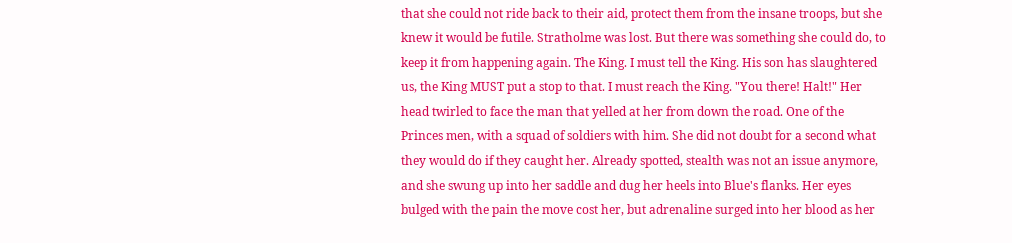that she could not ride back to their aid, protect them from the insane troops, but she knew it would be futile. Stratholme was lost. But there was something she could do, to keep it from happening again. The King. I must tell the King. His son has slaughtered us, the King MUST put a stop to that. I must reach the King. "You there! Halt!" Her head twirled to face the man that yelled at her from down the road. One of the Princes men, with a squad of soldiers with him. She did not doubt for a second what they would do if they caught her. Already spotted, stealth was not an issue anymore, and she swung up into her saddle and dug her heels into Blue's flanks. Her eyes bulged with the pain the move cost her, but adrenaline surged into her blood as her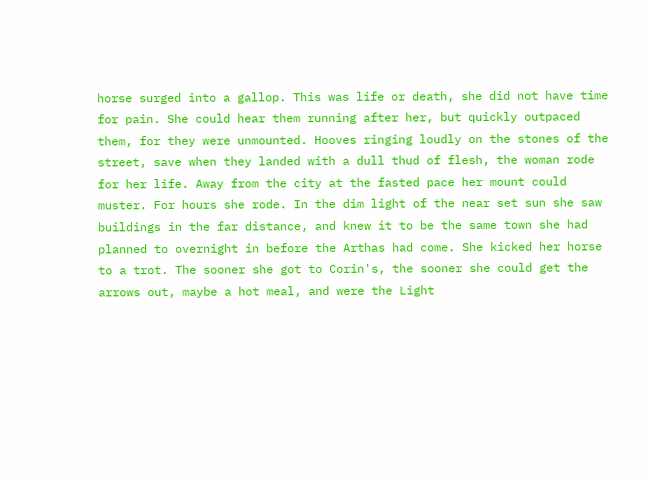horse surged into a gallop. This was life or death, she did not have time for pain. She could hear them running after her, but quickly outpaced them, for they were unmounted. Hooves ringing loudly on the stones of the street, save when they landed with a dull thud of flesh, the woman rode for her life. Away from the city at the fasted pace her mount could muster. For hours she rode. In the dim light of the near set sun she saw buildings in the far distance, and knew it to be the same town she had planned to overnight in before the Arthas had come. She kicked her horse to a trot. The sooner she got to Corin's, the sooner she could get the arrows out, maybe a hot meal, and were the Light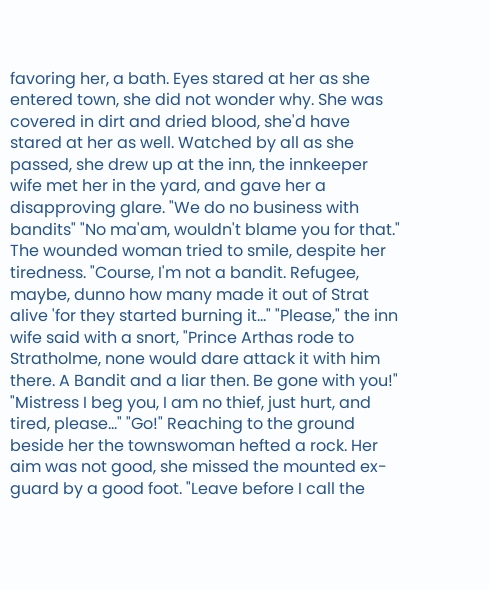favoring her, a bath. Eyes stared at her as she entered town, she did not wonder why. She was covered in dirt and dried blood, she'd have stared at her as well. Watched by all as she passed, she drew up at the inn, the innkeeper wife met her in the yard, and gave her a disapproving glare. "We do no business with bandits" "No ma'am, wouldn't blame you for that." The wounded woman tried to smile, despite her tiredness. "Course, I'm not a bandit. Refugee, maybe, dunno how many made it out of Strat alive 'for they started burning it…" "Please," the inn wife said with a snort, "Prince Arthas rode to Stratholme, none would dare attack it with him there. A Bandit and a liar then. Be gone with you!" "Mistress I beg you, I am no thief, just hurt, and tired, please…" "Go!" Reaching to the ground beside her the townswoman hefted a rock. Her aim was not good, she missed the mounted ex-guard by a good foot. "Leave before I call the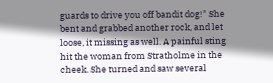guards to drive you off bandit dog!" She bent and grabbed another rock, and let loose, it missing as well. A painful sting hit the woman from Stratholme in the cheek. She turned and saw several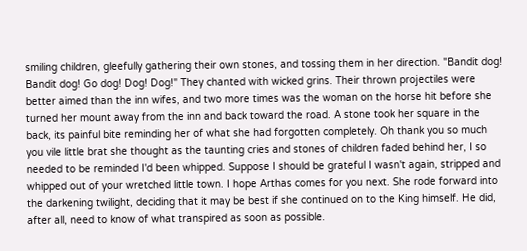smiling children, gleefully gathering their own stones, and tossing them in her direction. "Bandit dog! Bandit dog! Go dog! Dog! Dog!" They chanted with wicked grins. Their thrown projectiles were better aimed than the inn wifes, and two more times was the woman on the horse hit before she turned her mount away from the inn and back toward the road. A stone took her square in the back, its painful bite reminding her of what she had forgotten completely. Oh thank you so much you vile little brat she thought as the taunting cries and stones of children faded behind her, I so needed to be reminded I'd been whipped. Suppose I should be grateful I wasn't again, stripped and whipped out of your wretched little town. I hope Arthas comes for you next. She rode forward into the darkening twilight, deciding that it may be best if she continued on to the King himself. He did, after all, need to know of what transpired as soon as possible.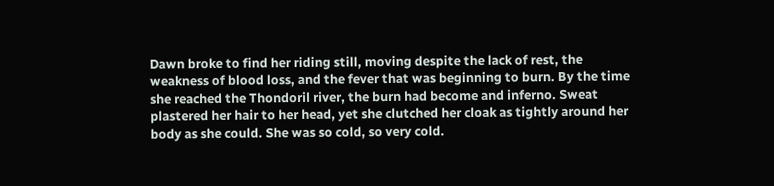Dawn broke to find her riding still, moving despite the lack of rest, the weakness of blood loss, and the fever that was beginning to burn. By the time she reached the Thondoril river, the burn had become and inferno. Sweat plastered her hair to her head, yet she clutched her cloak as tightly around her body as she could. She was so cold, so very cold.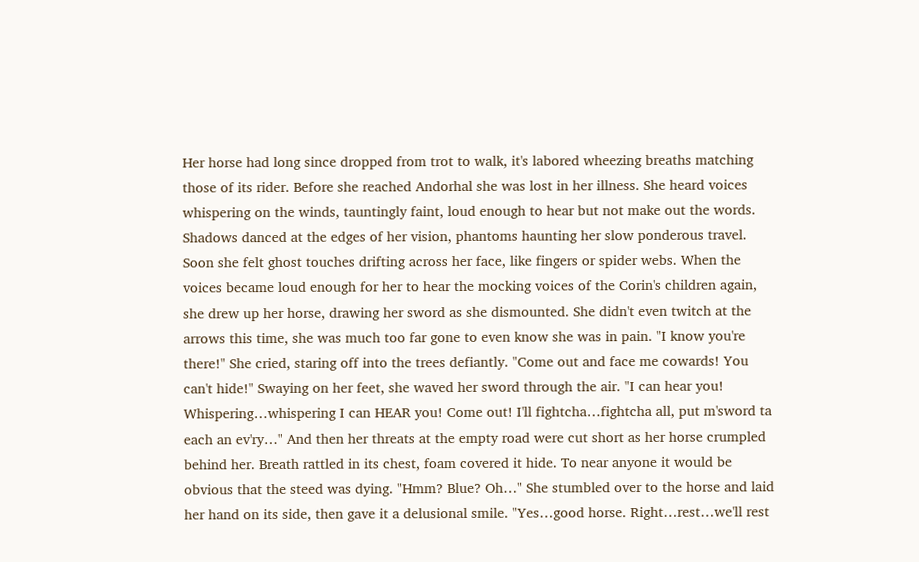Her horse had long since dropped from trot to walk, it's labored wheezing breaths matching those of its rider. Before she reached Andorhal she was lost in her illness. She heard voices whispering on the winds, tauntingly faint, loud enough to hear but not make out the words. Shadows danced at the edges of her vision, phantoms haunting her slow ponderous travel. Soon she felt ghost touches drifting across her face, like fingers or spider webs. When the voices became loud enough for her to hear the mocking voices of the Corin's children again, she drew up her horse, drawing her sword as she dismounted. She didn't even twitch at the arrows this time, she was much too far gone to even know she was in pain. "I know you're there!" She cried, staring off into the trees defiantly. "Come out and face me cowards! You can't hide!" Swaying on her feet, she waved her sword through the air. "I can hear you! Whispering…whispering I can HEAR you! Come out! I'll fightcha…fightcha all, put m'sword ta each an ev'ry…" And then her threats at the empty road were cut short as her horse crumpled behind her. Breath rattled in its chest, foam covered it hide. To near anyone it would be obvious that the steed was dying. "Hmm? Blue? Oh…" She stumbled over to the horse and laid her hand on its side, then gave it a delusional smile. "Yes…good horse. Right…rest…we'll rest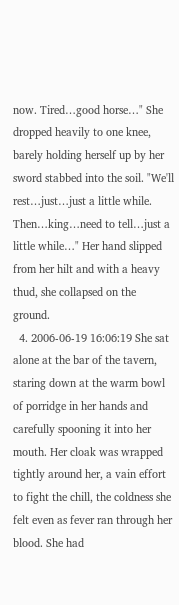now. Tired…good horse…" She dropped heavily to one knee, barely holding herself up by her sword stabbed into the soil. "We'll rest…just…just a little while. Then…king…need to tell…just a little while…" Her hand slipped from her hilt and with a heavy thud, she collapsed on the ground.
  4. 2006-06-19 16:06:19 She sat alone at the bar of the tavern, staring down at the warm bowl of porridge in her hands and carefully spooning it into her mouth. Her cloak was wrapped tightly around her, a vain effort to fight the chill, the coldness she felt even as fever ran through her blood. She had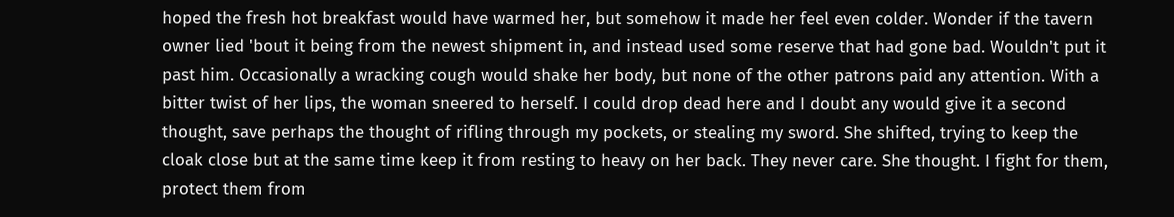hoped the fresh hot breakfast would have warmed her, but somehow it made her feel even colder. Wonder if the tavern owner lied 'bout it being from the newest shipment in, and instead used some reserve that had gone bad. Wouldn't put it past him. Occasionally a wracking cough would shake her body, but none of the other patrons paid any attention. With a bitter twist of her lips, the woman sneered to herself. I could drop dead here and I doubt any would give it a second thought, save perhaps the thought of rifling through my pockets, or stealing my sword. She shifted, trying to keep the cloak close but at the same time keep it from resting to heavy on her back. They never care. She thought. I fight for them, protect them from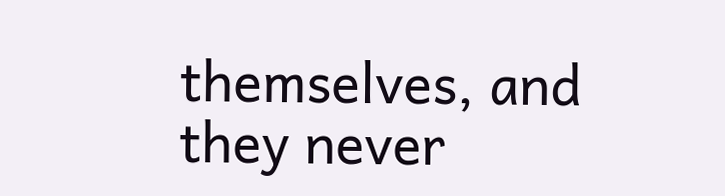themselves, and they never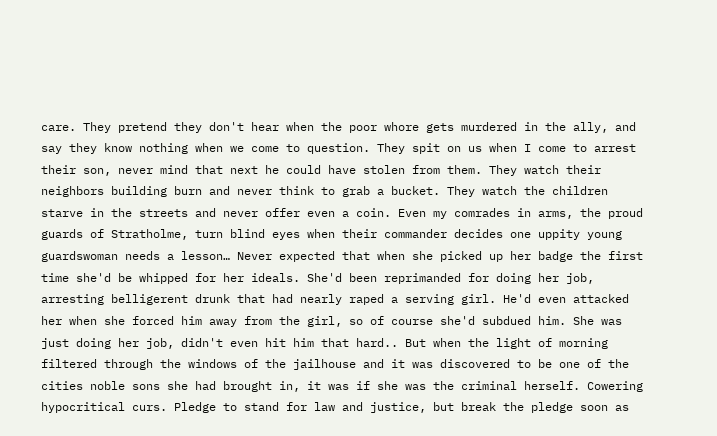care. They pretend they don't hear when the poor whore gets murdered in the ally, and say they know nothing when we come to question. They spit on us when I come to arrest their son, never mind that next he could have stolen from them. They watch their neighbors building burn and never think to grab a bucket. They watch the children starve in the streets and never offer even a coin. Even my comrades in arms, the proud guards of Stratholme, turn blind eyes when their commander decides one uppity young guardswoman needs a lesson… Never expected that when she picked up her badge the first time she'd be whipped for her ideals. She'd been reprimanded for doing her job, arresting belligerent drunk that had nearly raped a serving girl. He'd even attacked her when she forced him away from the girl, so of course she'd subdued him. She was just doing her job, didn't even hit him that hard.. But when the light of morning filtered through the windows of the jailhouse and it was discovered to be one of the cities noble sons she had brought in, it was if she was the criminal herself. Cowering hypocritical curs. Pledge to stand for law and justice, but break the pledge soon as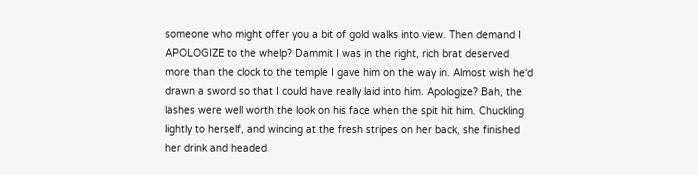someone who might offer you a bit of gold walks into view. Then demand I APOLOGIZE to the whelp? Dammit I was in the right, rich brat deserved more than the clock to the temple I gave him on the way in. Almost wish he'd drawn a sword so that I could have really laid into him. Apologize? Bah, the lashes were well worth the look on his face when the spit hit him. Chuckling lightly to herself, and wincing at the fresh stripes on her back, she finished her drink and headed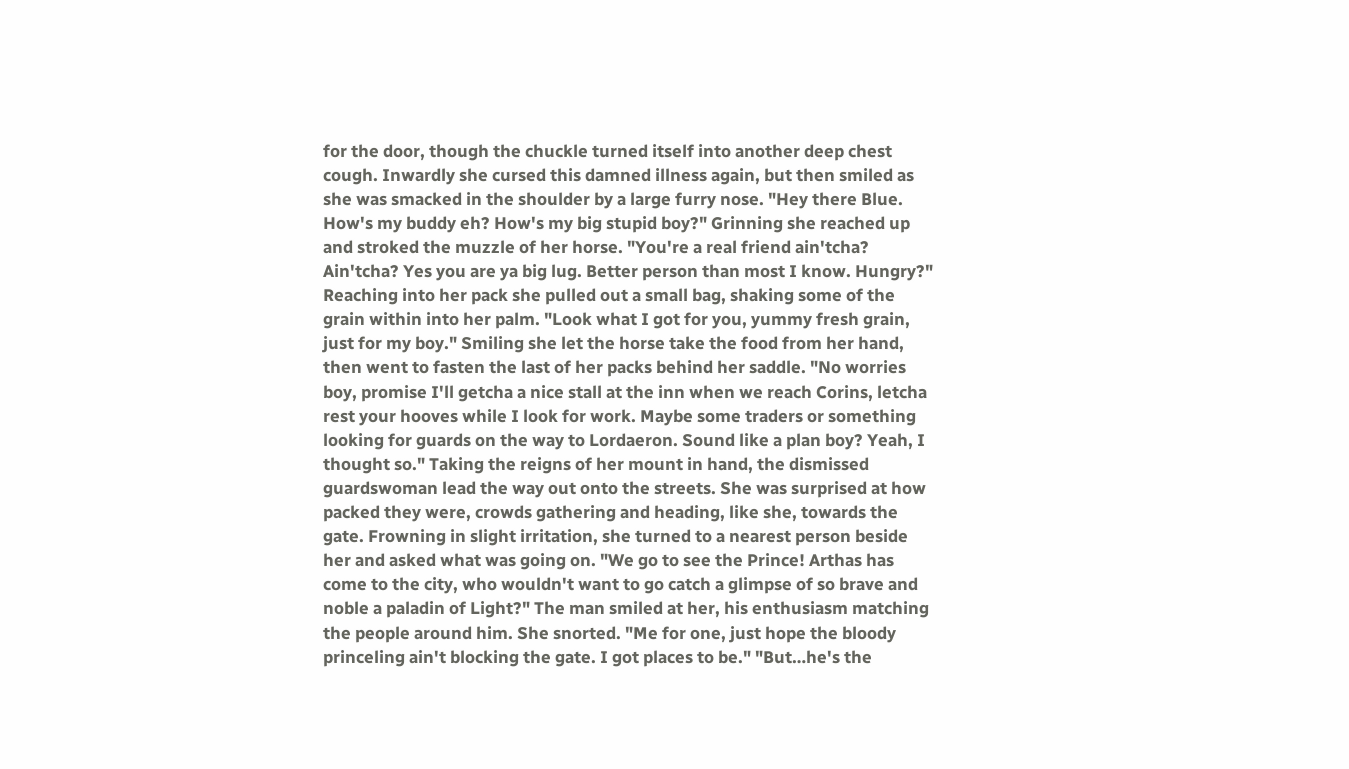for the door, though the chuckle turned itself into another deep chest cough. Inwardly she cursed this damned illness again, but then smiled as she was smacked in the shoulder by a large furry nose. "Hey there Blue. How's my buddy eh? How's my big stupid boy?" Grinning she reached up and stroked the muzzle of her horse. "You're a real friend ain'tcha? Ain'tcha? Yes you are ya big lug. Better person than most I know. Hungry?" Reaching into her pack she pulled out a small bag, shaking some of the grain within into her palm. "Look what I got for you, yummy fresh grain, just for my boy." Smiling she let the horse take the food from her hand, then went to fasten the last of her packs behind her saddle. "No worries boy, promise I'll getcha a nice stall at the inn when we reach Corins, letcha rest your hooves while I look for work. Maybe some traders or something looking for guards on the way to Lordaeron. Sound like a plan boy? Yeah, I thought so." Taking the reigns of her mount in hand, the dismissed guardswoman lead the way out onto the streets. She was surprised at how packed they were, crowds gathering and heading, like she, towards the gate. Frowning in slight irritation, she turned to a nearest person beside her and asked what was going on. "We go to see the Prince! Arthas has come to the city, who wouldn't want to go catch a glimpse of so brave and noble a paladin of Light?" The man smiled at her, his enthusiasm matching the people around him. She snorted. "Me for one, just hope the bloody princeling ain't blocking the gate. I got places to be." "But…he's the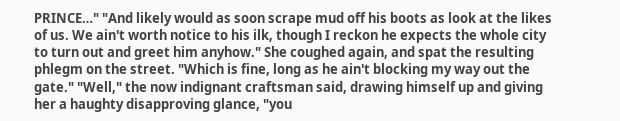PRINCE…" "And likely would as soon scrape mud off his boots as look at the likes of us. We ain't worth notice to his ilk, though I reckon he expects the whole city to turn out and greet him anyhow." She coughed again, and spat the resulting phlegm on the street. "Which is fine, long as he ain't blocking my way out the gate." "Well," the now indignant craftsman said, drawing himself up and giving her a haughty disapproving glance, "you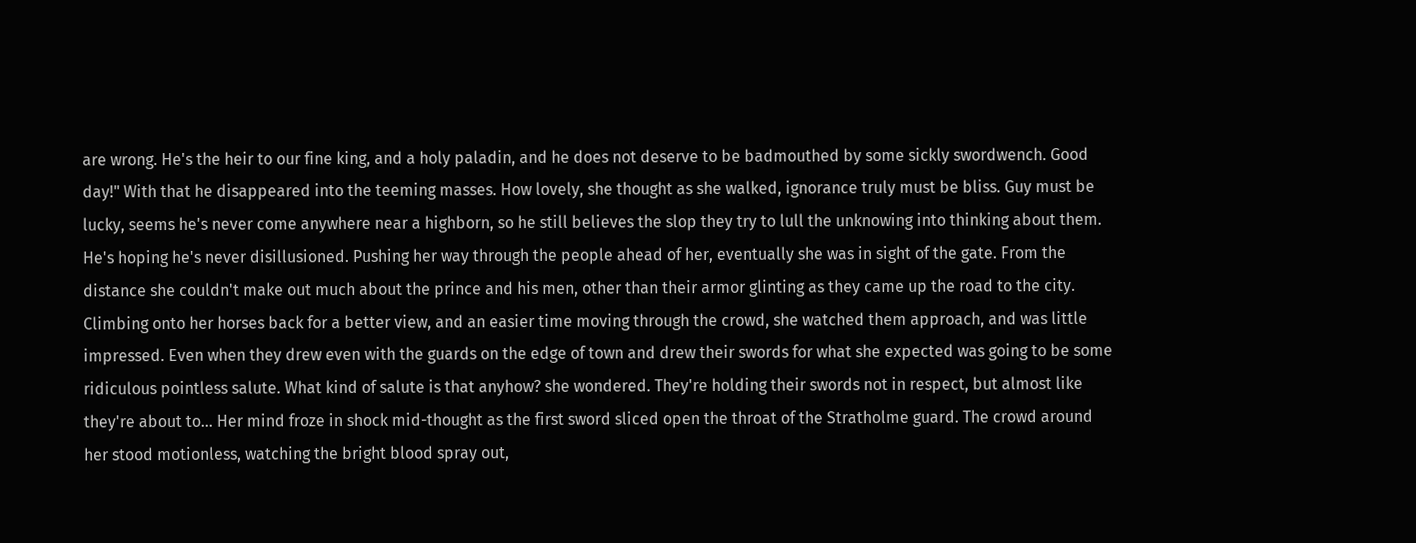are wrong. He's the heir to our fine king, and a holy paladin, and he does not deserve to be badmouthed by some sickly swordwench. Good day!" With that he disappeared into the teeming masses. How lovely, she thought as she walked, ignorance truly must be bliss. Guy must be lucky, seems he's never come anywhere near a highborn, so he still believes the slop they try to lull the unknowing into thinking about them. He's hoping he's never disillusioned. Pushing her way through the people ahead of her, eventually she was in sight of the gate. From the distance she couldn't make out much about the prince and his men, other than their armor glinting as they came up the road to the city. Climbing onto her horses back for a better view, and an easier time moving through the crowd, she watched them approach, and was little impressed. Even when they drew even with the guards on the edge of town and drew their swords for what she expected was going to be some ridiculous pointless salute. What kind of salute is that anyhow? she wondered. They're holding their swords not in respect, but almost like they're about to… Her mind froze in shock mid-thought as the first sword sliced open the throat of the Stratholme guard. The crowd around her stood motionless, watching the bright blood spray out,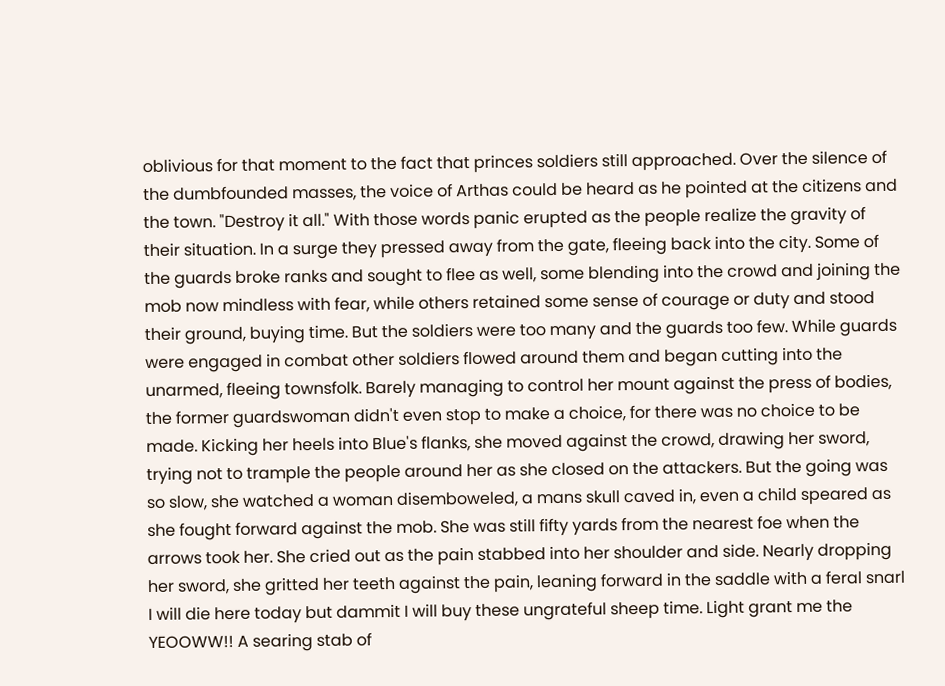oblivious for that moment to the fact that princes soldiers still approached. Over the silence of the dumbfounded masses, the voice of Arthas could be heard as he pointed at the citizens and the town. "Destroy it all." With those words panic erupted as the people realize the gravity of their situation. In a surge they pressed away from the gate, fleeing back into the city. Some of the guards broke ranks and sought to flee as well, some blending into the crowd and joining the mob now mindless with fear, while others retained some sense of courage or duty and stood their ground, buying time. But the soldiers were too many and the guards too few. While guards were engaged in combat other soldiers flowed around them and began cutting into the unarmed, fleeing townsfolk. Barely managing to control her mount against the press of bodies, the former guardswoman didn't even stop to make a choice, for there was no choice to be made. Kicking her heels into Blue's flanks, she moved against the crowd, drawing her sword, trying not to trample the people around her as she closed on the attackers. But the going was so slow, she watched a woman disemboweled, a mans skull caved in, even a child speared as she fought forward against the mob. She was still fifty yards from the nearest foe when the arrows took her. She cried out as the pain stabbed into her shoulder and side. Nearly dropping her sword, she gritted her teeth against the pain, leaning forward in the saddle with a feral snarl I will die here today but dammit I will buy these ungrateful sheep time. Light grant me the YEOOWW!! A searing stab of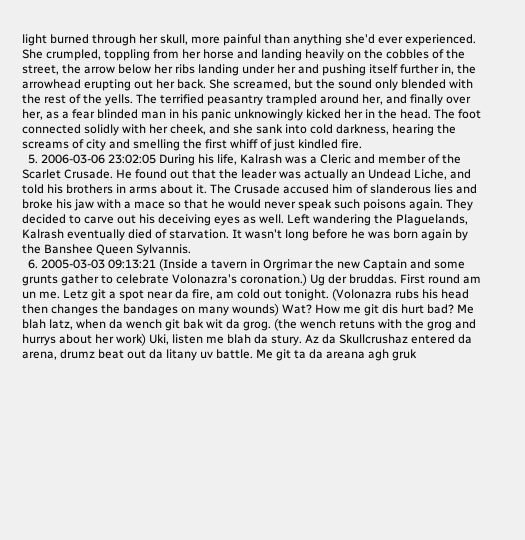light burned through her skull, more painful than anything she'd ever experienced. She crumpled, toppling from her horse and landing heavily on the cobbles of the street, the arrow below her ribs landing under her and pushing itself further in, the arrowhead erupting out her back. She screamed, but the sound only blended with the rest of the yells. The terrified peasantry trampled around her, and finally over her, as a fear blinded man in his panic unknowingly kicked her in the head. The foot connected solidly with her cheek, and she sank into cold darkness, hearing the screams of city and smelling the first whiff of just kindled fire.
  5. 2006-03-06 23:02:05 During his life, Kalrash was a Cleric and member of the Scarlet Crusade. He found out that the leader was actually an Undead Liche, and told his brothers in arms about it. The Crusade accused him of slanderous lies and broke his jaw with a mace so that he would never speak such poisons again. They decided to carve out his deceiving eyes as well. Left wandering the Plaguelands, Kalrash eventually died of starvation. It wasn't long before he was born again by the Banshee Queen Sylvannis.
  6. 2005-03-03 09:13:21 (Inside a tavern in Orgrimar the new Captain and some grunts gather to celebrate Volonazra's coronation.) Ug der bruddas. First round am un me. Letz git a spot near da fire, am cold out tonight. (Volonazra rubs his head then changes the bandages on many wounds) Wat? How me git dis hurt bad? Me blah latz, when da wench git bak wit da grog. (the wench retuns with the grog and hurrys about her work) Uki, listen me blah da stury. Az da Skullcrushaz entered da arena, drumz beat out da litany uv battle. Me git ta da areana agh gruk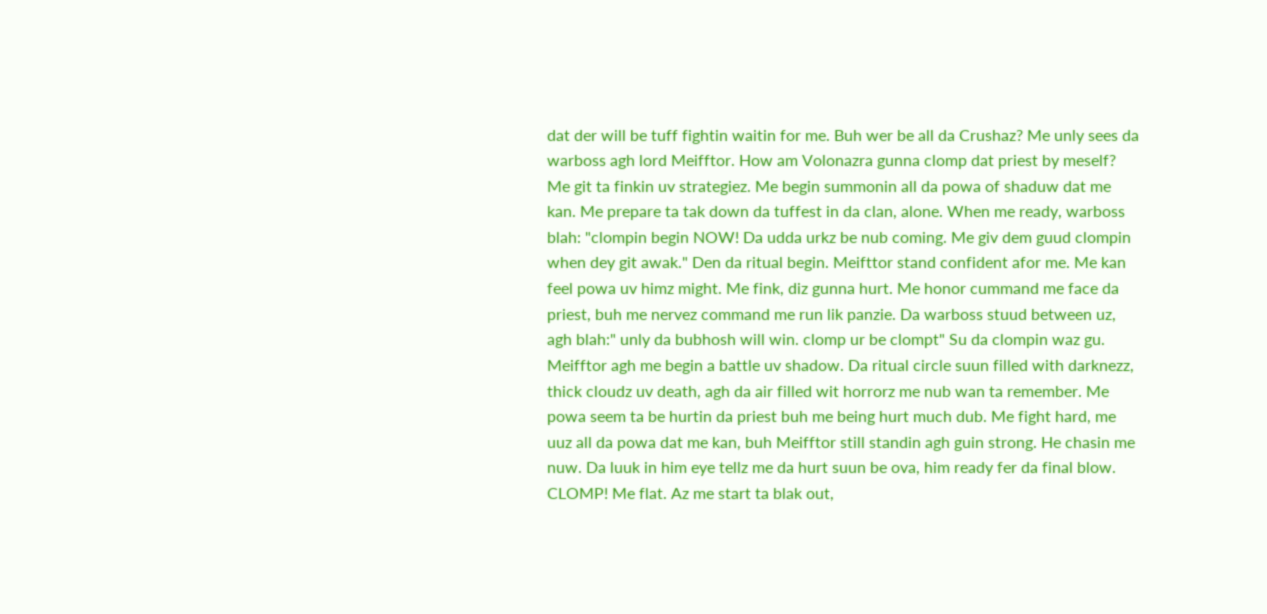dat der will be tuff fightin waitin for me. Buh wer be all da Crushaz? Me unly sees da warboss agh lord Meifftor. How am Volonazra gunna clomp dat priest by meself? Me git ta finkin uv strategiez. Me begin summonin all da powa of shaduw dat me kan. Me prepare ta tak down da tuffest in da clan, alone. When me ready, warboss blah: "clompin begin NOW! Da udda urkz be nub coming. Me giv dem guud clompin when dey git awak." Den da ritual begin. Meifttor stand confident afor me. Me kan feel powa uv himz might. Me fink, diz gunna hurt. Me honor cummand me face da priest, buh me nervez command me run lik panzie. Da warboss stuud between uz, agh blah:" unly da bubhosh will win. clomp ur be clompt" Su da clompin waz gu. Meifftor agh me begin a battle uv shadow. Da ritual circle suun filled with darknezz, thick cloudz uv death, agh da air filled wit horrorz me nub wan ta remember. Me powa seem ta be hurtin da priest buh me being hurt much dub. Me fight hard, me uuz all da powa dat me kan, buh Meifftor still standin agh guin strong. He chasin me nuw. Da luuk in him eye tellz me da hurt suun be ova, him ready fer da final blow. CLOMP! Me flat. Az me start ta blak out,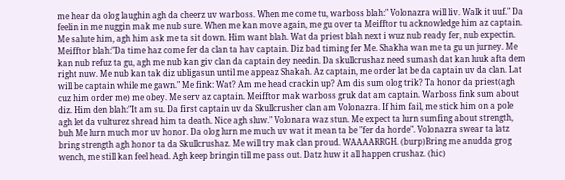me hear da olog laughin agh da cheerz uv warboss. When me come tu, warboss blah:" Volonazra will liv. Walk it uuf." Da feelin in me nuggin mak me nub sure. When me kan move again, me gu over ta Meifftor tu acknowledge him az captain. Me salute him, agh him ask me ta sit down. Him want blah. Wat da priest blah next i wuz nub ready fer, nub expectin. Meifftor blah:"Da time haz come fer da clan ta hav captain. Diz bad timing fer Me. Shakha wan me ta gu un jurney. Me kan nub refuz ta gu, agh me nub kan giv clan da captain dey needin. Da skullcrushaz need sumash dat kan luuk afta dem right nuw. Me nub kan tak diz ubligasun until me appeaz Shakah. Az captain, me order lat be da captain uv da clan. Lat will be captain while me gawn." Me fink: Wat? Am me head crackin up? Am dis sum olog trik? Ta honor da priest(agh cuz him order me) me obey. Me serv az captain. Meifftor mak warboss gruk dat am captain. Warboss fink sum about diz. Him den blah:"It am su. Da first captain uv da Skullcrusher clan am Volonazra. If him fail, me stick him on a pole agh let da vulturez shread him ta death. Nice agh sluw." Volonara waz stun. Me expect ta lurn sumfing about strength, buh Me lurn much mor uv honor. Da olog lurn me much uv wat it mean ta be "fer da horde". Volonazra swear ta latz bring strength agh honor ta da Skullcrushaz. Me will try mak clan proud. WAAAARRGH. (burp)Bring me anudda grog wench, me still kan feel head. Agh keep bringin till me pass out. Datz huw it all happen crushaz. (hic)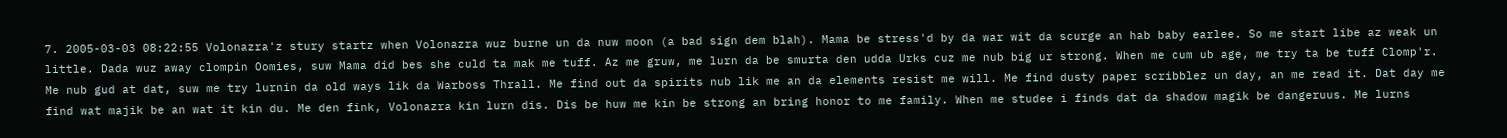7. 2005-03-03 08:22:55 Volonazra'z stury startz when Volonazra wuz burne un da nuw moon (a bad sign dem blah). Mama be stress'd by da war wit da scurge an hab baby earlee. So me start libe az weak un little. Dada wuz away clompin Oomies, suw Mama did bes she culd ta mak me tuff. Az me gruw, me lurn da be smurta den udda Urks cuz me nub big ur strong. When me cum ub age, me try ta be tuff Clomp'r. Me nub gud at dat, suw me try lurnin da old ways lik da Warboss Thrall. Me find out da spirits nub lik me an da elements resist me will. Me find dusty paper scribblez un day, an me read it. Dat day me find wat majik be an wat it kin du. Me den fink, Volonazra kin lurn dis. Dis be huw me kin be strong an bring honor to me family. When me studee i finds dat da shadow magik be dangeruus. Me lurns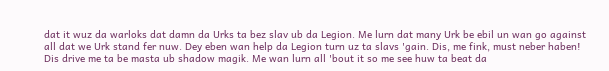dat it wuz da warloks dat damn da Urks ta bez slav ub da Legion. Me lurn dat many Urk be ebil un wan go against all dat we Urk stand fer nuw. Dey eben wan help da Legion turn uz ta slavs 'gain. Dis, me fink, must neber haben! Dis drive me ta be masta ub shadow magik. Me wan lurn all 'bout it so me see huw ta beat da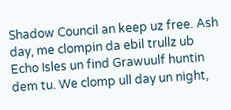Shadow Council an keep uz free. Ash day, me clompin da ebil trullz ub Echo Isles un find Grawuulf huntin dem tu. We clomp ull day un night,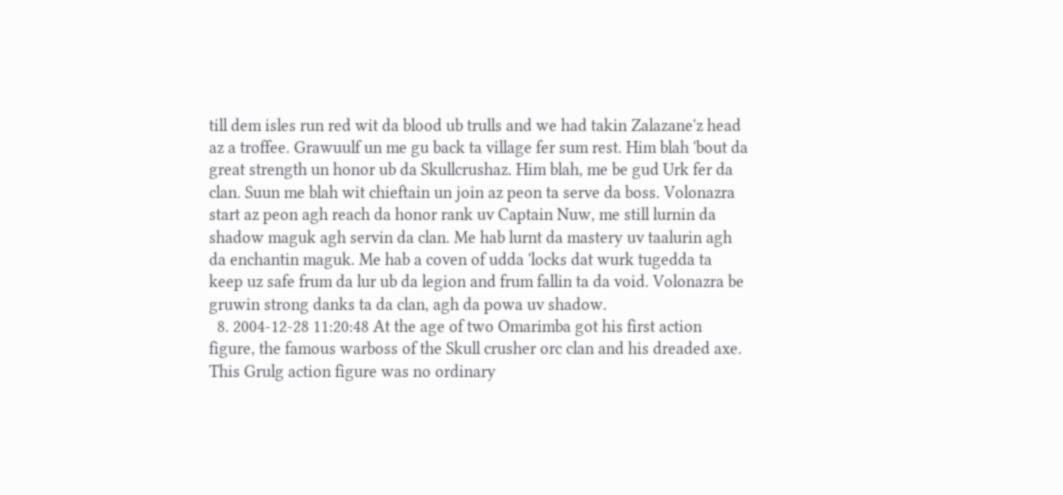till dem isles run red wit da blood ub trulls and we had takin Zalazane'z head az a troffee. Grawuulf un me gu back ta village fer sum rest. Him blah 'bout da great strength un honor ub da Skullcrushaz. Him blah, me be gud Urk fer da clan. Suun me blah wit chieftain un join az peon ta serve da boss. Volonazra start az peon agh reach da honor rank uv Captain Nuw, me still lurnin da shadow maguk agh servin da clan. Me hab lurnt da mastery uv taalurin agh da enchantin maguk. Me hab a coven of udda 'locks dat wurk tugedda ta keep uz safe frum da lur ub da legion and frum fallin ta da void. Volonazra be gruwin strong danks ta da clan, agh da powa uv shadow.
  8. 2004-12-28 11:20:48 At the age of two Omarimba got his first action figure, the famous warboss of the Skull crusher orc clan and his dreaded axe. This Grulg action figure was no ordinary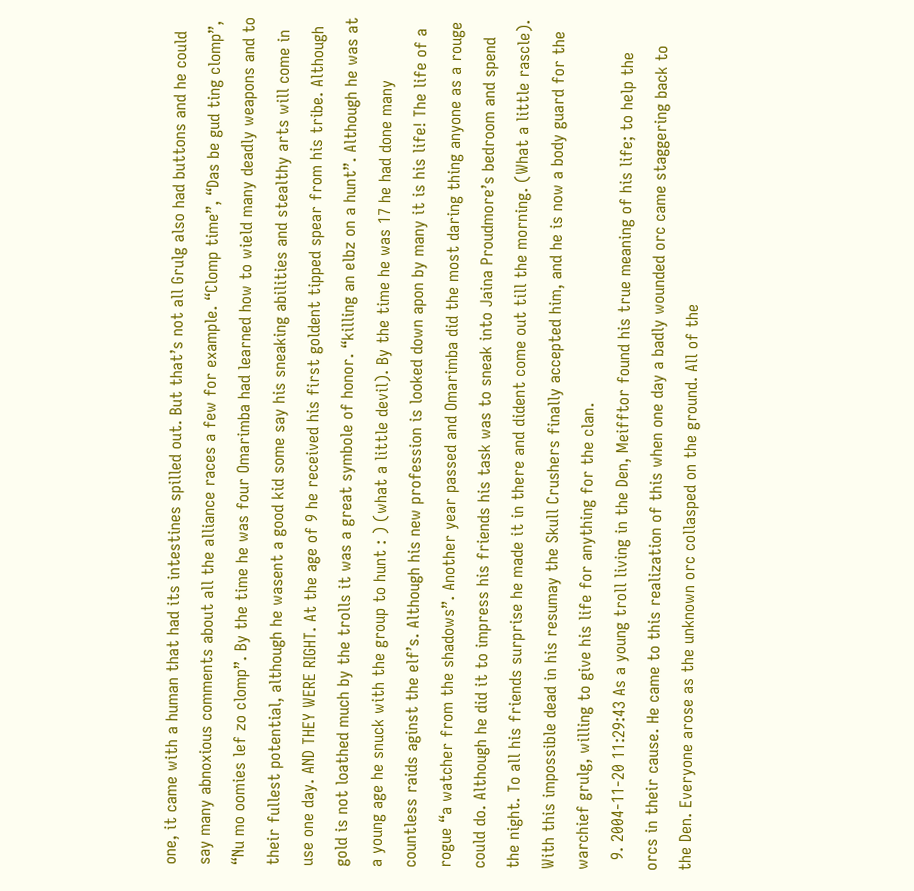one, it came with a human that had its intestines spilled out. But that’s not all Grulg also had buttons and he could say many abnoxious comments about all the alliance races a few for example. “Clomp time”, “Das be gud ting clomp”, “Nu mo oomies lef zo clomp”. By the time he was four Omarimba had learned how to wield many deadly weapons and to their fullest potential, although he wasent a good kid some say his sneaking abilities and stealthy arts will come in use one day. AND THEY WERE RIGHT. At the age of 9 he received his first goldent tipped spear from his tribe. Although gold is not loathed much by the trolls it was a great symbole of honor. “killing an elbz on a hunt”. Although he was at a young age he snuck with the group to hunt : ) (what a little devil). By the time he was 17 he had done many countless raids aginst the elf’s. Although his new profession is looked down apon by many it is his life! The life of a rogue “a watcher from the shadows”. Another year passed and Omarimba did the most daring thing anyone as a rouge could do. Although he did it to impress his friends his task was to sneak into Jaina Proudmore’s bedroom and spend the night. To all his friends surprise he made it in there and dident come out till the morning. (What a little rascle). With this impossible dead in his resumay the Skull Crushers finally accepted him, and he is now a body guard for the warchief grulg, willing to give his life for anything for the clan.
  9. 2004-11-20 11:29:43 As a young troll living in the Den, Meifftor found his true meaning of his life; to help the orcs in their cause. He came to this realization of this when one day a badly wounded orc came staggering back to the Den. Everyone arose as the unknown orc collasped on the ground. All of the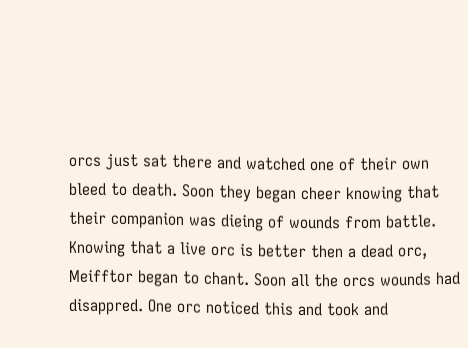orcs just sat there and watched one of their own bleed to death. Soon they began cheer knowing that their companion was dieing of wounds from battle. Knowing that a live orc is better then a dead orc, Meifftor began to chant. Soon all the orcs wounds had disappred. One orc noticed this and took and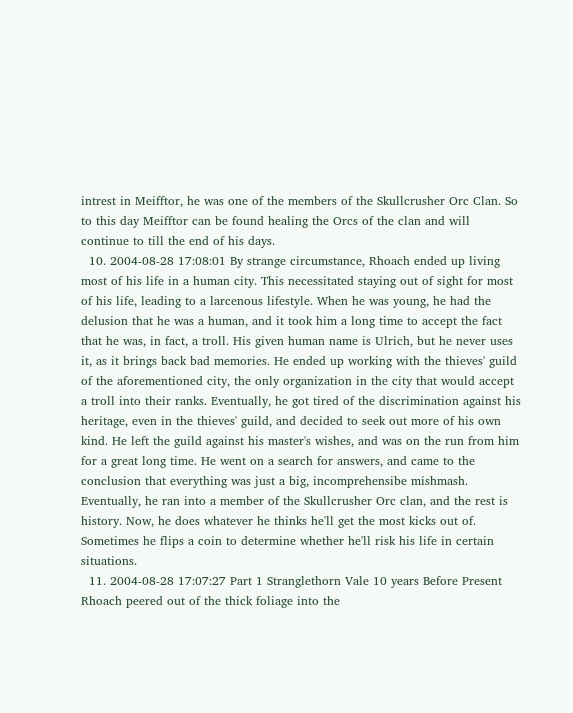intrest in Meifftor, he was one of the members of the Skullcrusher Orc Clan. So to this day Meifftor can be found healing the Orcs of the clan and will continue to till the end of his days.
  10. 2004-08-28 17:08:01 By strange circumstance, Rhoach ended up living most of his life in a human city. This necessitated staying out of sight for most of his life, leading to a larcenous lifestyle. When he was young, he had the delusion that he was a human, and it took him a long time to accept the fact that he was, in fact, a troll. His given human name is Ulrich, but he never uses it, as it brings back bad memories. He ended up working with the thieves' guild of the aforementioned city, the only organization in the city that would accept a troll into their ranks. Eventually, he got tired of the discrimination against his heritage, even in the thieves' guild, and decided to seek out more of his own kind. He left the guild against his master's wishes, and was on the run from him for a great long time. He went on a search for answers, and came to the conclusion that everything was just a big, incomprehensibe mishmash. Eventually, he ran into a member of the Skullcrusher Orc clan, and the rest is history. Now, he does whatever he thinks he'll get the most kicks out of. Sometimes he flips a coin to determine whether he'll risk his life in certain situations.
  11. 2004-08-28 17:07:27 Part 1 Stranglethorn Vale 10 years Before Present Rhoach peered out of the thick foliage into the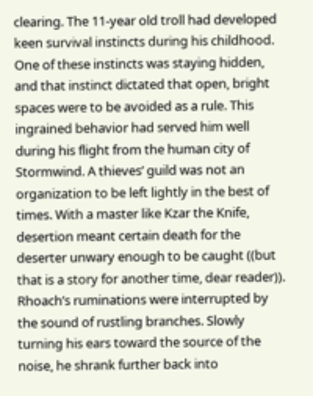clearing. The 11-year old troll had developed keen survival instincts during his childhood. One of these instincts was staying hidden, and that instinct dictated that open, bright spaces were to be avoided as a rule. This ingrained behavior had served him well during his flight from the human city of Stormwind. A thieves’ guild was not an organization to be left lightly in the best of times. With a master like Kzar the Knife, desertion meant certain death for the deserter unwary enough to be caught ((but that is a story for another time, dear reader)). Rhoach’s ruminations were interrupted by the sound of rustling branches. Slowly turning his ears toward the source of the noise, he shrank further back into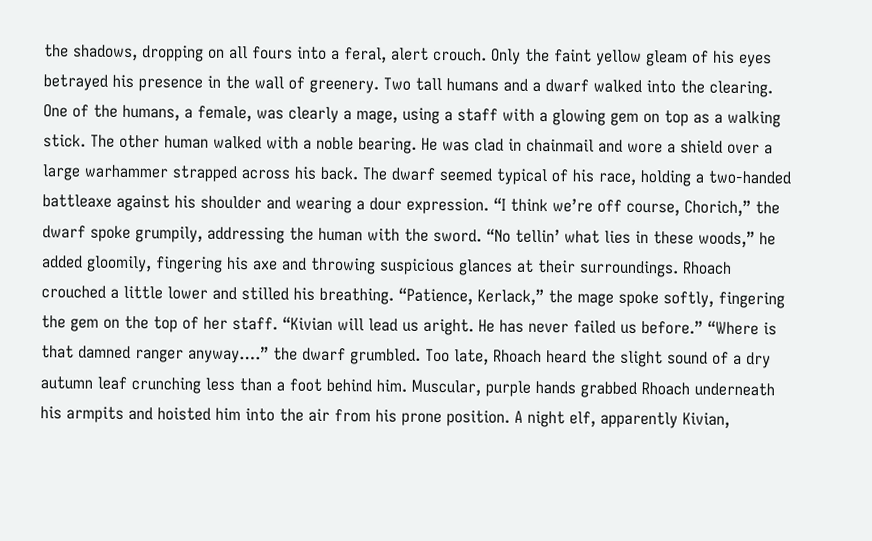the shadows, dropping on all fours into a feral, alert crouch. Only the faint yellow gleam of his eyes betrayed his presence in the wall of greenery. Two tall humans and a dwarf walked into the clearing. One of the humans, a female, was clearly a mage, using a staff with a glowing gem on top as a walking stick. The other human walked with a noble bearing. He was clad in chainmail and wore a shield over a large warhammer strapped across his back. The dwarf seemed typical of his race, holding a two-handed battleaxe against his shoulder and wearing a dour expression. “I think we’re off course, Chorich,” the dwarf spoke grumpily, addressing the human with the sword. “No tellin’ what lies in these woods,” he added gloomily, fingering his axe and throwing suspicious glances at their surroundings. Rhoach crouched a little lower and stilled his breathing. “Patience, Kerlack,” the mage spoke softly, fingering the gem on the top of her staff. “Kivian will lead us aright. He has never failed us before.” “Where is that damned ranger anyway….” the dwarf grumbled. Too late, Rhoach heard the slight sound of a dry autumn leaf crunching less than a foot behind him. Muscular, purple hands grabbed Rhoach underneath his armpits and hoisted him into the air from his prone position. A night elf, apparently Kivian,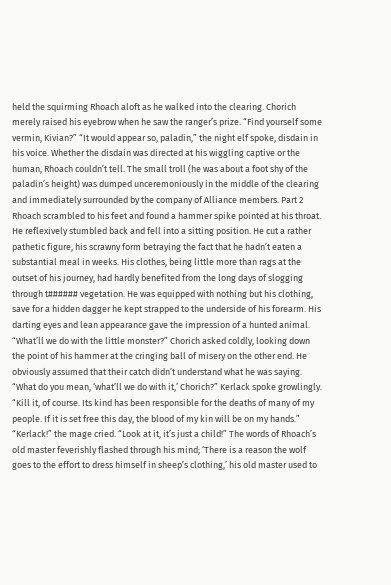held the squirming Rhoach aloft as he walked into the clearing. Chorich merely raised his eyebrow when he saw the ranger’s prize. “Find yourself some vermin, Kivian?” “It would appear so, paladin,” the night elf spoke, disdain in his voice. Whether the disdain was directed at his wiggling captive or the human, Rhoach couldn’t tell. The small troll (he was about a foot shy of the paladin’s height) was dumped unceremoniously in the middle of the clearing and immediately surrounded by the company of Alliance members. Part 2 Rhoach scrambled to his feet and found a hammer spike pointed at his throat. He reflexively stumbled back and fell into a sitting position. He cut a rather pathetic figure, his scrawny form betraying the fact that he hadn’t eaten a substantial meal in weeks. His clothes, being little more than rags at the outset of his journey, had hardly benefited from the long days of slogging through t###### vegetation. He was equipped with nothing but his clothing, save for a hidden dagger he kept strapped to the underside of his forearm. His darting eyes and lean appearance gave the impression of a hunted animal. “What’ll we do with the little monster?” Chorich asked coldly, looking down the point of his hammer at the cringing ball of misery on the other end. He obviously assumed that their catch didn’t understand what he was saying. “What do you mean, ‘what’ll we do with it,’ Chorich?” Kerlack spoke growlingly. “Kill it, of course. Its kind has been responsible for the deaths of many of my people. If it is set free this day, the blood of my kin will be on my hands.” “Kerlack!” the mage cried. “Look at it, it’s just a child!” The words of Rhoach’s old master feverishly flashed through his mind; ‘There is a reason the wolf goes to the effort to dress himself in sheep’s clothing,’ his old master used to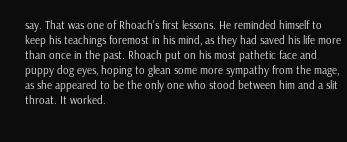say. That was one of Rhoach’s first lessons. He reminded himself to keep his teachings foremost in his mind, as they had saved his life more than once in the past. Rhoach put on his most pathetic face and puppy dog eyes, hoping to glean some more sympathy from the mage, as she appeared to be the only one who stood between him and a slit throat. It worked.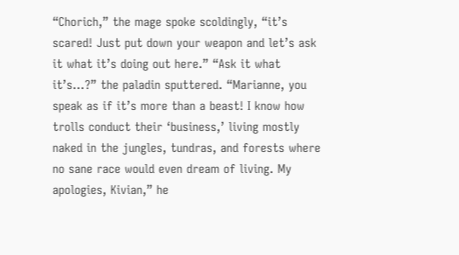“Chorich,” the mage spoke scoldingly, “it’s scared! Just put down your weapon and let’s ask it what it’s doing out here.” “Ask it what it’s…?” the paladin sputtered. “Marianne, you speak as if it’s more than a beast! I know how trolls conduct their ‘business,’ living mostly naked in the jungles, tundras, and forests where no sane race would even dream of living. My apologies, Kivian,” he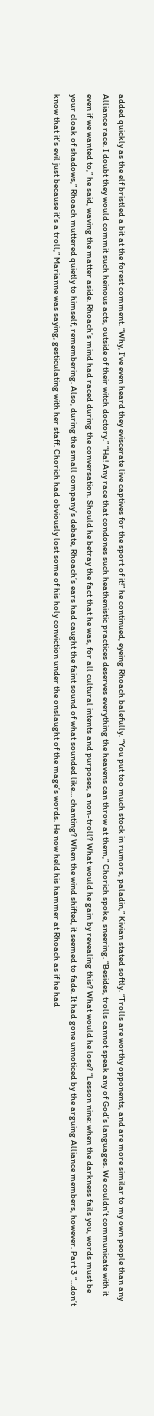added quickly as the elf bristled a bit at the forest comment. “Why, I’ve even heard they eviscerate live captives for the sport of it!” he continued, eyeing Rhoach balefully. “You put too much stock in rumors, paladin,” Kivian stated softly. “Trolls are worthy opponents, and are more similar to my own people than any Alliance race. I doubt they would commit such heinous acts, outside of their witch doctory.” “Ha! Any race that condones such heathenistic practices deserves everything the heavens can throw at them,” Chorich spoke, sneering. “Besides, trolls cannot speak any of God’s languages. We couldn’t communicate with it even if we wanted to,” he said, waving the matter aside. Rhoach’s mind had raced during the conversation. Should he betray the fact that he was, for all cultural intents and purposes, a non-troll? What would he gain by revealing this? What would he lose? “Lesson nine: when the darkness fails you, words must be your cloak of shadows,” Rhoach muttered quietly to himself, remembering. Also, during the small company’s debate, Rhoach’s ears had caught the faint sound of what sounded like… chanting? When the wind shifted, it seemed to fade. It had gone unnoticed by the arguing Alliance members, however. Part 3 “…don’t know that it’s evil just because it’s a troll,” Marianne was saying, gesticulating with her staff. Chorich had obviously lost some of his holy conviction under the onslaught of the mage’s words. He now held his hammer at Rhoach as if he had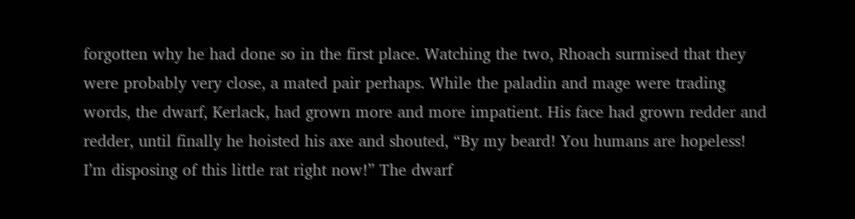forgotten why he had done so in the first place. Watching the two, Rhoach surmised that they were probably very close, a mated pair perhaps. While the paladin and mage were trading words, the dwarf, Kerlack, had grown more and more impatient. His face had grown redder and redder, until finally he hoisted his axe and shouted, “By my beard! You humans are hopeless! I’m disposing of this little rat right now!” The dwarf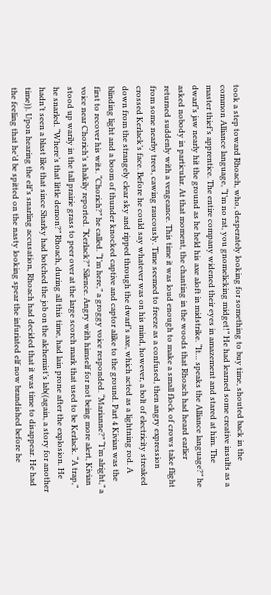took a step toward Rhoach, who, desperately looking for something to buy time, shouted back in the common Alliance language, “I’m no rat, you gnomelicking midget!” He had learned some creative insults as a master thief’s apprentice. The entire company widened their eyes in amazement and stared at him. The dwarf’s jaw nearly hit the ground as he held his axe aloft in midstrike. “It… speaks the Alliance language?” he asked nobody in particular. At that moment, the chanting in the woods that Rhoach had heard earlier returned suddenly with a vengeance. This time it was loud enough to make a small flock of crows take flight from some nearby trees, cawing raucously. Time seemed to freeze as a confused, then angry expression crossed Kerlack’s face. Before he could say whatever was on his mind, however, a bolt of electricity streaked down from the strangely clear sky and ripped through the dwarf’s axe, which acted as a lightning rod. A blinding light and a boom of thunder knocked captive and captor alike to the ground. Part 4 Kivian was the first to recover his wits. “Chorich?” he called. “I’m here,” a groggy voice responded. “Marianne?” “I’m alright,” a voice near Chorich’s shakily reported. “Kerlack?” Silence. Angry with himself for not being more alert, Kivian stood up warily in the tall prairie grass to peer over at the large scorch mark that used to be Kerlack. “A trap,” he snarled. “Where’s that little demon?” Rhoach, during all this time, had lain prone after the explosion. He hadn’t seen a blast like that since Sharky had botched the job on the alchemist’s lab((again, a story for another time)). Upon hearing the elf’s snarling accusation, Rhoach had decided that it was time to disappear. He had the feeling that he’d be spitted on the nasty looking spear the infuriated elf now brandished before he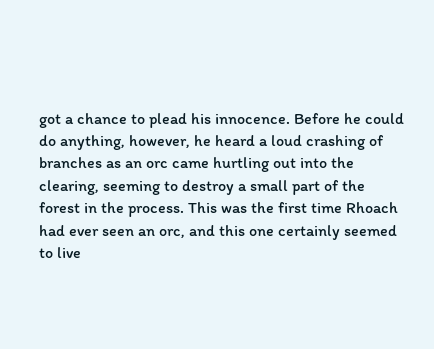got a chance to plead his innocence. Before he could do anything, however, he heard a loud crashing of branches as an orc came hurtling out into the clearing, seeming to destroy a small part of the forest in the process. This was the first time Rhoach had ever seen an orc, and this one certainly seemed to live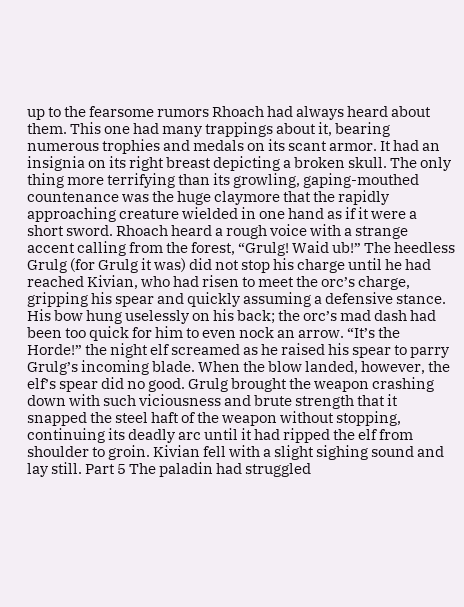up to the fearsome rumors Rhoach had always heard about them. This one had many trappings about it, bearing numerous trophies and medals on its scant armor. It had an insignia on its right breast depicting a broken skull. The only thing more terrifying than its growling, gaping-mouthed countenance was the huge claymore that the rapidly approaching creature wielded in one hand as if it were a short sword. Rhoach heard a rough voice with a strange accent calling from the forest, “Grulg! Waid ub!” The heedless Grulg (for Grulg it was) did not stop his charge until he had reached Kivian, who had risen to meet the orc’s charge, gripping his spear and quickly assuming a defensive stance. His bow hung uselessly on his back; the orc’s mad dash had been too quick for him to even nock an arrow. “It’s the Horde!” the night elf screamed as he raised his spear to parry Grulg’s incoming blade. When the blow landed, however, the elf’s spear did no good. Grulg brought the weapon crashing down with such viciousness and brute strength that it snapped the steel haft of the weapon without stopping, continuing its deadly arc until it had ripped the elf from shoulder to groin. Kivian fell with a slight sighing sound and lay still. Part 5 The paladin had struggled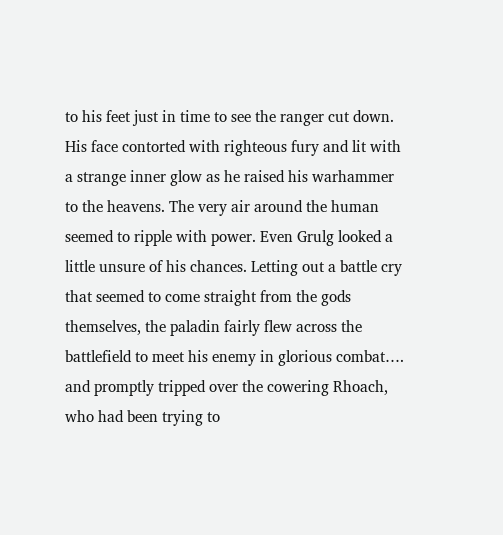to his feet just in time to see the ranger cut down. His face contorted with righteous fury and lit with a strange inner glow as he raised his warhammer to the heavens. The very air around the human seemed to ripple with power. Even Grulg looked a little unsure of his chances. Letting out a battle cry that seemed to come straight from the gods themselves, the paladin fairly flew across the battlefield to meet his enemy in glorious combat…. and promptly tripped over the cowering Rhoach, who had been trying to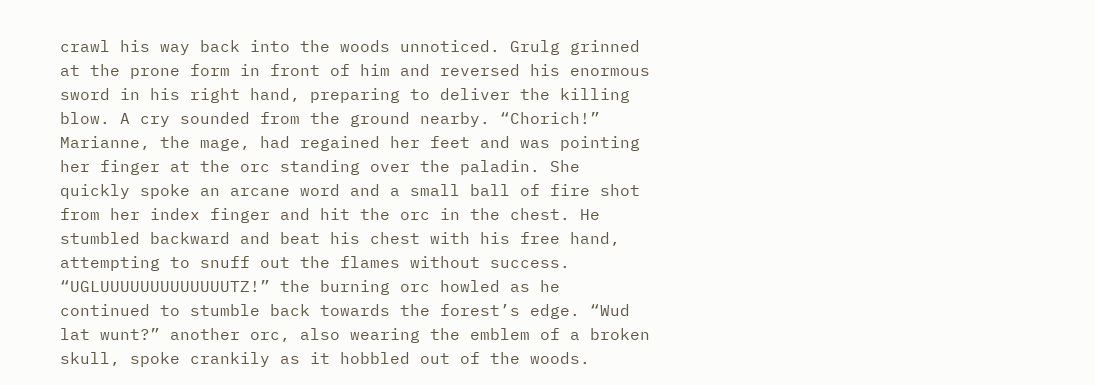crawl his way back into the woods unnoticed. Grulg grinned at the prone form in front of him and reversed his enormous sword in his right hand, preparing to deliver the killing blow. A cry sounded from the ground nearby. “Chorich!” Marianne, the mage, had regained her feet and was pointing her finger at the orc standing over the paladin. She quickly spoke an arcane word and a small ball of fire shot from her index finger and hit the orc in the chest. He stumbled backward and beat his chest with his free hand, attempting to snuff out the flames without success. “UGLUUUUUUUUUUUUUTZ!” the burning orc howled as he continued to stumble back towards the forest’s edge. “Wud lat wunt?” another orc, also wearing the emblem of a broken skull, spoke crankily as it hobbled out of the woods.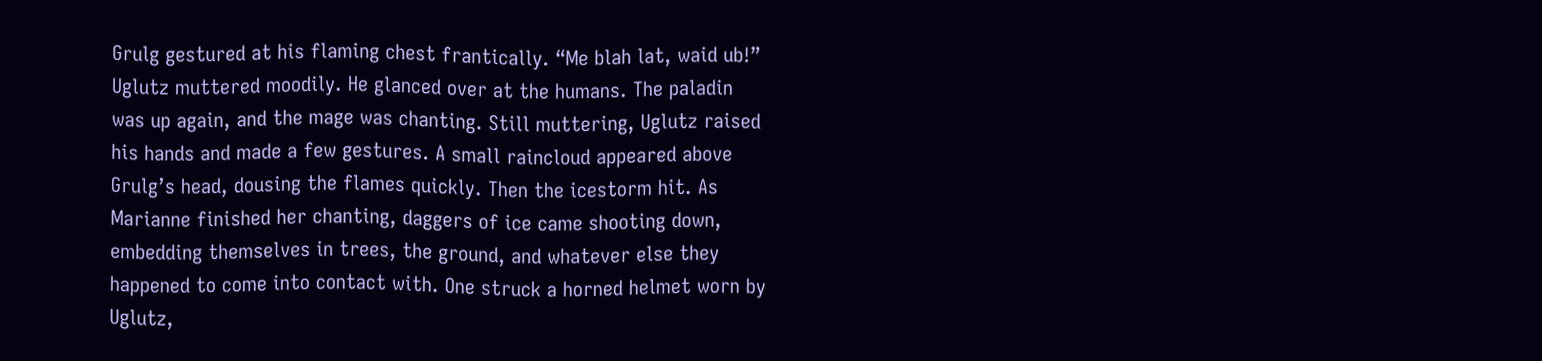Grulg gestured at his flaming chest frantically. “Me blah lat, waid ub!” Uglutz muttered moodily. He glanced over at the humans. The paladin was up again, and the mage was chanting. Still muttering, Uglutz raised his hands and made a few gestures. A small raincloud appeared above Grulg’s head, dousing the flames quickly. Then the icestorm hit. As Marianne finished her chanting, daggers of ice came shooting down, embedding themselves in trees, the ground, and whatever else they happened to come into contact with. One struck a horned helmet worn by Uglutz,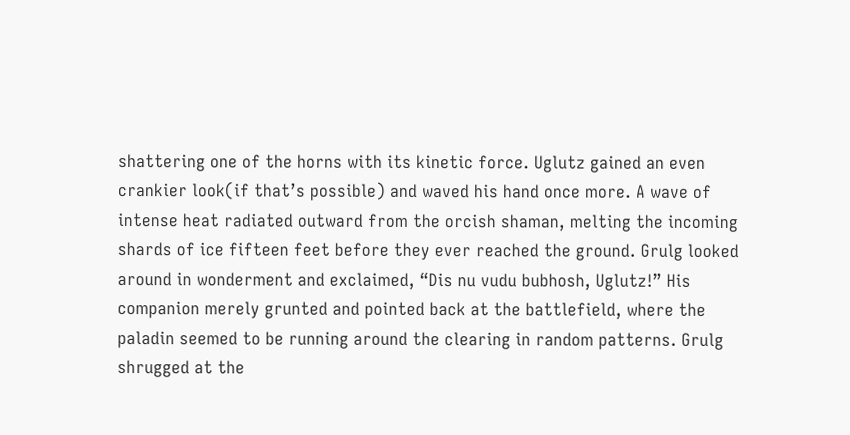shattering one of the horns with its kinetic force. Uglutz gained an even crankier look(if that’s possible) and waved his hand once more. A wave of intense heat radiated outward from the orcish shaman, melting the incoming shards of ice fifteen feet before they ever reached the ground. Grulg looked around in wonderment and exclaimed, “Dis nu vudu bubhosh, Uglutz!” His companion merely grunted and pointed back at the battlefield, where the paladin seemed to be running around the clearing in random patterns. Grulg shrugged at the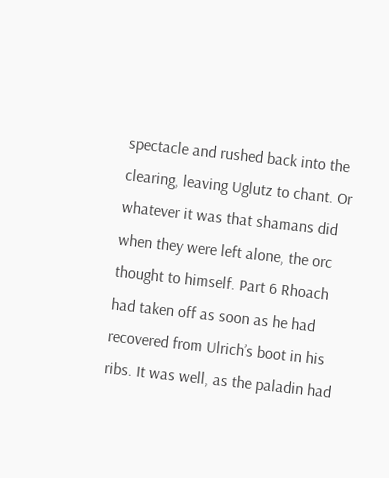spectacle and rushed back into the clearing, leaving Uglutz to chant. Or whatever it was that shamans did when they were left alone, the orc thought to himself. Part 6 Rhoach had taken off as soon as he had recovered from Ulrich’s boot in his ribs. It was well, as the paladin had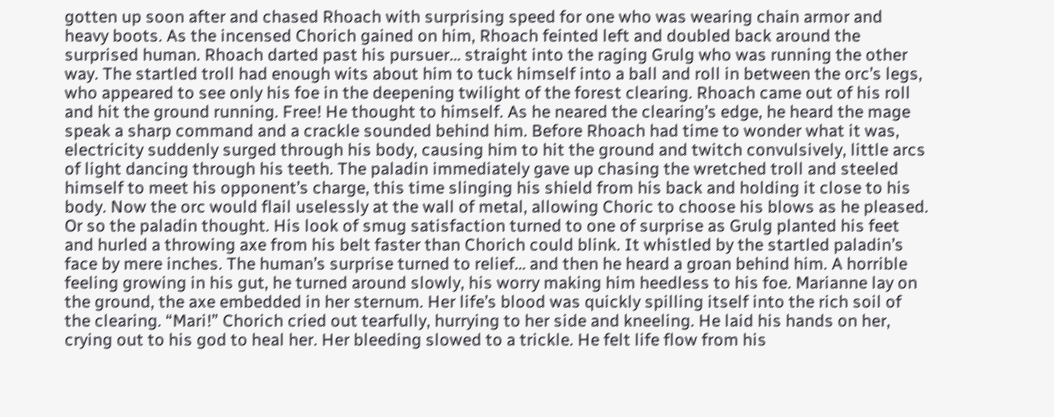gotten up soon after and chased Rhoach with surprising speed for one who was wearing chain armor and heavy boots. As the incensed Chorich gained on him, Rhoach feinted left and doubled back around the surprised human. Rhoach darted past his pursuer… straight into the raging Grulg who was running the other way. The startled troll had enough wits about him to tuck himself into a ball and roll in between the orc’s legs, who appeared to see only his foe in the deepening twilight of the forest clearing. Rhoach came out of his roll and hit the ground running. Free! He thought to himself. As he neared the clearing’s edge, he heard the mage speak a sharp command and a crackle sounded behind him. Before Rhoach had time to wonder what it was, electricity suddenly surged through his body, causing him to hit the ground and twitch convulsively, little arcs of light dancing through his teeth. The paladin immediately gave up chasing the wretched troll and steeled himself to meet his opponent’s charge, this time slinging his shield from his back and holding it close to his body. Now the orc would flail uselessly at the wall of metal, allowing Choric to choose his blows as he pleased. Or so the paladin thought. His look of smug satisfaction turned to one of surprise as Grulg planted his feet and hurled a throwing axe from his belt faster than Chorich could blink. It whistled by the startled paladin’s face by mere inches. The human’s surprise turned to relief… and then he heard a groan behind him. A horrible feeling growing in his gut, he turned around slowly, his worry making him heedless to his foe. Marianne lay on the ground, the axe embedded in her sternum. Her life’s blood was quickly spilling itself into the rich soil of the clearing. “Mari!” Chorich cried out tearfully, hurrying to her side and kneeling. He laid his hands on her, crying out to his god to heal her. Her bleeding slowed to a trickle. He felt life flow from his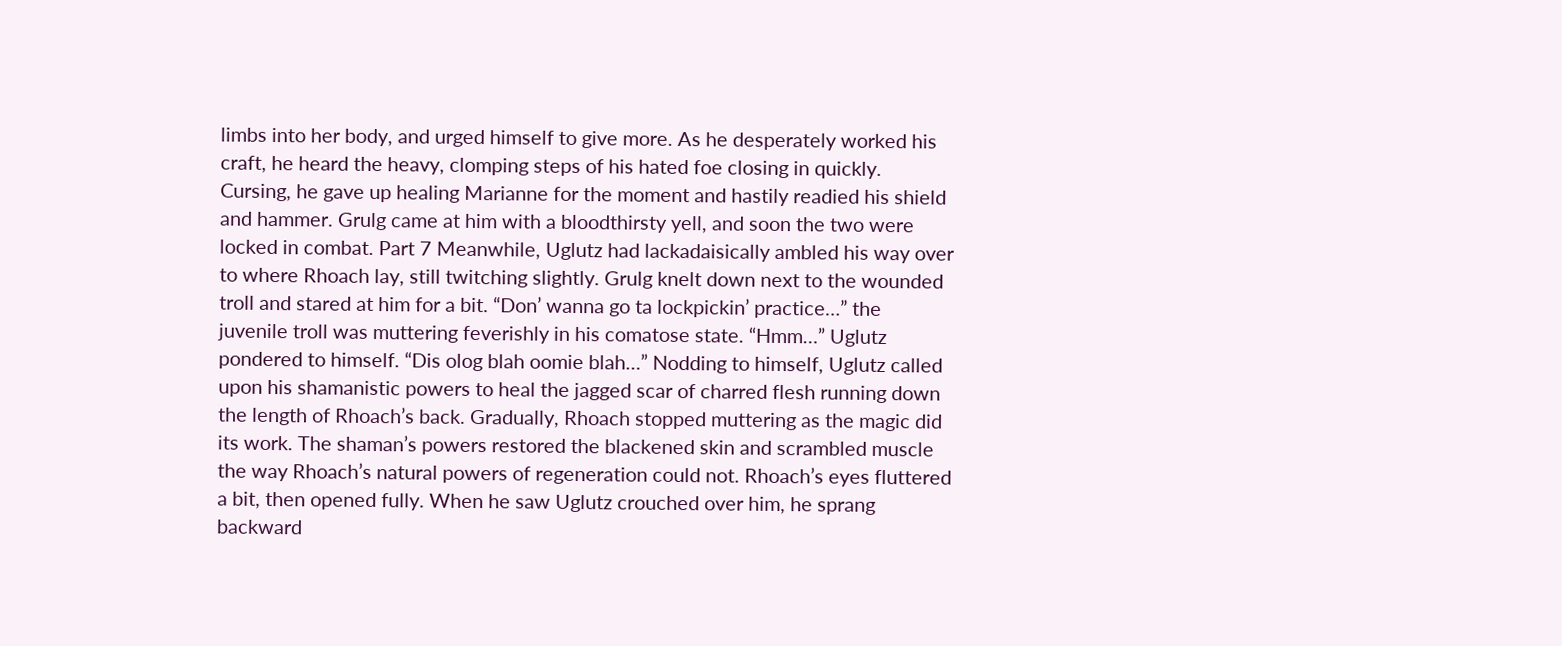limbs into her body, and urged himself to give more. As he desperately worked his craft, he heard the heavy, clomping steps of his hated foe closing in quickly. Cursing, he gave up healing Marianne for the moment and hastily readied his shield and hammer. Grulg came at him with a bloodthirsty yell, and soon the two were locked in combat. Part 7 Meanwhile, Uglutz had lackadaisically ambled his way over to where Rhoach lay, still twitching slightly. Grulg knelt down next to the wounded troll and stared at him for a bit. “Don’ wanna go ta lockpickin’ practice…” the juvenile troll was muttering feverishly in his comatose state. “Hmm…” Uglutz pondered to himself. “Dis olog blah oomie blah…” Nodding to himself, Uglutz called upon his shamanistic powers to heal the jagged scar of charred flesh running down the length of Rhoach’s back. Gradually, Rhoach stopped muttering as the magic did its work. The shaman’s powers restored the blackened skin and scrambled muscle the way Rhoach’s natural powers of regeneration could not. Rhoach’s eyes fluttered a bit, then opened fully. When he saw Uglutz crouched over him, he sprang backward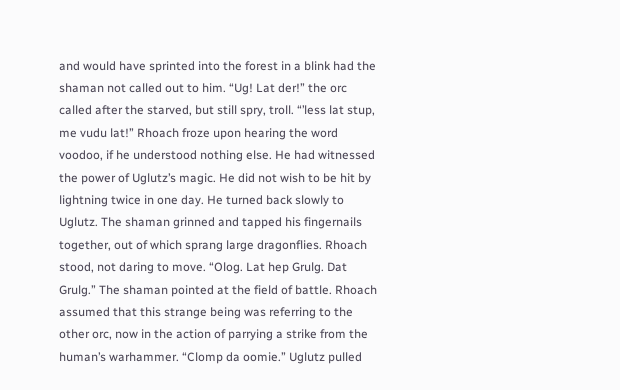and would have sprinted into the forest in a blink had the shaman not called out to him. “Ug! Lat der!” the orc called after the starved, but still spry, troll. “’less lat stup, me vudu lat!” Rhoach froze upon hearing the word voodoo, if he understood nothing else. He had witnessed the power of Uglutz’s magic. He did not wish to be hit by lightning twice in one day. He turned back slowly to Uglutz. The shaman grinned and tapped his fingernails together, out of which sprang large dragonflies. Rhoach stood, not daring to move. “Olog. Lat hep Grulg. Dat Grulg.” The shaman pointed at the field of battle. Rhoach assumed that this strange being was referring to the other orc, now in the action of parrying a strike from the human’s warhammer. “Clomp da oomie.” Uglutz pulled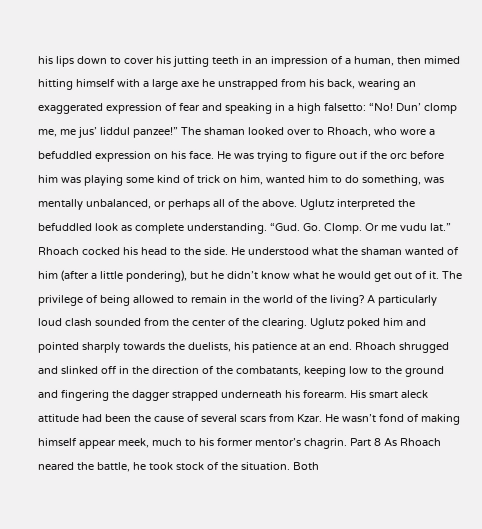his lips down to cover his jutting teeth in an impression of a human, then mimed hitting himself with a large axe he unstrapped from his back, wearing an exaggerated expression of fear and speaking in a high falsetto: “No! Dun’ clomp me, me jus’ liddul panzee!” The shaman looked over to Rhoach, who wore a befuddled expression on his face. He was trying to figure out if the orc before him was playing some kind of trick on him, wanted him to do something, was mentally unbalanced, or perhaps all of the above. Uglutz interpreted the befuddled look as complete understanding. “Gud. Go. Clomp. Or me vudu lat.” Rhoach cocked his head to the side. He understood what the shaman wanted of him (after a little pondering), but he didn’t know what he would get out of it. The privilege of being allowed to remain in the world of the living? A particularly loud clash sounded from the center of the clearing. Uglutz poked him and pointed sharply towards the duelists, his patience at an end. Rhoach shrugged and slinked off in the direction of the combatants, keeping low to the ground and fingering the dagger strapped underneath his forearm. His smart aleck attitude had been the cause of several scars from Kzar. He wasn’t fond of making himself appear meek, much to his former mentor’s chagrin. Part 8 As Rhoach neared the battle, he took stock of the situation. Both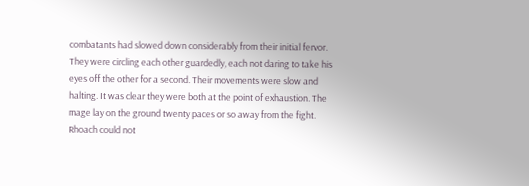combatants had slowed down considerably from their initial fervor. They were circling each other guardedly, each not daring to take his eyes off the other for a second. Their movements were slow and halting. It was clear they were both at the point of exhaustion. The mage lay on the ground twenty paces or so away from the fight. Rhoach could not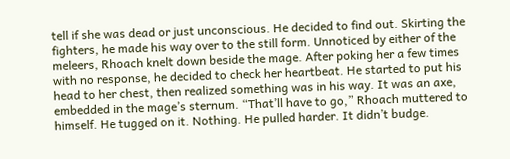tell if she was dead or just unconscious. He decided to find out. Skirting the fighters, he made his way over to the still form. Unnoticed by either of the meleers, Rhoach knelt down beside the mage. After poking her a few times with no response, he decided to check her heartbeat. He started to put his head to her chest, then realized something was in his way. It was an axe, embedded in the mage’s sternum. “That’ll have to go,” Rhoach muttered to himself. He tugged on it. Nothing. He pulled harder. It didn’t budge.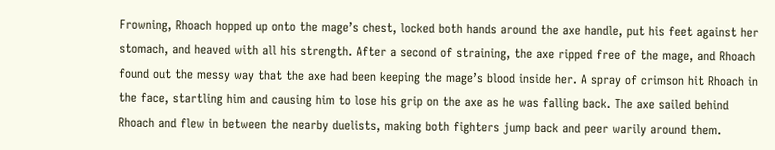Frowning, Rhoach hopped up onto the mage’s chest, locked both hands around the axe handle, put his feet against her stomach, and heaved with all his strength. After a second of straining, the axe ripped free of the mage, and Rhoach found out the messy way that the axe had been keeping the mage’s blood inside her. A spray of crimson hit Rhoach in the face, startling him and causing him to lose his grip on the axe as he was falling back. The axe sailed behind Rhoach and flew in between the nearby duelists, making both fighters jump back and peer warily around them.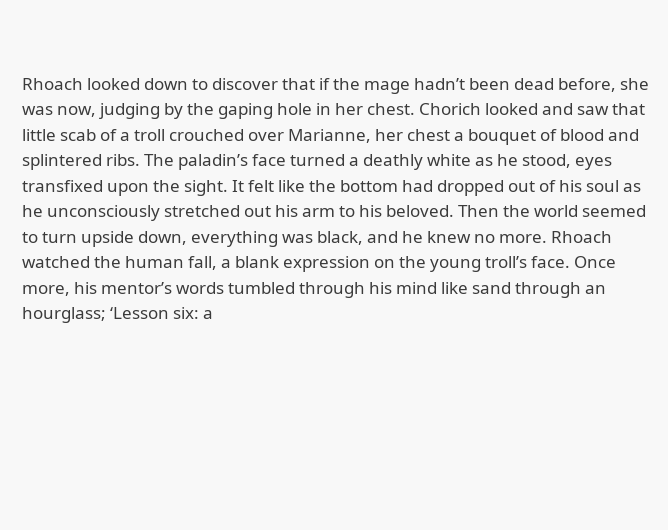Rhoach looked down to discover that if the mage hadn’t been dead before, she was now, judging by the gaping hole in her chest. Chorich looked and saw that little scab of a troll crouched over Marianne, her chest a bouquet of blood and splintered ribs. The paladin’s face turned a deathly white as he stood, eyes transfixed upon the sight. It felt like the bottom had dropped out of his soul as he unconsciously stretched out his arm to his beloved. Then the world seemed to turn upside down, everything was black, and he knew no more. Rhoach watched the human fall, a blank expression on the young troll’s face. Once more, his mentor’s words tumbled through his mind like sand through an hourglass; ‘Lesson six: a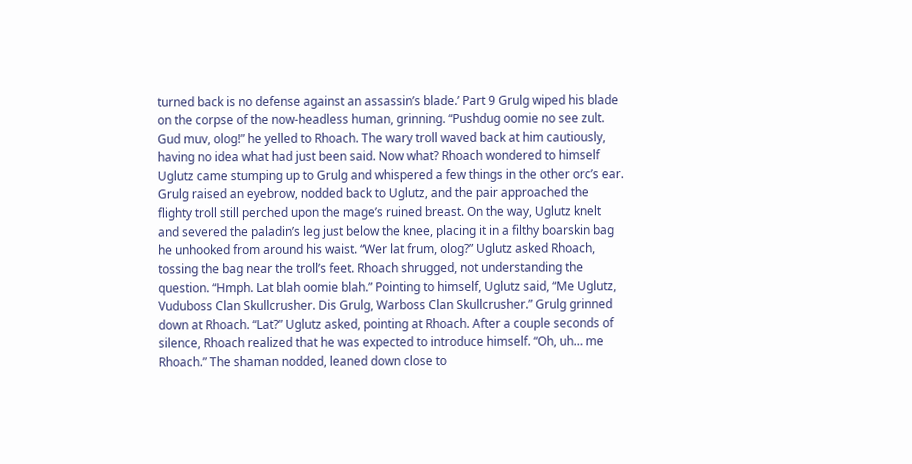turned back is no defense against an assassin’s blade.’ Part 9 Grulg wiped his blade on the corpse of the now-headless human, grinning. “Pushdug oomie no see zult. Gud muv, olog!” he yelled to Rhoach. The wary troll waved back at him cautiously, having no idea what had just been said. Now what? Rhoach wondered to himself Uglutz came stumping up to Grulg and whispered a few things in the other orc’s ear. Grulg raised an eyebrow, nodded back to Uglutz, and the pair approached the flighty troll still perched upon the mage’s ruined breast. On the way, Uglutz knelt and severed the paladin’s leg just below the knee, placing it in a filthy boarskin bag he unhooked from around his waist. “Wer lat frum, olog?” Uglutz asked Rhoach, tossing the bag near the troll’s feet. Rhoach shrugged, not understanding the question. “Hmph. Lat blah oomie blah.” Pointing to himself, Uglutz said, “Me Uglutz, Vuduboss Clan Skullcrusher. Dis Grulg, Warboss Clan Skullcrusher.” Grulg grinned down at Rhoach. “Lat?” Uglutz asked, pointing at Rhoach. After a couple seconds of silence, Rhoach realized that he was expected to introduce himself. “Oh, uh… me Rhoach.” The shaman nodded, leaned down close to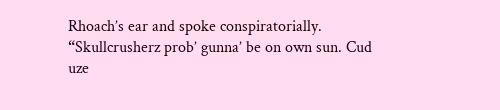Rhoach’s ear and spoke conspiratorially. “Skullcrusherz prob’ gunna’ be on own sun. Cud uze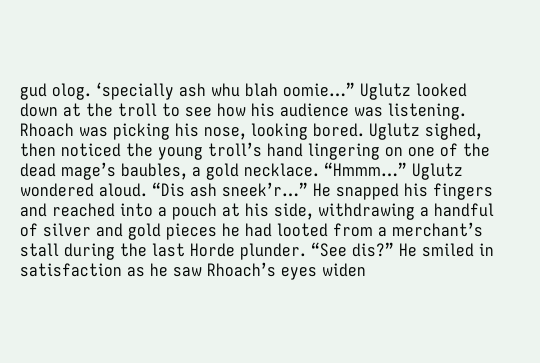gud olog. ‘specially ash whu blah oomie…” Uglutz looked down at the troll to see how his audience was listening. Rhoach was picking his nose, looking bored. Uglutz sighed, then noticed the young troll’s hand lingering on one of the dead mage’s baubles, a gold necklace. “Hmmm…” Uglutz wondered aloud. “Dis ash sneek’r…” He snapped his fingers and reached into a pouch at his side, withdrawing a handful of silver and gold pieces he had looted from a merchant’s stall during the last Horde plunder. “See dis?” He smiled in satisfaction as he saw Rhoach’s eyes widen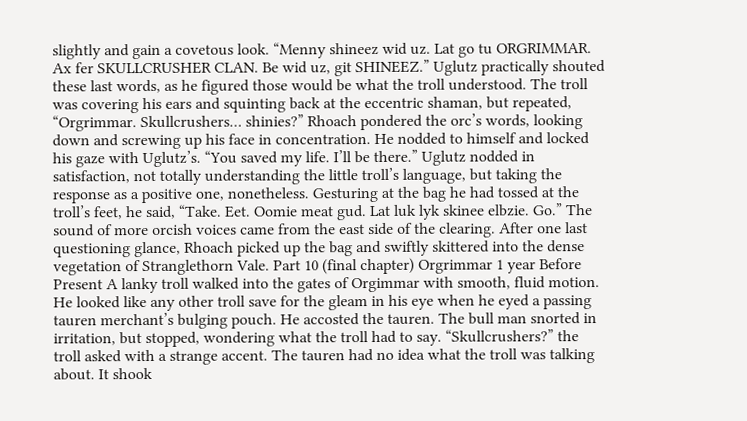slightly and gain a covetous look. “Menny shineez wid uz. Lat go tu ORGRIMMAR. Ax fer SKULLCRUSHER CLAN. Be wid uz, git SHINEEZ.” Uglutz practically shouted these last words, as he figured those would be what the troll understood. The troll was covering his ears and squinting back at the eccentric shaman, but repeated, “Orgrimmar. Skullcrushers… shinies?” Rhoach pondered the orc’s words, looking down and screwing up his face in concentration. He nodded to himself and locked his gaze with Uglutz’s. “You saved my life. I’ll be there.” Uglutz nodded in satisfaction, not totally understanding the little troll’s language, but taking the response as a positive one, nonetheless. Gesturing at the bag he had tossed at the troll’s feet, he said, “Take. Eet. Oomie meat gud. Lat luk lyk skinee elbzie. Go.” The sound of more orcish voices came from the east side of the clearing. After one last questioning glance, Rhoach picked up the bag and swiftly skittered into the dense vegetation of Stranglethorn Vale. Part 10 (final chapter) Orgrimmar 1 year Before Present A lanky troll walked into the gates of Orgimmar with smooth, fluid motion. He looked like any other troll save for the gleam in his eye when he eyed a passing tauren merchant’s bulging pouch. He accosted the tauren. The bull man snorted in irritation, but stopped, wondering what the troll had to say. “Skullcrushers?” the troll asked with a strange accent. The tauren had no idea what the troll was talking about. It shook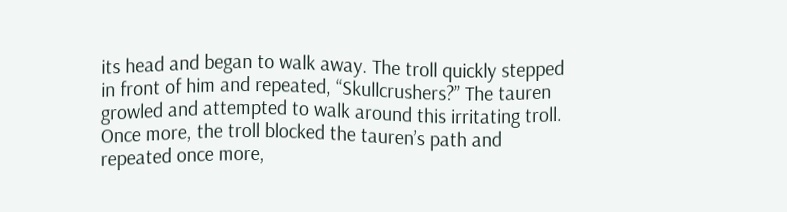its head and began to walk away. The troll quickly stepped in front of him and repeated, “Skullcrushers?” The tauren growled and attempted to walk around this irritating troll. Once more, the troll blocked the tauren’s path and repeated once more,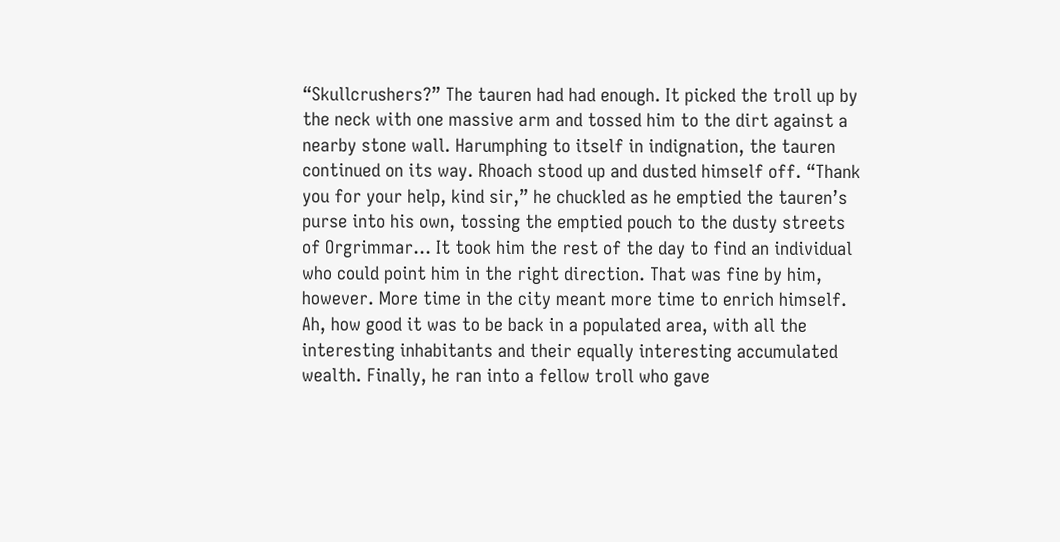“Skullcrushers?” The tauren had had enough. It picked the troll up by the neck with one massive arm and tossed him to the dirt against a nearby stone wall. Harumphing to itself in indignation, the tauren continued on its way. Rhoach stood up and dusted himself off. “Thank you for your help, kind sir,” he chuckled as he emptied the tauren’s purse into his own, tossing the emptied pouch to the dusty streets of Orgrimmar… It took him the rest of the day to find an individual who could point him in the right direction. That was fine by him, however. More time in the city meant more time to enrich himself. Ah, how good it was to be back in a populated area, with all the interesting inhabitants and their equally interesting accumulated wealth. Finally, he ran into a fellow troll who gave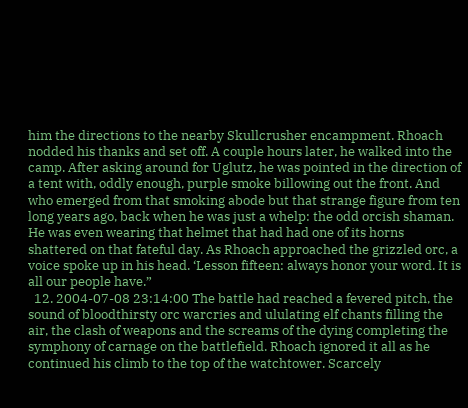him the directions to the nearby Skullcrusher encampment. Rhoach nodded his thanks and set off. A couple hours later, he walked into the camp. After asking around for Uglutz, he was pointed in the direction of a tent with, oddly enough, purple smoke billowing out the front. And who emerged from that smoking abode but that strange figure from ten long years ago, back when he was just a whelp: the odd orcish shaman. He was even wearing that helmet that had had one of its horns shattered on that fateful day. As Rhoach approached the grizzled orc, a voice spoke up in his head. ‘Lesson fifteen: always honor your word. It is all our people have.”
  12. 2004-07-08 23:14:00 The battle had reached a fevered pitch, the sound of bloodthirsty orc warcries and ululating elf chants filling the air, the clash of weapons and the screams of the dying completing the symphony of carnage on the battlefield. Rhoach ignored it all as he continued his climb to the top of the watchtower. Scarcely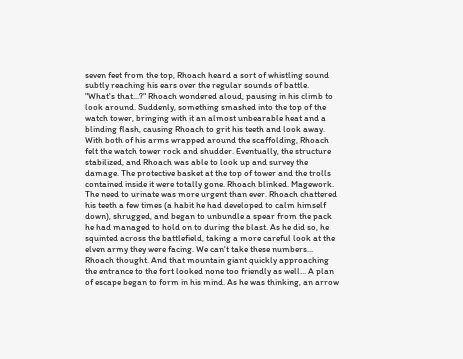seven feet from the top, Rhoach heard a sort of whistling sound subtly reaching his ears over the regular sounds of battle. "What's that...?" Rhoach wondered aloud, pausing in his climb to look around. Suddenly, something smashed into the top of the watch tower, bringing with it an almost unbearable heat and a blinding flash, causing Rhoach to grit his teeth and look away. With both of his arms wrapped around the scaffolding, Rhoach felt the watch tower rock and shudder. Eventually, the structure stabilized, and Rhoach was able to look up and survey the damage. The protective basket at the top of tower and the trolls contained inside it were totally gone. Rhoach blinked. Magework. The need to urinate was more urgent than ever. Rhoach chattered his teeth a few times (a habit he had developed to calm himself down), shrugged, and began to unbundle a spear from the pack he had managed to hold on to during the blast. As he did so, he squinted across the battlefield, taking a more careful look at the elven army they were facing. We can't take these numbers... Rhoach thought. And that mountain giant quickly approaching the entrance to the fort looked none too friendly as well... A plan of escape began to form in his mind. As he was thinking, an arrow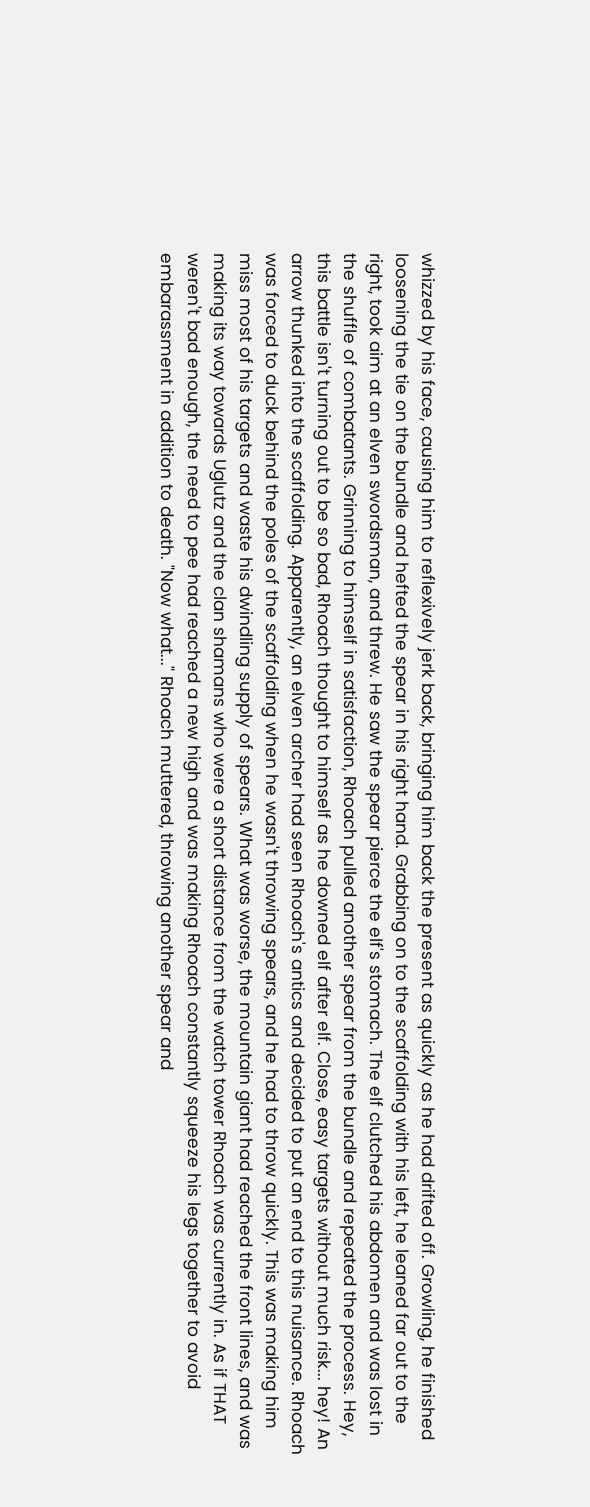whizzed by his face, causing him to reflexively jerk back, bringing him back the present as quickly as he had drifted off. Growling, he finished loosening the tie on the bundle and hefted the spear in his right hand. Grabbing on to the scaffolding with his left, he leaned far out to the right, took aim at an elven swordsman, and threw. He saw the spear pierce the elf's stomach. The elf clutched his abdomen and was lost in the shuffle of combatants. Grinning to himself in satisfaction, Rhoach pulled another spear from the bundle and repeated the process. Hey, this battle isn't turning out to be so bad, Rhoach thought to himself as he downed elf after elf. Close, easy targets without much risk... hey! An arrow thunked into the scaffolding. Apparently, an elven archer had seen Rhoach's antics and decided to put an end to this nuisance. Rhoach was forced to duck behind the poles of the scaffolding when he wasn't throwing spears, and he had to throw quickly. This was making him miss most of his targets and waste his dwindling supply of spears. What was worse, the mountain giant had reached the front lines, and was making its way towards Uglutz and the clan shamans who were a short distance from the watch tower Rhoach was currently in. As if THAT weren't bad enough, the need to pee had reached a new high and was making Rhoach constantly squeeze his legs together to avoid embarassment in addition to death. "Now what..." Rhoach muttered, throwing another spear and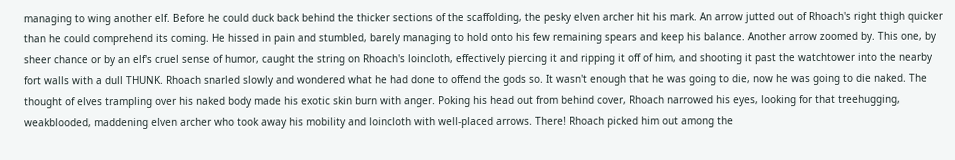managing to wing another elf. Before he could duck back behind the thicker sections of the scaffolding, the pesky elven archer hit his mark. An arrow jutted out of Rhoach's right thigh quicker than he could comprehend its coming. He hissed in pain and stumbled, barely managing to hold onto his few remaining spears and keep his balance. Another arrow zoomed by. This one, by sheer chance or by an elf's cruel sense of humor, caught the string on Rhoach's loincloth, effectively piercing it and ripping it off of him, and shooting it past the watchtower into the nearby fort walls with a dull THUNK. Rhoach snarled slowly and wondered what he had done to offend the gods so. It wasn't enough that he was going to die, now he was going to die naked. The thought of elves trampling over his naked body made his exotic skin burn with anger. Poking his head out from behind cover, Rhoach narrowed his eyes, looking for that treehugging, weakblooded, maddening elven archer who took away his mobility and loincloth with well-placed arrows. There! Rhoach picked him out among the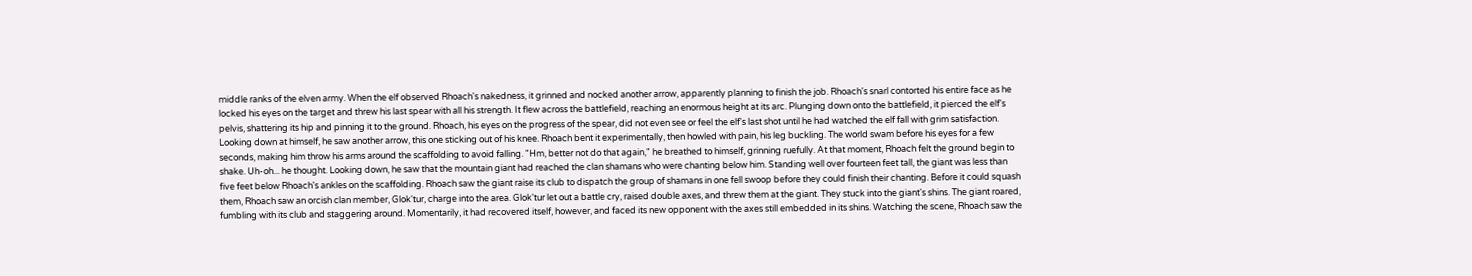middle ranks of the elven army. When the elf observed Rhoach's nakedness, it grinned and nocked another arrow, apparently planning to finish the job. Rhoach's snarl contorted his entire face as he locked his eyes on the target and threw his last spear with all his strength. It flew across the battlefield, reaching an enormous height at its arc. Plunging down onto the battlefield, it pierced the elf's pelvis, shattering its hip and pinning it to the ground. Rhoach, his eyes on the progress of the spear, did not even see or feel the elf's last shot until he had watched the elf fall with grim satisfaction. Looking down at himself, he saw another arrow, this one sticking out of his knee. Rhoach bent it experimentally, then howled with pain, his leg buckling. The world swam before his eyes for a few seconds, making him throw his arms around the scaffolding to avoid falling. "Hm, better not do that again," he breathed to himself, grinning ruefully. At that moment, Rhoach felt the ground begin to shake. Uh-oh... he thought. Looking down, he saw that the mountain giant had reached the clan shamans who were chanting below him. Standing well over fourteen feet tall, the giant was less than five feet below Rhoach's ankles on the scaffolding. Rhoach saw the giant raise its club to dispatch the group of shamans in one fell swoop before they could finish their chanting. Before it could squash them, Rhoach saw an orcish clan member, Glok'tur, charge into the area. Glok'tur let out a battle cry, raised double axes, and threw them at the giant. They stuck into the giant's shins. The giant roared, fumbling with its club and staggering around. Momentarily, it had recovered itself, however, and faced its new opponent with the axes still embedded in its shins. Watching the scene, Rhoach saw the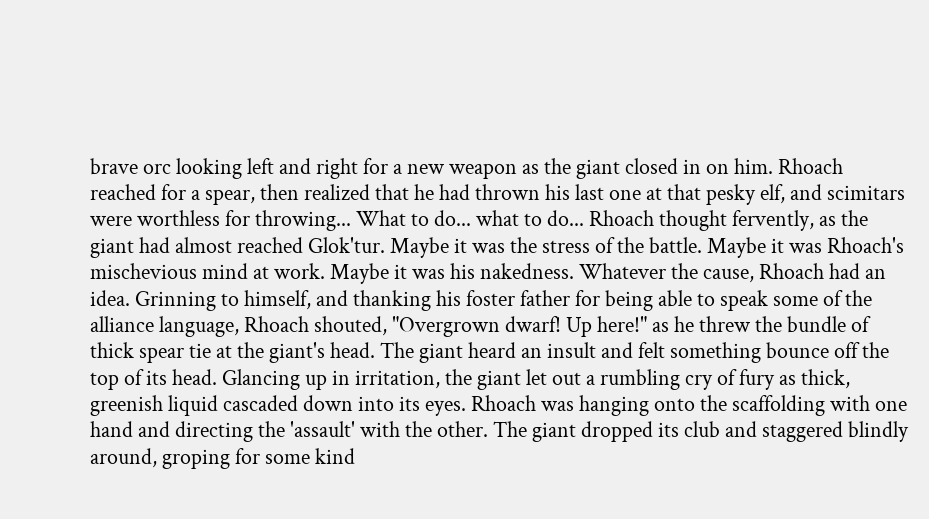brave orc looking left and right for a new weapon as the giant closed in on him. Rhoach reached for a spear, then realized that he had thrown his last one at that pesky elf, and scimitars were worthless for throwing... What to do... what to do... Rhoach thought fervently, as the giant had almost reached Glok'tur. Maybe it was the stress of the battle. Maybe it was Rhoach's mischevious mind at work. Maybe it was his nakedness. Whatever the cause, Rhoach had an idea. Grinning to himself, and thanking his foster father for being able to speak some of the alliance language, Rhoach shouted, "Overgrown dwarf! Up here!" as he threw the bundle of thick spear tie at the giant's head. The giant heard an insult and felt something bounce off the top of its head. Glancing up in irritation, the giant let out a rumbling cry of fury as thick, greenish liquid cascaded down into its eyes. Rhoach was hanging onto the scaffolding with one hand and directing the 'assault' with the other. The giant dropped its club and staggered blindly around, groping for some kind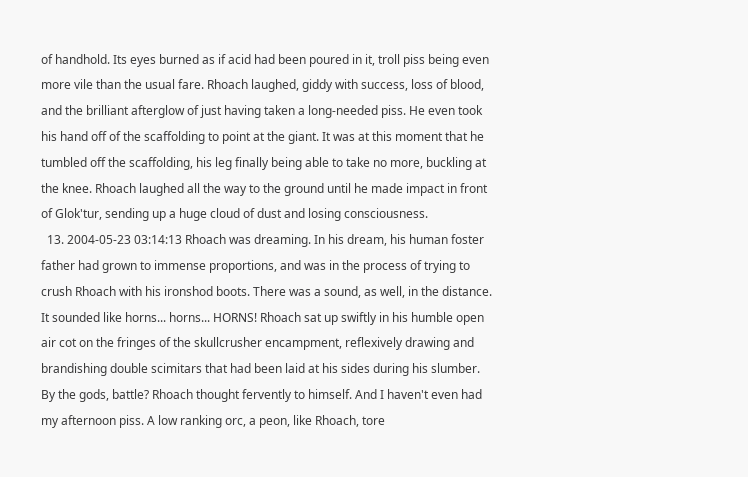of handhold. Its eyes burned as if acid had been poured in it, troll piss being even more vile than the usual fare. Rhoach laughed, giddy with success, loss of blood, and the brilliant afterglow of just having taken a long-needed piss. He even took his hand off of the scaffolding to point at the giant. It was at this moment that he tumbled off the scaffolding, his leg finally being able to take no more, buckling at the knee. Rhoach laughed all the way to the ground until he made impact in front of Glok'tur, sending up a huge cloud of dust and losing consciousness.
  13. 2004-05-23 03:14:13 Rhoach was dreaming. In his dream, his human foster father had grown to immense proportions, and was in the process of trying to crush Rhoach with his ironshod boots. There was a sound, as well, in the distance. It sounded like horns... horns... HORNS! Rhoach sat up swiftly in his humble open air cot on the fringes of the skullcrusher encampment, reflexively drawing and brandishing double scimitars that had been laid at his sides during his slumber. By the gods, battle? Rhoach thought fervently to himself. And I haven't even had my afternoon piss. A low ranking orc, a peon, like Rhoach, tore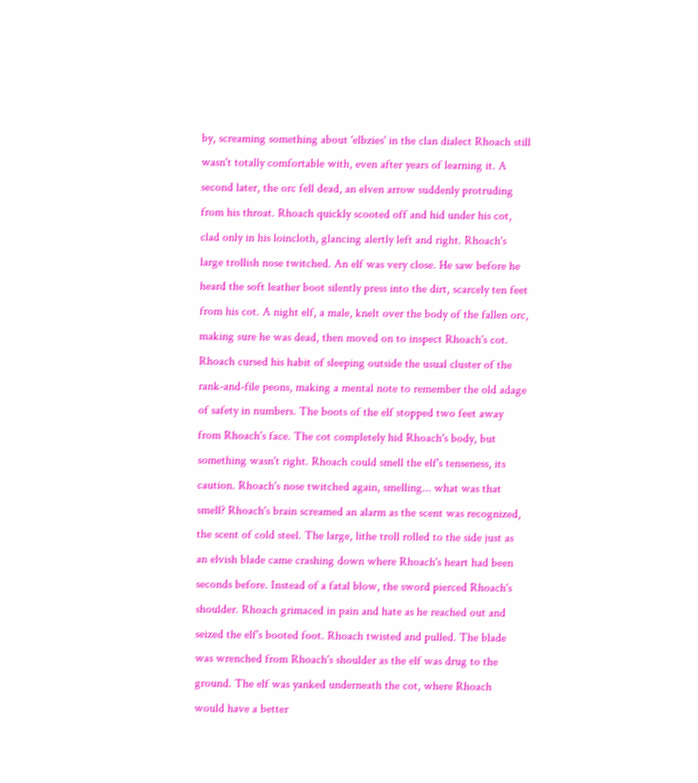by, screaming something about 'elbzies' in the clan dialect Rhoach still wasn't totally comfortable with, even after years of learning it. A second later, the orc fell dead, an elven arrow suddenly protruding from his throat. Rhoach quickly scooted off and hid under his cot, clad only in his loincloth, glancing alertly left and right. Rhoach's large trollish nose twitched. An elf was very close. He saw before he heard the soft leather boot silently press into the dirt, scarcely ten feet from his cot. A night elf, a male, knelt over the body of the fallen orc, making sure he was dead, then moved on to inspect Rhoach's cot. Rhoach cursed his habit of sleeping outside the usual cluster of the rank-and-file peons, making a mental note to remember the old adage of safety in numbers. The boots of the elf stopped two feet away from Rhoach's face. The cot completely hid Rhoach's body, but something wasn't right. Rhoach could smell the elf's tenseness, its caution. Rhoach's nose twitched again, smelling... what was that smell? Rhoach's brain screamed an alarm as the scent was recognized, the scent of cold steel. The large, lithe troll rolled to the side just as an elvish blade came crashing down where Rhoach's heart had been seconds before. Instead of a fatal blow, the sword pierced Rhoach's shoulder. Rhoach grimaced in pain and hate as he reached out and seized the elf's booted foot. Rhoach twisted and pulled. The blade was wrenched from Rhoach's shoulder as the elf was drug to the ground. The elf was yanked underneath the cot, where Rhoach would have a better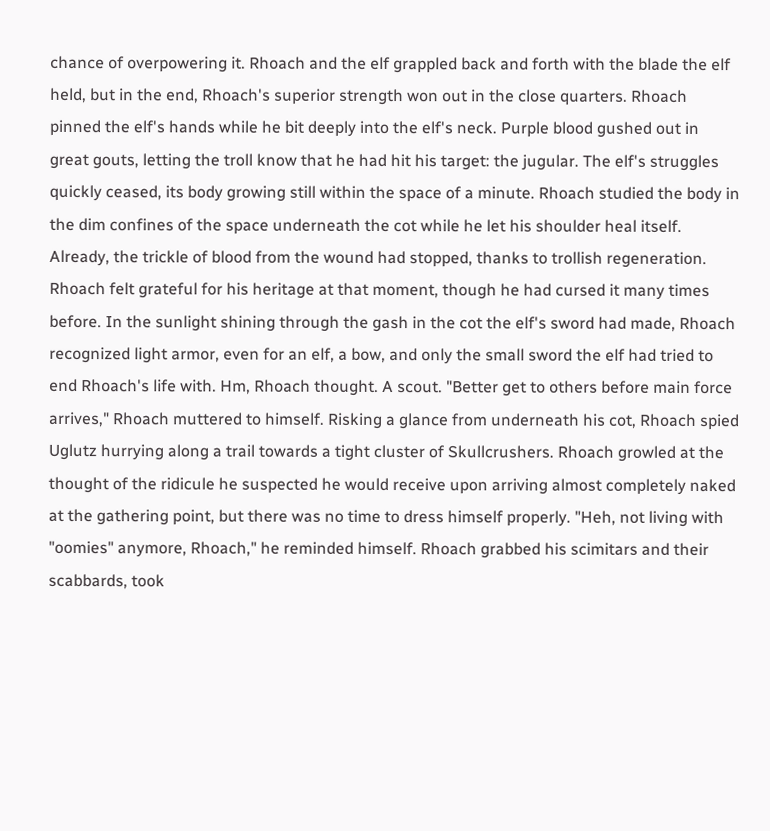chance of overpowering it. Rhoach and the elf grappled back and forth with the blade the elf held, but in the end, Rhoach's superior strength won out in the close quarters. Rhoach pinned the elf's hands while he bit deeply into the elf's neck. Purple blood gushed out in great gouts, letting the troll know that he had hit his target: the jugular. The elf's struggles quickly ceased, its body growing still within the space of a minute. Rhoach studied the body in the dim confines of the space underneath the cot while he let his shoulder heal itself. Already, the trickle of blood from the wound had stopped, thanks to trollish regeneration. Rhoach felt grateful for his heritage at that moment, though he had cursed it many times before. In the sunlight shining through the gash in the cot the elf's sword had made, Rhoach recognized light armor, even for an elf, a bow, and only the small sword the elf had tried to end Rhoach's life with. Hm, Rhoach thought. A scout. "Better get to others before main force arrives," Rhoach muttered to himself. Risking a glance from underneath his cot, Rhoach spied Uglutz hurrying along a trail towards a tight cluster of Skullcrushers. Rhoach growled at the thought of the ridicule he suspected he would receive upon arriving almost completely naked at the gathering point, but there was no time to dress himself properly. "Heh, not living with "oomies" anymore, Rhoach," he reminded himself. Rhoach grabbed his scimitars and their scabbards, took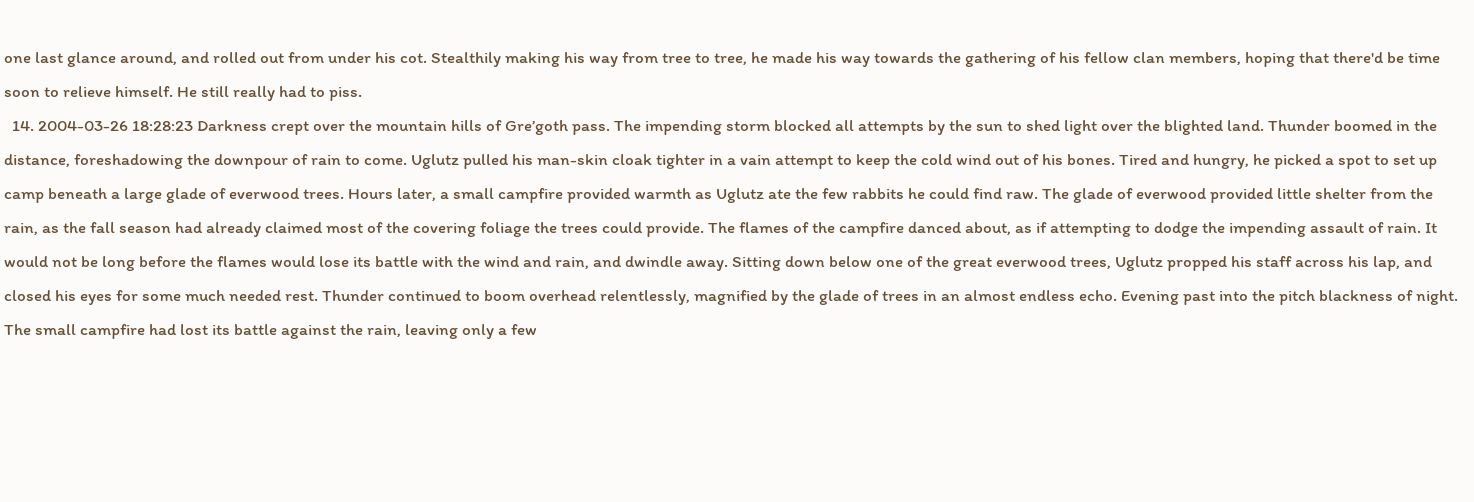one last glance around, and rolled out from under his cot. Stealthily making his way from tree to tree, he made his way towards the gathering of his fellow clan members, hoping that there'd be time soon to relieve himself. He still really had to piss.
  14. 2004-03-26 18:28:23 Darkness crept over the mountain hills of Gre’goth pass. The impending storm blocked all attempts by the sun to shed light over the blighted land. Thunder boomed in the distance, foreshadowing the downpour of rain to come. Uglutz pulled his man-skin cloak tighter in a vain attempt to keep the cold wind out of his bones. Tired and hungry, he picked a spot to set up camp beneath a large glade of everwood trees. Hours later, a small campfire provided warmth as Uglutz ate the few rabbits he could find raw. The glade of everwood provided little shelter from the rain, as the fall season had already claimed most of the covering foliage the trees could provide. The flames of the campfire danced about, as if attempting to dodge the impending assault of rain. It would not be long before the flames would lose its battle with the wind and rain, and dwindle away. Sitting down below one of the great everwood trees, Uglutz propped his staff across his lap, and closed his eyes for some much needed rest. Thunder continued to boom overhead relentlessly, magnified by the glade of trees in an almost endless echo. Evening past into the pitch blackness of night. The small campfire had lost its battle against the rain, leaving only a few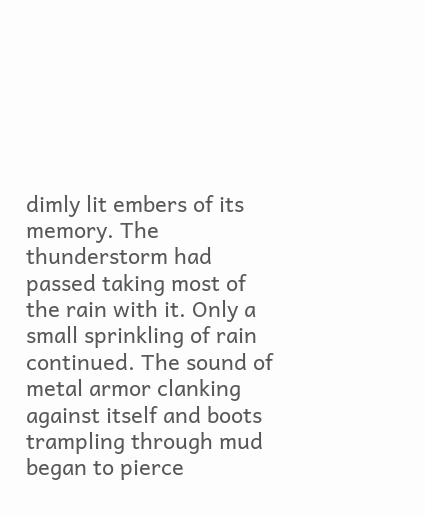dimly lit embers of its memory. The thunderstorm had passed taking most of the rain with it. Only a small sprinkling of rain continued. The sound of metal armor clanking against itself and boots trampling through mud began to pierce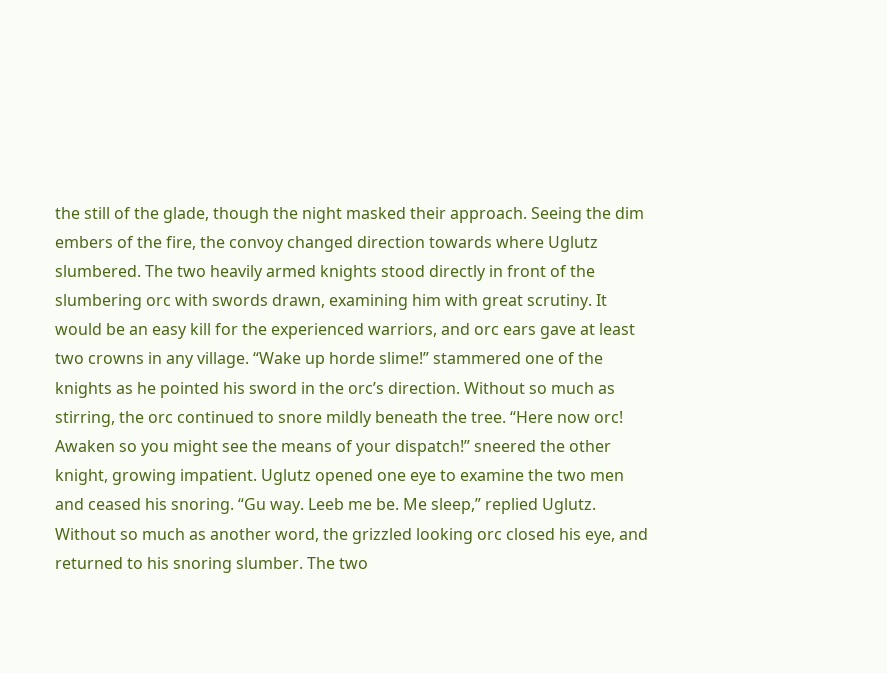the still of the glade, though the night masked their approach. Seeing the dim embers of the fire, the convoy changed direction towards where Uglutz slumbered. The two heavily armed knights stood directly in front of the slumbering orc with swords drawn, examining him with great scrutiny. It would be an easy kill for the experienced warriors, and orc ears gave at least two crowns in any village. “Wake up horde slime!” stammered one of the knights as he pointed his sword in the orc’s direction. Without so much as stirring, the orc continued to snore mildly beneath the tree. “Here now orc! Awaken so you might see the means of your dispatch!” sneered the other knight, growing impatient. Uglutz opened one eye to examine the two men and ceased his snoring. “Gu way. Leeb me be. Me sleep,” replied Uglutz. Without so much as another word, the grizzled looking orc closed his eye, and returned to his snoring slumber. The two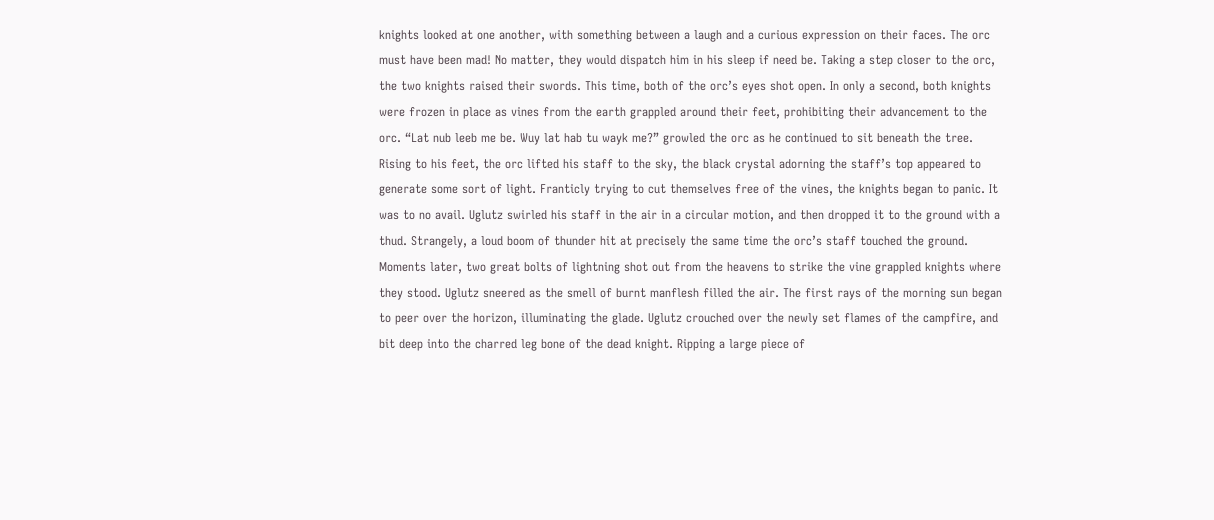knights looked at one another, with something between a laugh and a curious expression on their faces. The orc must have been mad! No matter, they would dispatch him in his sleep if need be. Taking a step closer to the orc, the two knights raised their swords. This time, both of the orc’s eyes shot open. In only a second, both knights were frozen in place as vines from the earth grappled around their feet, prohibiting their advancement to the orc. “Lat nub leeb me be. Wuy lat hab tu wayk me?” growled the orc as he continued to sit beneath the tree. Rising to his feet, the orc lifted his staff to the sky, the black crystal adorning the staff’s top appeared to generate some sort of light. Franticly trying to cut themselves free of the vines, the knights began to panic. It was to no avail. Uglutz swirled his staff in the air in a circular motion, and then dropped it to the ground with a thud. Strangely, a loud boom of thunder hit at precisely the same time the orc’s staff touched the ground. Moments later, two great bolts of lightning shot out from the heavens to strike the vine grappled knights where they stood. Uglutz sneered as the smell of burnt manflesh filled the air. The first rays of the morning sun began to peer over the horizon, illuminating the glade. Uglutz crouched over the newly set flames of the campfire, and bit deep into the charred leg bone of the dead knight. Ripping a large piece of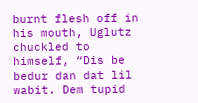burnt flesh off in his mouth, Uglutz chuckled to himself, “Dis be bedur dan dat lil wabit. Dem tupid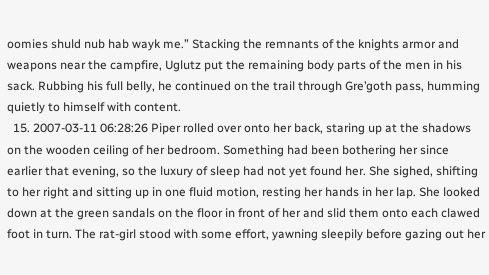oomies shuld nub hab wayk me.” Stacking the remnants of the knights armor and weapons near the campfire, Uglutz put the remaining body parts of the men in his sack. Rubbing his full belly, he continued on the trail through Gre’goth pass, humming quietly to himself with content.
  15. 2007-03-11 06:28:26 Piper rolled over onto her back, staring up at the shadows on the wooden ceiling of her bedroom. Something had been bothering her since earlier that evening, so the luxury of sleep had not yet found her. She sighed, shifting to her right and sitting up in one fluid motion, resting her hands in her lap. She looked down at the green sandals on the floor in front of her and slid them onto each clawed foot in turn. The rat-girl stood with some effort, yawning sleepily before gazing out her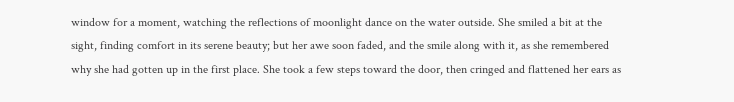window for a moment, watching the reflections of moonlight dance on the water outside. She smiled a bit at the sight, finding comfort in its serene beauty; but her awe soon faded, and the smile along with it, as she remembered why she had gotten up in the first place. She took a few steps toward the door, then cringed and flattened her ears as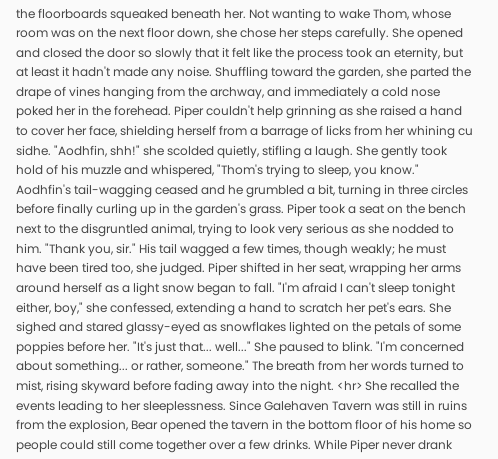the floorboards squeaked beneath her. Not wanting to wake Thom, whose room was on the next floor down, she chose her steps carefully. She opened and closed the door so slowly that it felt like the process took an eternity, but at least it hadn't made any noise. Shuffling toward the garden, she parted the drape of vines hanging from the archway, and immediately a cold nose poked her in the forehead. Piper couldn't help grinning as she raised a hand to cover her face, shielding herself from a barrage of licks from her whining cu sidhe. "Aodhfin, shh!" she scolded quietly, stifling a laugh. She gently took hold of his muzzle and whispered, "Thom's trying to sleep, you know." Aodhfin's tail-wagging ceased and he grumbled a bit, turning in three circles before finally curling up in the garden's grass. Piper took a seat on the bench next to the disgruntled animal, trying to look very serious as she nodded to him. "Thank you, sir." His tail wagged a few times, though weakly; he must have been tired too, she judged. Piper shifted in her seat, wrapping her arms around herself as a light snow began to fall. "I'm afraid I can't sleep tonight either, boy," she confessed, extending a hand to scratch her pet's ears. She sighed and stared glassy-eyed as snowflakes lighted on the petals of some poppies before her. "It's just that... well..." She paused to blink. "I'm concerned about something... or rather, someone." The breath from her words turned to mist, rising skyward before fading away into the night. <hr> She recalled the events leading to her sleeplessness. Since Galehaven Tavern was still in ruins from the explosion, Bear opened the tavern in the bottom floor of his home so people could still come together over a few drinks. While Piper never drank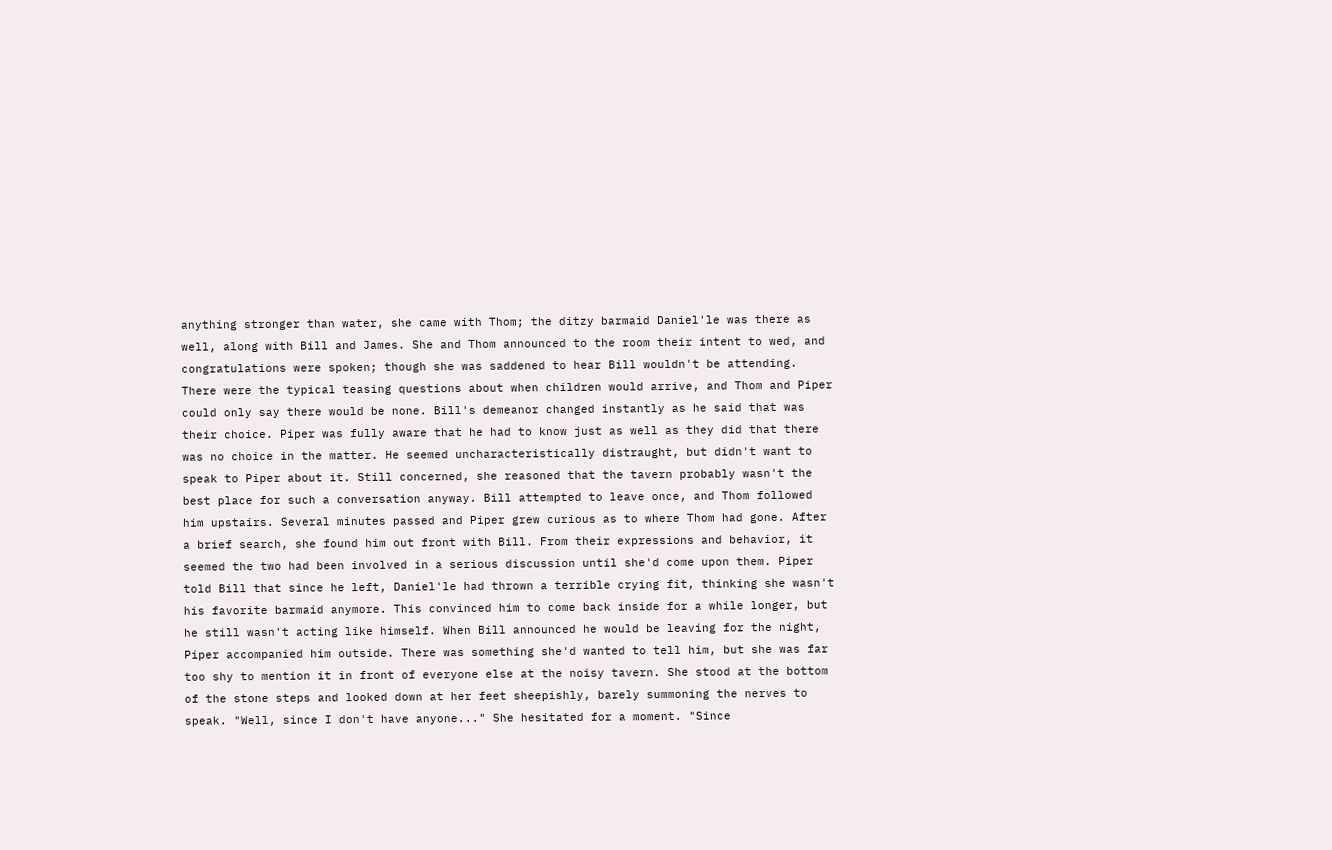anything stronger than water, she came with Thom; the ditzy barmaid Daniel'le was there as well, along with Bill and James. She and Thom announced to the room their intent to wed, and congratulations were spoken; though she was saddened to hear Bill wouldn't be attending. There were the typical teasing questions about when children would arrive, and Thom and Piper could only say there would be none. Bill's demeanor changed instantly as he said that was their choice. Piper was fully aware that he had to know just as well as they did that there was no choice in the matter. He seemed uncharacteristically distraught, but didn't want to speak to Piper about it. Still concerned, she reasoned that the tavern probably wasn't the best place for such a conversation anyway. Bill attempted to leave once, and Thom followed him upstairs. Several minutes passed and Piper grew curious as to where Thom had gone. After a brief search, she found him out front with Bill. From their expressions and behavior, it seemed the two had been involved in a serious discussion until she'd come upon them. Piper told Bill that since he left, Daniel'le had thrown a terrible crying fit, thinking she wasn't his favorite barmaid anymore. This convinced him to come back inside for a while longer, but he still wasn't acting like himself. When Bill announced he would be leaving for the night, Piper accompanied him outside. There was something she'd wanted to tell him, but she was far too shy to mention it in front of everyone else at the noisy tavern. She stood at the bottom of the stone steps and looked down at her feet sheepishly, barely summoning the nerves to speak. "Well, since I don't have anyone..." She hesitated for a moment. "Since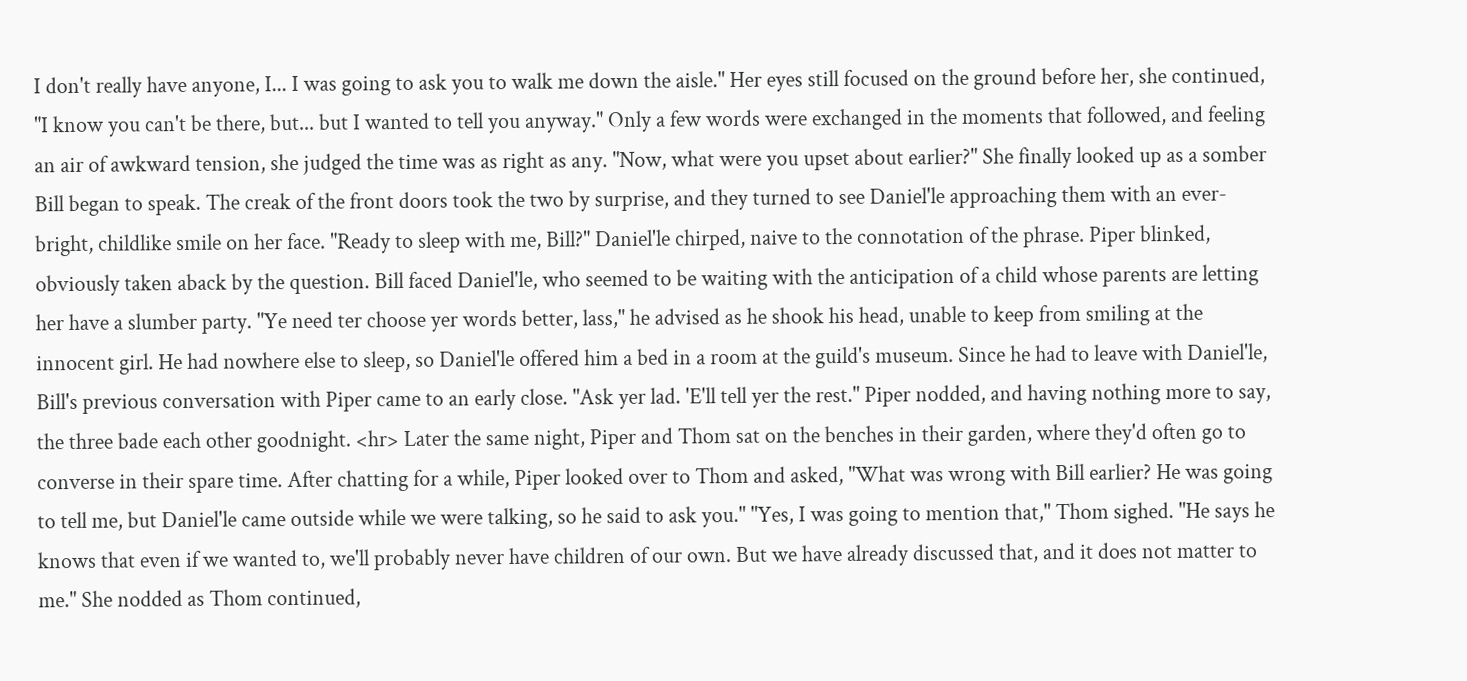I don't really have anyone, I... I was going to ask you to walk me down the aisle." Her eyes still focused on the ground before her, she continued, "I know you can't be there, but... but I wanted to tell you anyway." Only a few words were exchanged in the moments that followed, and feeling an air of awkward tension, she judged the time was as right as any. "Now, what were you upset about earlier?" She finally looked up as a somber Bill began to speak. The creak of the front doors took the two by surprise, and they turned to see Daniel'le approaching them with an ever-bright, childlike smile on her face. "Ready to sleep with me, Bill?" Daniel'le chirped, naive to the connotation of the phrase. Piper blinked, obviously taken aback by the question. Bill faced Daniel'le, who seemed to be waiting with the anticipation of a child whose parents are letting her have a slumber party. "Ye need ter choose yer words better, lass," he advised as he shook his head, unable to keep from smiling at the innocent girl. He had nowhere else to sleep, so Daniel'le offered him a bed in a room at the guild's museum. Since he had to leave with Daniel'le, Bill's previous conversation with Piper came to an early close. "Ask yer lad. 'E'll tell yer the rest." Piper nodded, and having nothing more to say, the three bade each other goodnight. <hr> Later the same night, Piper and Thom sat on the benches in their garden, where they'd often go to converse in their spare time. After chatting for a while, Piper looked over to Thom and asked, "What was wrong with Bill earlier? He was going to tell me, but Daniel'le came outside while we were talking, so he said to ask you." "Yes, I was going to mention that," Thom sighed. "He says he knows that even if we wanted to, we'll probably never have children of our own. But we have already discussed that, and it does not matter to me." She nodded as Thom continued,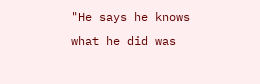"He says he knows what he did was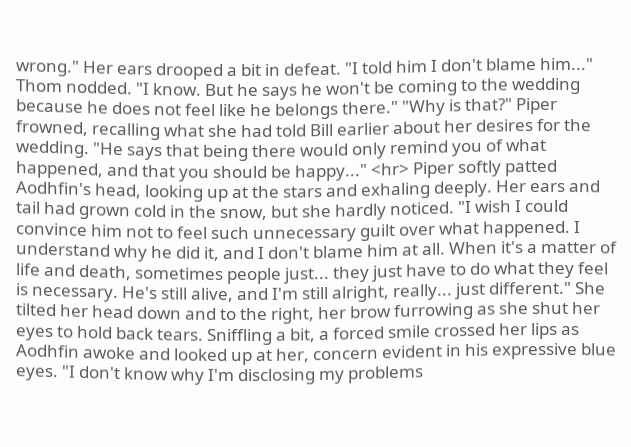wrong." Her ears drooped a bit in defeat. "I told him I don't blame him..." Thom nodded. "I know. But he says he won't be coming to the wedding because he does not feel like he belongs there." "Why is that?" Piper frowned, recalling what she had told Bill earlier about her desires for the wedding. "He says that being there would only remind you of what happened, and that you should be happy..." <hr> Piper softly patted Aodhfin's head, looking up at the stars and exhaling deeply. Her ears and tail had grown cold in the snow, but she hardly noticed. "I wish I could convince him not to feel such unnecessary guilt over what happened. I understand why he did it, and I don't blame him at all. When it's a matter of life and death, sometimes people just... they just have to do what they feel is necessary. He's still alive, and I'm still alright, really... just different." She tilted her head down and to the right, her brow furrowing as she shut her eyes to hold back tears. Sniffling a bit, a forced smile crossed her lips as Aodhfin awoke and looked up at her, concern evident in his expressive blue eyes. "I don't know why I'm disclosing my problems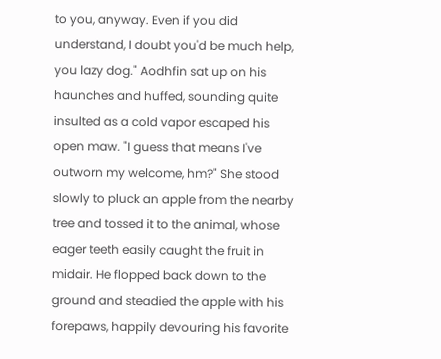to you, anyway. Even if you did understand, I doubt you'd be much help, you lazy dog." Aodhfin sat up on his haunches and huffed, sounding quite insulted as a cold vapor escaped his open maw. "I guess that means I've outworn my welcome, hm?" She stood slowly to pluck an apple from the nearby tree and tossed it to the animal, whose eager teeth easily caught the fruit in midair. He flopped back down to the ground and steadied the apple with his forepaws, happily devouring his favorite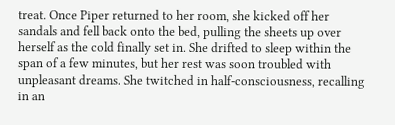treat. Once Piper returned to her room, she kicked off her sandals and fell back onto the bed, pulling the sheets up over herself as the cold finally set in. She drifted to sleep within the span of a few minutes, but her rest was soon troubled with unpleasant dreams. She twitched in half-consciousness, recalling in an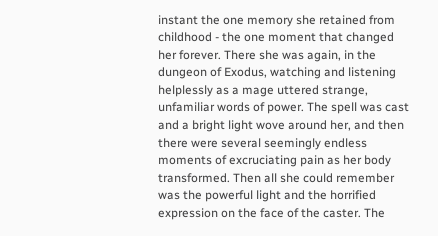instant the one memory she retained from childhood - the one moment that changed her forever. There she was again, in the dungeon of Exodus, watching and listening helplessly as a mage uttered strange, unfamiliar words of power. The spell was cast and a bright light wove around her, and then there were several seemingly endless moments of excruciating pain as her body transformed. Then all she could remember was the powerful light and the horrified expression on the face of the caster. The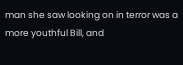man she saw looking on in terror was a more youthful Bill, and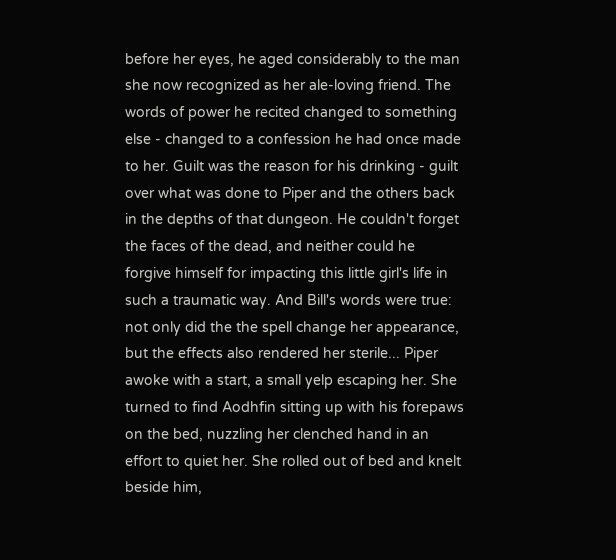before her eyes, he aged considerably to the man she now recognized as her ale-loving friend. The words of power he recited changed to something else - changed to a confession he had once made to her. Guilt was the reason for his drinking - guilt over what was done to Piper and the others back in the depths of that dungeon. He couldn't forget the faces of the dead, and neither could he forgive himself for impacting this little girl's life in such a traumatic way. And Bill's words were true: not only did the the spell change her appearance, but the effects also rendered her sterile... Piper awoke with a start, a small yelp escaping her. She turned to find Aodhfin sitting up with his forepaws on the bed, nuzzling her clenched hand in an effort to quiet her. She rolled out of bed and knelt beside him,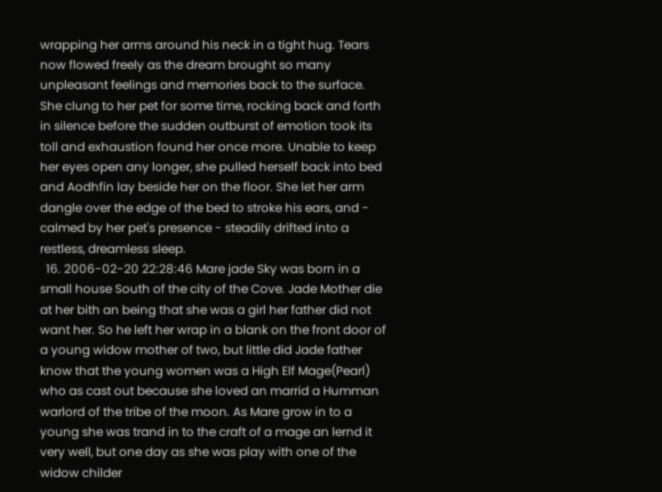wrapping her arms around his neck in a tight hug. Tears now flowed freely as the dream brought so many unpleasant feelings and memories back to the surface. She clung to her pet for some time, rocking back and forth in silence before the sudden outburst of emotion took its toll and exhaustion found her once more. Unable to keep her eyes open any longer, she pulled herself back into bed and Aodhfin lay beside her on the floor. She let her arm dangle over the edge of the bed to stroke his ears, and - calmed by her pet's presence - steadily drifted into a restless, dreamless sleep.
  16. 2006-02-20 22:28:46 Mare jade Sky was born in a small house South of the city of the Cove. Jade Mother die at her bith an being that she was a girl her father did not want her. So he left her wrap in a blank on the front door of a young widow mother of two, but little did Jade father know that the young women was a High Elf Mage(Pearl) who as cast out because she loved an marrid a Humman warlord of the tribe of the moon. As Mare grow in to a young she was trand in to the craft of a mage an lernd it very well, but one day as she was play with one of the widow childer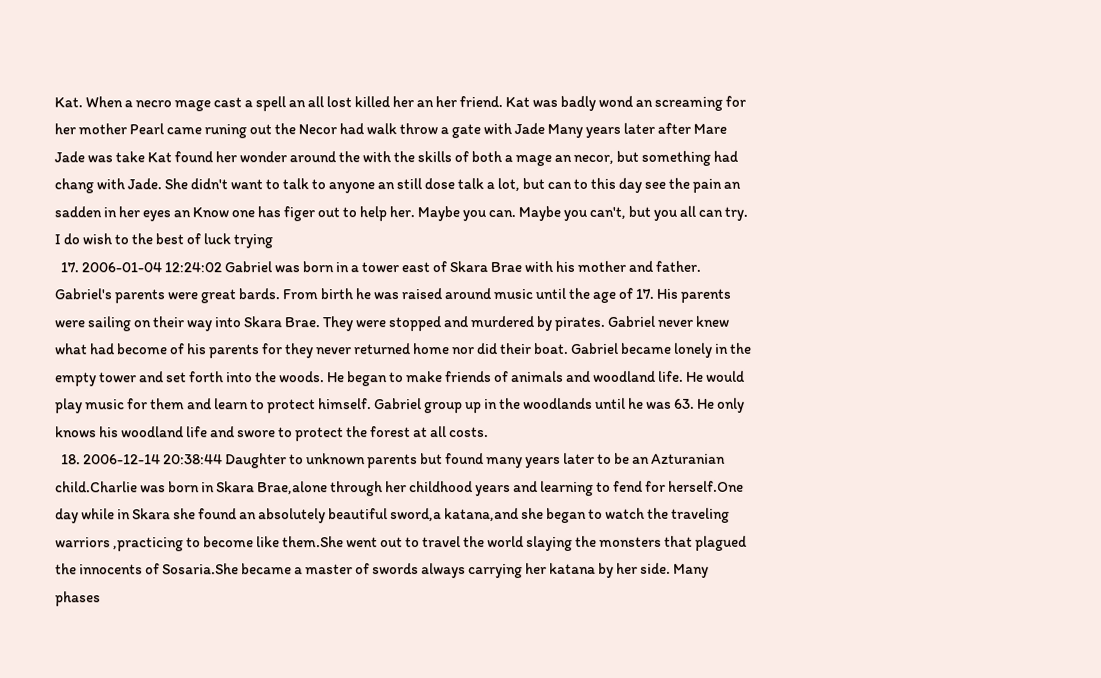Kat. When a necro mage cast a spell an all lost killed her an her friend. Kat was badly wond an screaming for her mother Pearl came runing out the Necor had walk throw a gate with Jade Many years later after Mare Jade was take Kat found her wonder around the with the skills of both a mage an necor, but something had chang with Jade. She didn't want to talk to anyone an still dose talk a lot, but can to this day see the pain an sadden in her eyes an Know one has figer out to help her. Maybe you can. Maybe you can't, but you all can try. I do wish to the best of luck trying
  17. 2006-01-04 12:24:02 Gabriel was born in a tower east of Skara Brae with his mother and father. Gabriel's parents were great bards. From birth he was raised around music until the age of 17. His parents were sailing on their way into Skara Brae. They were stopped and murdered by pirates. Gabriel never knew what had become of his parents for they never returned home nor did their boat. Gabriel became lonely in the empty tower and set forth into the woods. He began to make friends of animals and woodland life. He would play music for them and learn to protect himself. Gabriel group up in the woodlands until he was 63. He only knows his woodland life and swore to protect the forest at all costs.
  18. 2006-12-14 20:38:44 Daughter to unknown parents but found many years later to be an Azturanian child.Charlie was born in Skara Brae,alone through her childhood years and learning to fend for herself.One day while in Skara she found an absolutely beautiful sword,a katana,and she began to watch the traveling warriors ,practicing to become like them.She went out to travel the world slaying the monsters that plagued the innocents of Sosaria.She became a master of swords always carrying her katana by her side. Many phases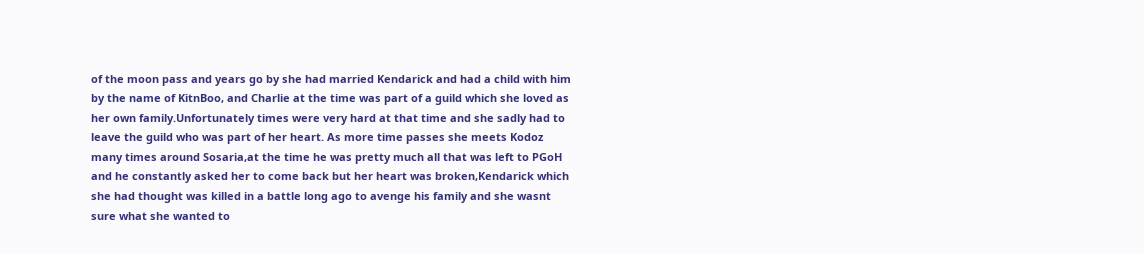of the moon pass and years go by she had married Kendarick and had a child with him by the name of KitnBoo, and Charlie at the time was part of a guild which she loved as her own family.Unfortunately times were very hard at that time and she sadly had to leave the guild who was part of her heart. As more time passes she meets Kodoz many times around Sosaria,at the time he was pretty much all that was left to PGoH and he constantly asked her to come back but her heart was broken,Kendarick which she had thought was killed in a battle long ago to avenge his family and she wasnt sure what she wanted to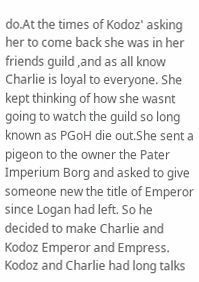do.At the times of Kodoz' asking her to come back she was in her friends guild ,and as all know Charlie is loyal to everyone. She kept thinking of how she wasnt going to watch the guild so long known as PGoH die out.She sent a pigeon to the owner the Pater Imperium Borg and asked to give someone new the title of Emperor since Logan had left. So he decided to make Charlie and Kodoz Emperor and Empress. Kodoz and Charlie had long talks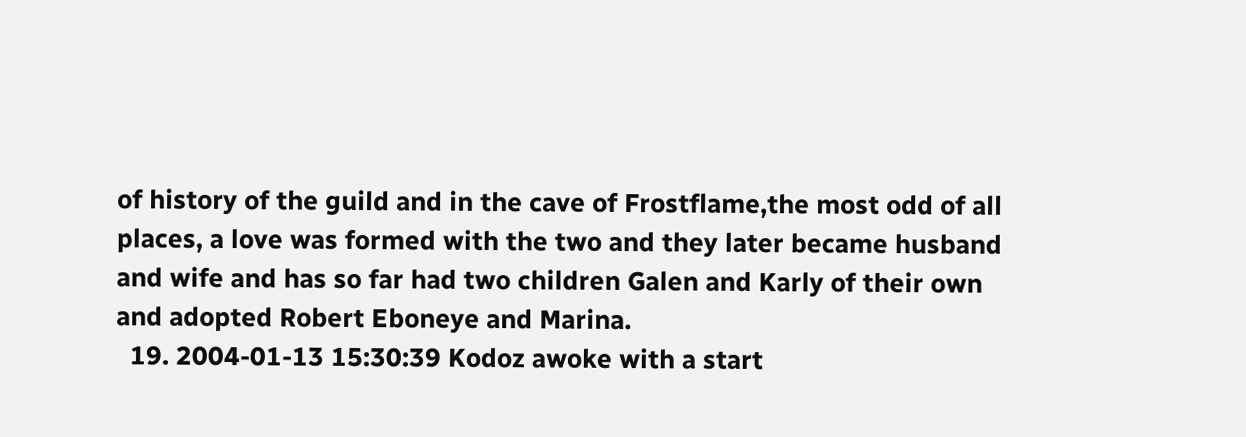of history of the guild and in the cave of Frostflame,the most odd of all places, a love was formed with the two and they later became husband and wife and has so far had two children Galen and Karly of their own and adopted Robert Eboneye and Marina.
  19. 2004-01-13 15:30:39 Kodoz awoke with a start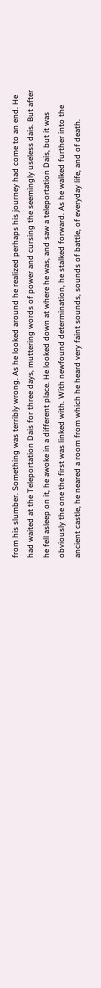from his slumber. Something was terribly wrong. As he looked around he realized perhaps his journey had come to an end. He had waited at the Teleportation Dais for three days, muttering words of power and cursing the seemingly useless dais. But after he fell asleep on it, he awoke in a different place. He looked down at where he was, and saw a teleportation Dais, but it was obviously the one the first was linked with. With newfound determination, he stalked forward. As he walked further into the ancient castle, he neared a room from which he heard very faint sounds, sounds of battle, of everyday life, and of death.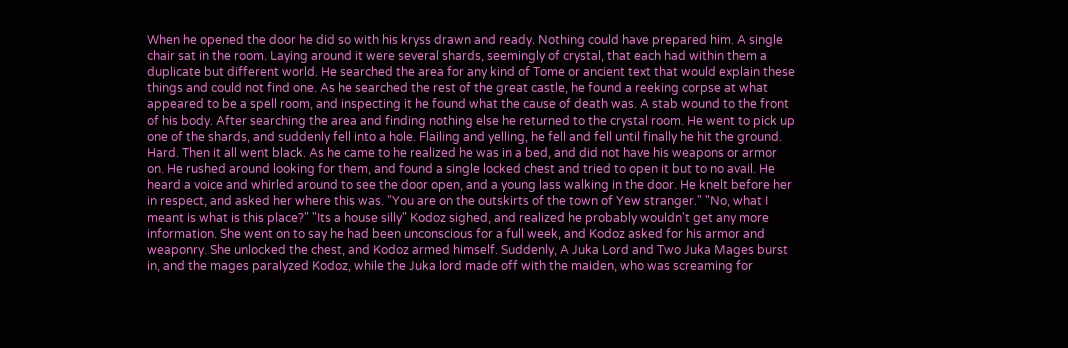When he opened the door he did so with his kryss drawn and ready. Nothing could have prepared him. A single chair sat in the room. Laying around it were several shards, seemingly of crystal, that each had within them a duplicate but different world. He searched the area for any kind of Tome or ancient text that would explain these things and could not find one. As he searched the rest of the great castle, he found a reeking corpse at what appeared to be a spell room, and inspecting it he found what the cause of death was. A stab wound to the front of his body. After searching the area and finding nothing else he returned to the crystal room. He went to pick up one of the shards, and suddenly fell into a hole. Flailing and yelling, he fell and fell until finally he hit the ground. Hard. Then it all went black. As he came to he realized he was in a bed, and did not have his weapons or armor on. He rushed around looking for them, and found a single locked chest and tried to open it but to no avail. He heard a voice and whirled around to see the door open, and a young lass walking in the door. He knelt before her in respect, and asked her where this was. "You are on the outskirts of the town of Yew stranger." "No, what I meant is what is this place?" "Its a house silly" Kodoz sighed, and realized he probably wouldn't get any more information. She went on to say he had been unconscious for a full week, and Kodoz asked for his armor and weaponry. She unlocked the chest, and Kodoz armed himself. Suddenly, A Juka Lord and Two Juka Mages burst in, and the mages paralyzed Kodoz, while the Juka lord made off with the maiden, who was screaming for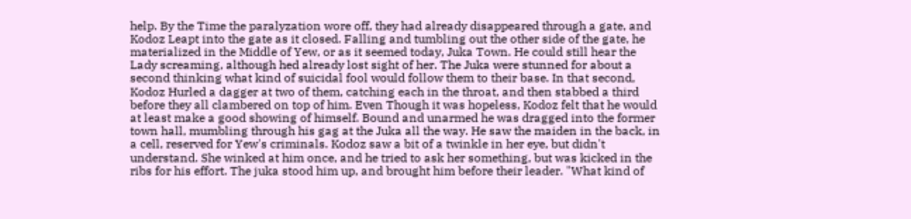help. By the Time the paralyzation wore off, they had already disappeared through a gate, and Kodoz Leapt into the gate as it closed. Falling and tumbling out the other side of the gate, he materialized in the Middle of Yew, or as it seemed today, Juka Town. He could still hear the Lady screaming, although hed already lost sight of her. The Juka were stunned for about a second thinking what kind of suicidal fool would follow them to their base. In that second, Kodoz Hurled a dagger at two of them, catching each in the throat, and then stabbed a third before they all clambered on top of him. Even Though it was hopeless, Kodoz felt that he would at least make a good showing of himself. Bound and unarmed he was dragged into the former town hall, mumbling through his gag at the Juka all the way. He saw the maiden in the back, in a cell, reserved for Yew's criminals. Kodoz saw a bit of a twinkle in her eye, but didn't understand. She winked at him once, and he tried to ask her something, but was kicked in the ribs for his effort. The juka stood him up, and brought him before their leader. "What kind of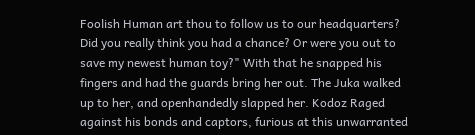Foolish Human art thou to follow us to our headquarters? Did you really think you had a chance? Or were you out to save my newest human toy?" With that he snapped his fingers and had the guards bring her out. The Juka walked up to her, and openhandedly slapped her. Kodoz Raged against his bonds and captors, furious at this unwarranted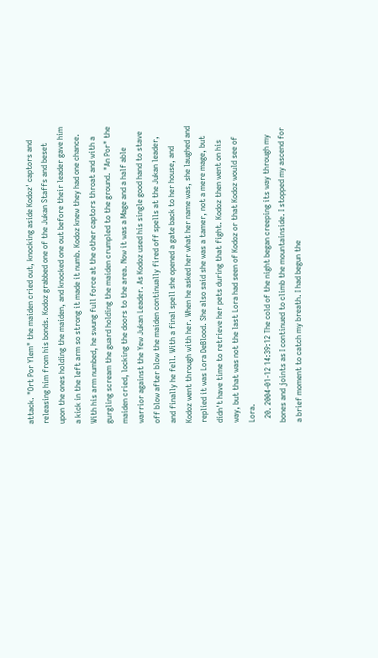attack. "Ort Por Ylem" the maiden cried out, knocking aside Kodoz' captors and releasing him from his bonds. Kodoz grabbed one of the Jukan Staffs and beset upon the ones holding the maiden, and knocked one out before their leader gave him a kick in the left arm so strong it made it numb. Kodoz knew they had one chance. With his arm numbed, he swung full force at the other captors throat and with a gurgling scream the guard holding the maiden crumpled to the ground. "An Por" the maiden cried, locking the doors to the area. Now it was a Mage and a half able warrior against the Yew Jukan Leader. As Kodoz used his single good hand to stave off blow after blow the maiden continually fired off spells at the Jukan leader, and finally he fell. With a final spell she opened a gate back to her house, and Kodoz went through with her. When he asked her what her name was, she laughed and replied it was Lora DeBlood. She also said she was a tamer, not a mere mage, but didn't have time to retrieve her pets during that fight. Kodoz then went on his way, but that was not the last Lora had seen of Kodoz or that Kodoz would see of Lora.
  20. 2004-01-12 14:39:12 The cold of the night began creeping its way through my bones and joints as I continued to climb the mountainside. I stopped my ascend for a brief moment to catch my breath. I had begun the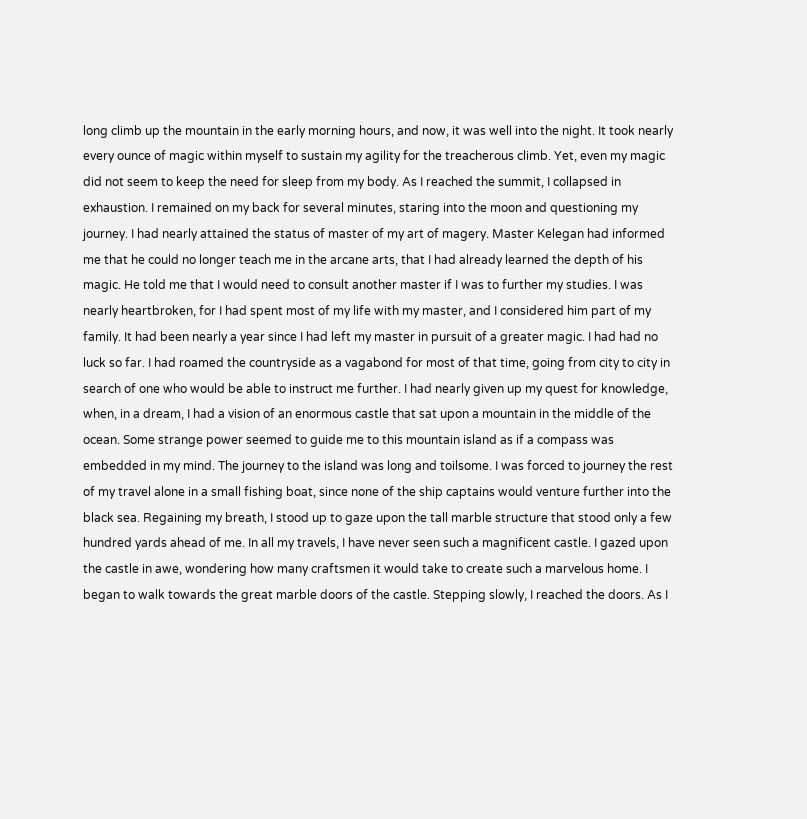long climb up the mountain in the early morning hours, and now, it was well into the night. It took nearly every ounce of magic within myself to sustain my agility for the treacherous climb. Yet, even my magic did not seem to keep the need for sleep from my body. As I reached the summit, I collapsed in exhaustion. I remained on my back for several minutes, staring into the moon and questioning my journey. I had nearly attained the status of master of my art of magery. Master Kelegan had informed me that he could no longer teach me in the arcane arts, that I had already learned the depth of his magic. He told me that I would need to consult another master if I was to further my studies. I was nearly heartbroken, for I had spent most of my life with my master, and I considered him part of my family. It had been nearly a year since I had left my master in pursuit of a greater magic. I had had no luck so far. I had roamed the countryside as a vagabond for most of that time, going from city to city in search of one who would be able to instruct me further. I had nearly given up my quest for knowledge, when, in a dream, I had a vision of an enormous castle that sat upon a mountain in the middle of the ocean. Some strange power seemed to guide me to this mountain island as if a compass was embedded in my mind. The journey to the island was long and toilsome. I was forced to journey the rest of my travel alone in a small fishing boat, since none of the ship captains would venture further into the black sea. Regaining my breath, I stood up to gaze upon the tall marble structure that stood only a few hundred yards ahead of me. In all my travels, I have never seen such a magnificent castle. I gazed upon the castle in awe, wondering how many craftsmen it would take to create such a marvelous home. I began to walk towards the great marble doors of the castle. Stepping slowly, I reached the doors. As I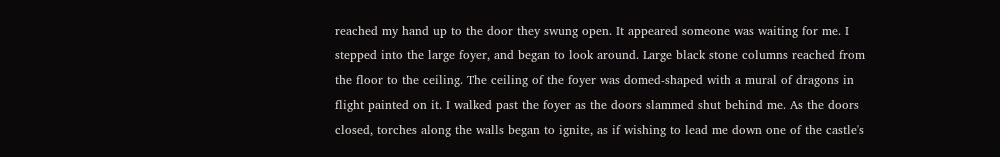reached my hand up to the door they swung open. It appeared someone was waiting for me. I stepped into the large foyer, and began to look around. Large black stone columns reached from the floor to the ceiling. The ceiling of the foyer was domed-shaped with a mural of dragons in flight painted on it. I walked past the foyer as the doors slammed shut behind me. As the doors closed, torches along the walls began to ignite, as if wishing to lead me down one of the castle's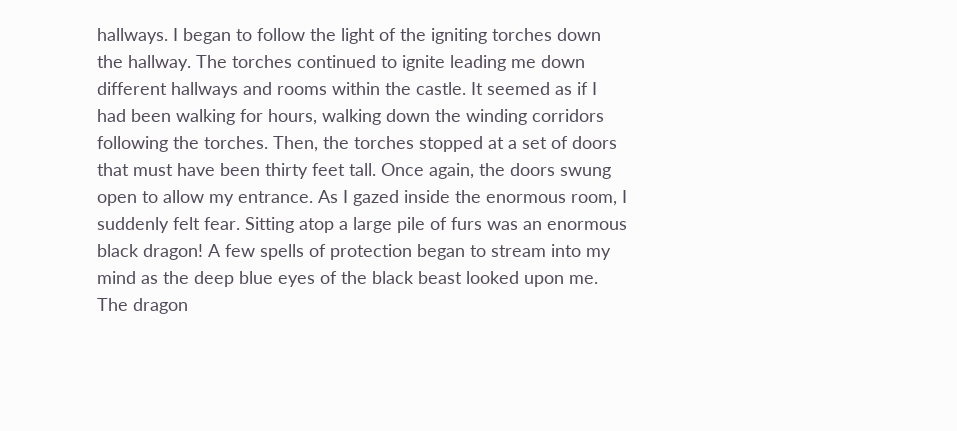hallways. I began to follow the light of the igniting torches down the hallway. The torches continued to ignite leading me down different hallways and rooms within the castle. It seemed as if I had been walking for hours, walking down the winding corridors following the torches. Then, the torches stopped at a set of doors that must have been thirty feet tall. Once again, the doors swung open to allow my entrance. As I gazed inside the enormous room, I suddenly felt fear. Sitting atop a large pile of furs was an enormous black dragon! A few spells of protection began to stream into my mind as the deep blue eyes of the black beast looked upon me. The dragon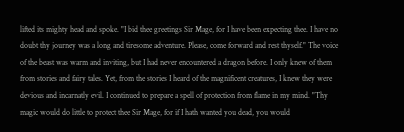lifted its mighty head and spoke. "I bid thee greetings Sir Mage, for I have been expecting thee. I have no doubt thy journey was a long and tiresome adventure. Please, come forward and rest thyself." The voice of the beast was warm and inviting, but I had never encountered a dragon before. I only knew of them from stories and fairy tales. Yet, from the stories I heard of the magnificent creatures, I knew they were devious and incarnatly evil. I continued to prepare a spell of protection from flame in my mind. "Thy magic would do little to protect thee Sir Mage, for if I hath wanted you dead, you would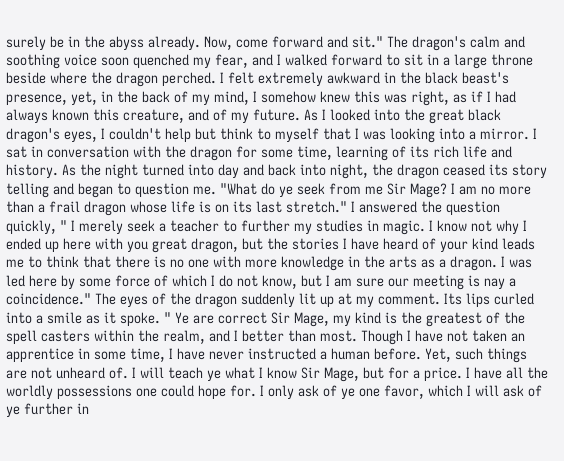surely be in the abyss already. Now, come forward and sit." The dragon's calm and soothing voice soon quenched my fear, and I walked forward to sit in a large throne beside where the dragon perched. I felt extremely awkward in the black beast's presence, yet, in the back of my mind, I somehow knew this was right, as if I had always known this creature, and of my future. As I looked into the great black dragon's eyes, I couldn't help but think to myself that I was looking into a mirror. I sat in conversation with the dragon for some time, learning of its rich life and history. As the night turned into day and back into night, the dragon ceased its story telling and began to question me. "What do ye seek from me Sir Mage? I am no more than a frail dragon whose life is on its last stretch." I answered the question quickly, " I merely seek a teacher to further my studies in magic. I know not why I ended up here with you great dragon, but the stories I have heard of your kind leads me to think that there is no one with more knowledge in the arts as a dragon. I was led here by some force of which I do not know, but I am sure our meeting is nay a coincidence." The eyes of the dragon suddenly lit up at my comment. Its lips curled into a smile as it spoke. " Ye are correct Sir Mage, my kind is the greatest of the spell casters within the realm, and I better than most. Though I have not taken an apprentice in some time, I have never instructed a human before. Yet, such things are not unheard of. I will teach ye what I know Sir Mage, but for a price. I have all the worldly possessions one could hope for. I only ask of ye one favor, which I will ask of ye further in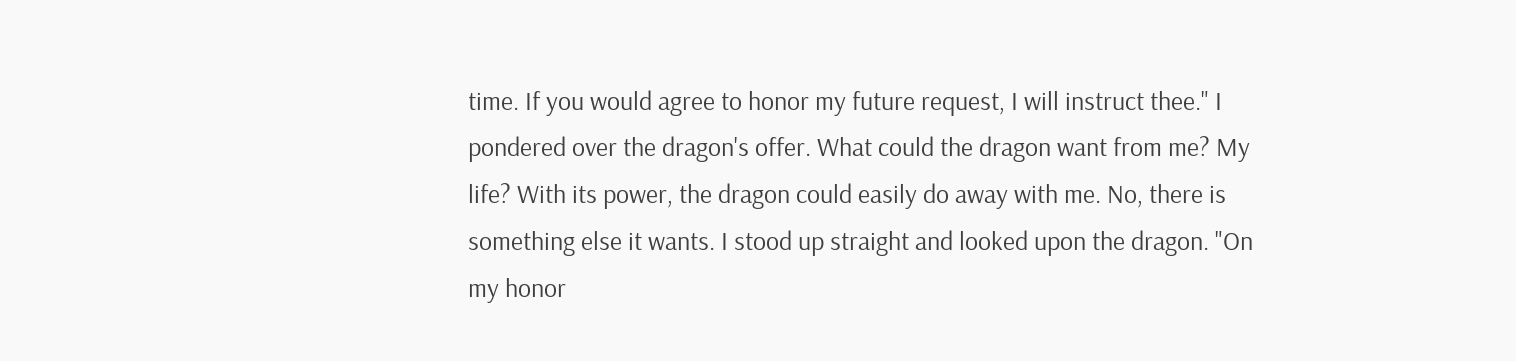time. If you would agree to honor my future request, I will instruct thee." I pondered over the dragon's offer. What could the dragon want from me? My life? With its power, the dragon could easily do away with me. No, there is something else it wants. I stood up straight and looked upon the dragon. "On my honor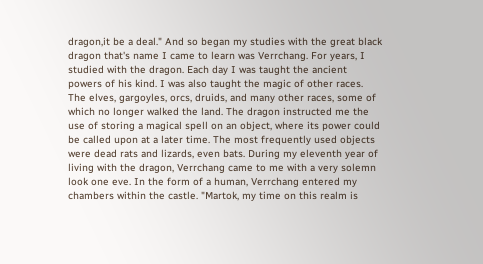dragon,it be a deal." And so began my studies with the great black dragon that's name I came to learn was Verrchang. For years, I studied with the dragon. Each day I was taught the ancient powers of his kind. I was also taught the magic of other races. The elves, gargoyles, orcs, druids, and many other races, some of which no longer walked the land. The dragon instructed me the use of storing a magical spell on an object, where its power could be called upon at a later time. The most frequently used objects were dead rats and lizards, even bats. During my eleventh year of living with the dragon, Verrchang came to me with a very solemn look one eve. In the form of a human, Verrchang entered my chambers within the castle. "Martok, my time on this realm is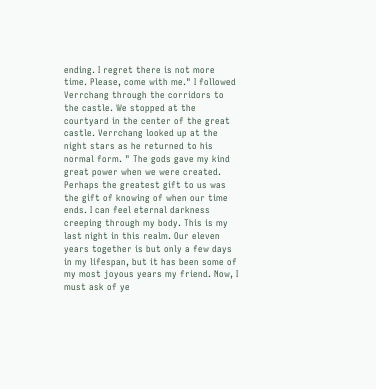ending. I regret there is not more time. Please, come with me." I followed Verrchang through the corridors to the castle. We stopped at the courtyard in the center of the great castle. Verrchang looked up at the night stars as he returned to his normal form. " The gods gave my kind great power when we were created. Perhaps the greatest gift to us was the gift of knowing of when our time ends. I can feel eternal darkness creeping through my body. This is my last night in this realm. Our eleven years together is but only a few days in my lifespan, but it has been some of my most joyous years my friend. Now, I must ask of ye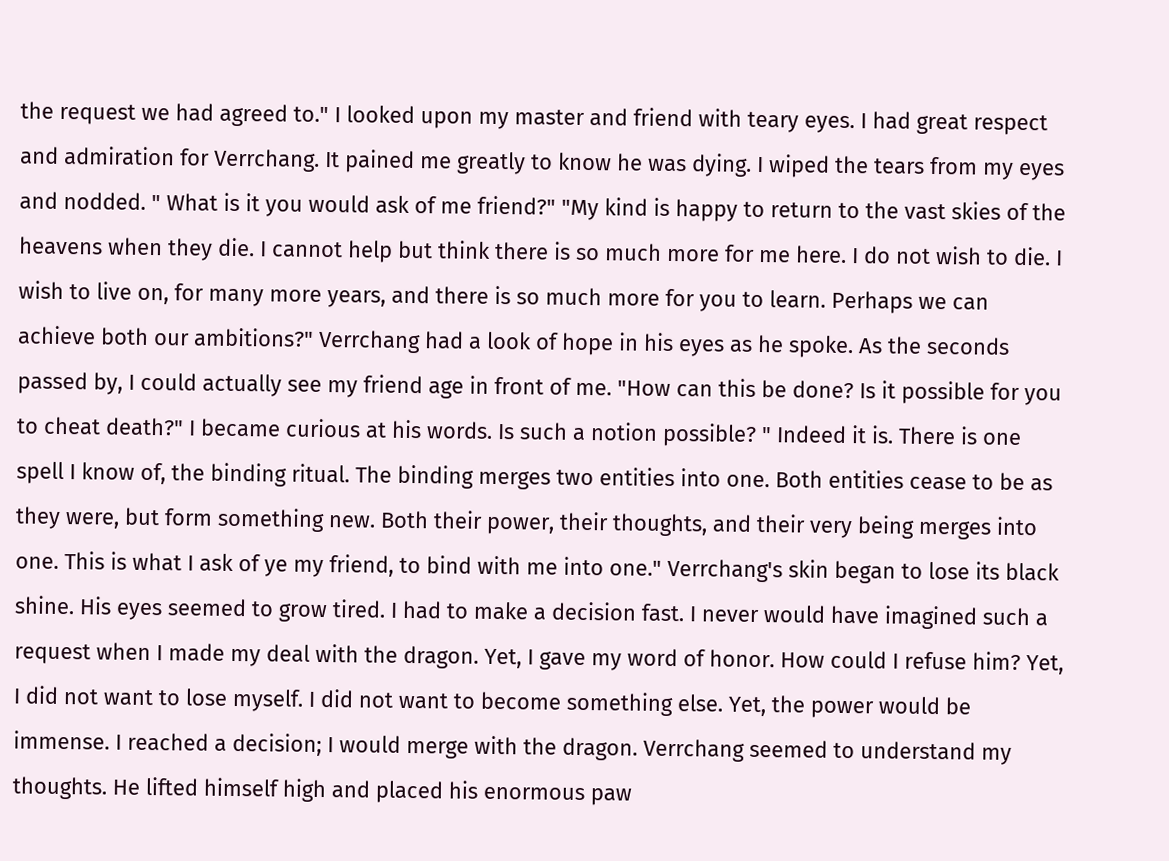the request we had agreed to." I looked upon my master and friend with teary eyes. I had great respect and admiration for Verrchang. It pained me greatly to know he was dying. I wiped the tears from my eyes and nodded. " What is it you would ask of me friend?" "My kind is happy to return to the vast skies of the heavens when they die. I cannot help but think there is so much more for me here. I do not wish to die. I wish to live on, for many more years, and there is so much more for you to learn. Perhaps we can achieve both our ambitions?" Verrchang had a look of hope in his eyes as he spoke. As the seconds passed by, I could actually see my friend age in front of me. "How can this be done? Is it possible for you to cheat death?" I became curious at his words. Is such a notion possible? " Indeed it is. There is one spell I know of, the binding ritual. The binding merges two entities into one. Both entities cease to be as they were, but form something new. Both their power, their thoughts, and their very being merges into one. This is what I ask of ye my friend, to bind with me into one." Verrchang's skin began to lose its black shine. His eyes seemed to grow tired. I had to make a decision fast. I never would have imagined such a request when I made my deal with the dragon. Yet, I gave my word of honor. How could I refuse him? Yet, I did not want to lose myself. I did not want to become something else. Yet, the power would be immense. I reached a decision; I would merge with the dragon. Verrchang seemed to understand my thoughts. He lifted himself high and placed his enormous paw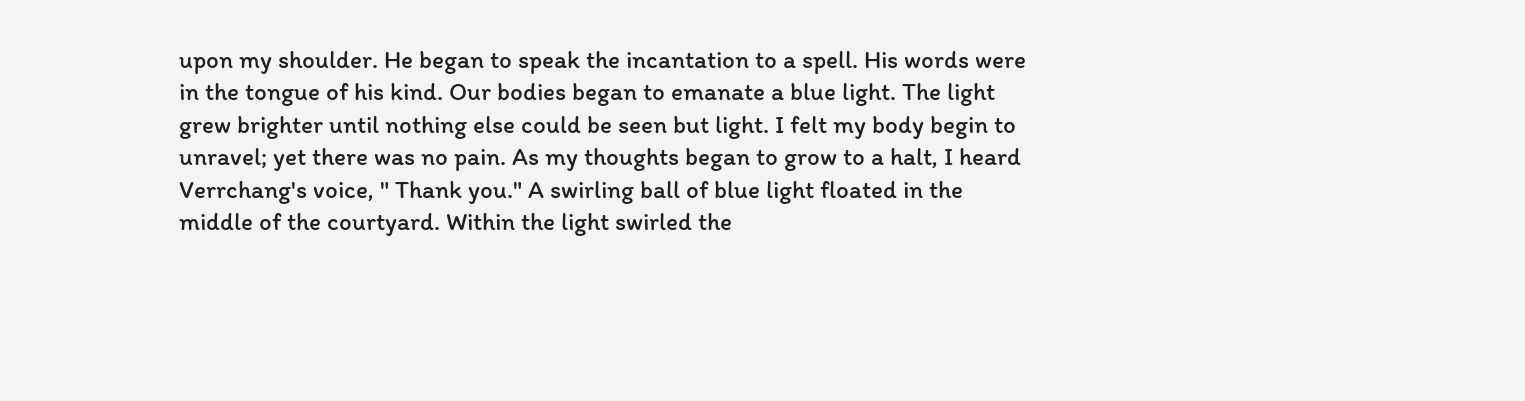upon my shoulder. He began to speak the incantation to a spell. His words were in the tongue of his kind. Our bodies began to emanate a blue light. The light grew brighter until nothing else could be seen but light. I felt my body begin to unravel; yet there was no pain. As my thoughts began to grow to a halt, I heard Verrchang's voice, " Thank you." A swirling ball of blue light floated in the middle of the courtyard. Within the light swirled the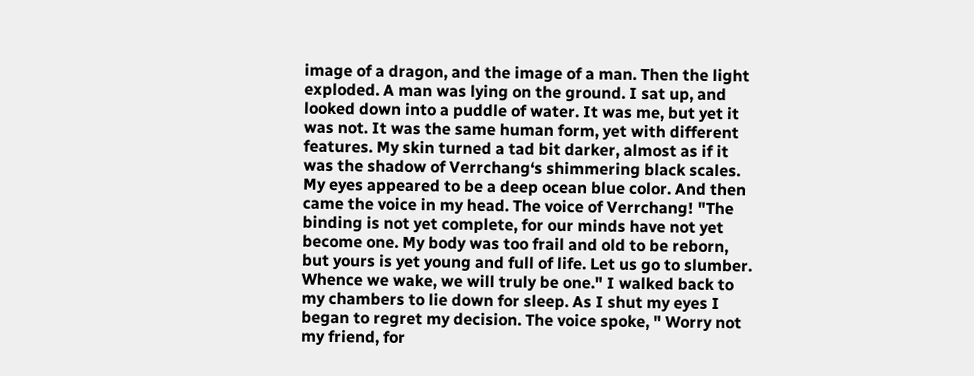image of a dragon, and the image of a man. Then the light exploded. A man was lying on the ground. I sat up, and looked down into a puddle of water. It was me, but yet it was not. It was the same human form, yet with different features. My skin turned a tad bit darker, almost as if it was the shadow of Verrchang‘s shimmering black scales. My eyes appeared to be a deep ocean blue color. And then came the voice in my head. The voice of Verrchang! "The binding is not yet complete, for our minds have not yet become one. My body was too frail and old to be reborn, but yours is yet young and full of life. Let us go to slumber. Whence we wake, we will truly be one." I walked back to my chambers to lie down for sleep. As I shut my eyes I began to regret my decision. The voice spoke, " Worry not my friend, for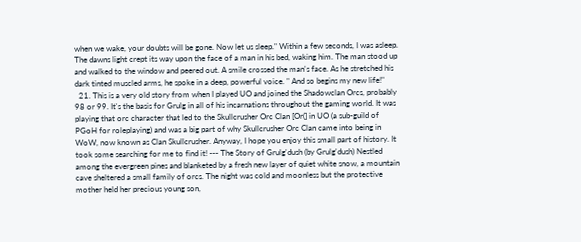when we wake, your doubts will be gone. Now let us sleep." Within a few seconds, I was asleep. The dawns light crept its way upon the face of a man in his bed, waking him. The man stood up and walked to the window and peered out. A smile crossed the man's face. As he stretched his dark tinted muscled arms, he spoke in a deep, powerful voice. " And so begins my new life!"
  21. This is a very old story from when I played UO and joined the Shadowclan Orcs, probably 98 or 99. It's the basis for Grulg in all of his incarnations throughout the gaming world. It was playing that orc character that led to the Skullcrusher Orc Clan [Or(] in UO (a sub-guild of PGoH for roleplaying) and was a big part of why Skullcrusher Orc Clan came into being in WoW, now known as Clan Skullcrusher. Anyway, I hope you enjoy this small part of history. It took some searching for me to find it! --- The Story of Grulg'dush (by Grulg'dush) Nestled among the evergreen pines and blanketed by a fresh new layer of quiet white snow, a mountain cave sheltered a small family of orcs. The night was cold and moonless but the protective mother held her precious young son,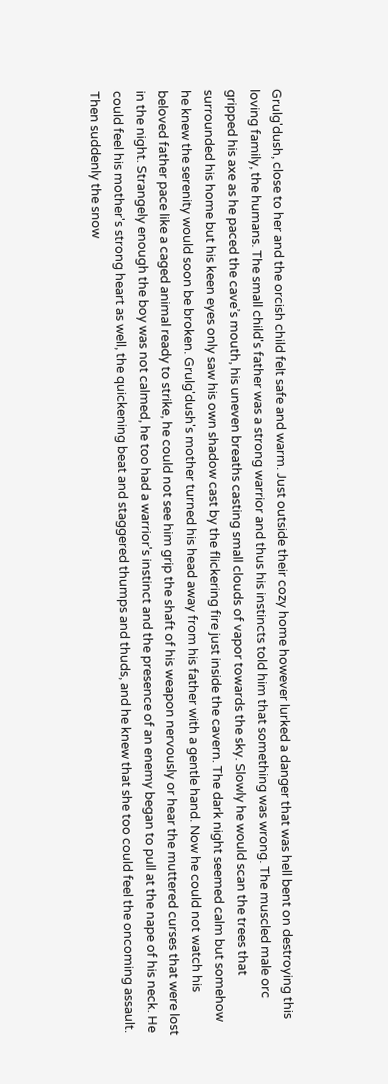Grulg'dush, close to her and the orcish child felt safe and warm. Just outside their cozy home however lurked a danger that was hell bent on destroying this loving family, the humans. The small child's father was a strong warrior and thus his instincts told him that something was wrong. The muscled male orc gripped his axe as he paced the cave’s mouth, his uneven breaths casting small clouds of vapor towards the sky. Slowly he would scan the trees that surrounded his home but his keen eyes only saw his own shadow cast by the flickering fire just inside the cavern. The dark night seemed calm but somehow he knew the serenity would soon be broken. Grulg'dush's mother turned his head away from his father with a gentle hand. Now he could not watch his beloved father pace like a caged animal ready to strike, he could not see him grip the shaft of his weapon nervously or hear the muttered curses that were lost in the night. Strangely enough the boy was not calmed, he too had a warrior's instinct and the presence of an enemy began to pull at the nape of his neck. He could feel his mother's strong heart as well, the quickening beat and staggered thumps and thuds, and he knew that she too could feel the oncoming assault. Then suddenly the snow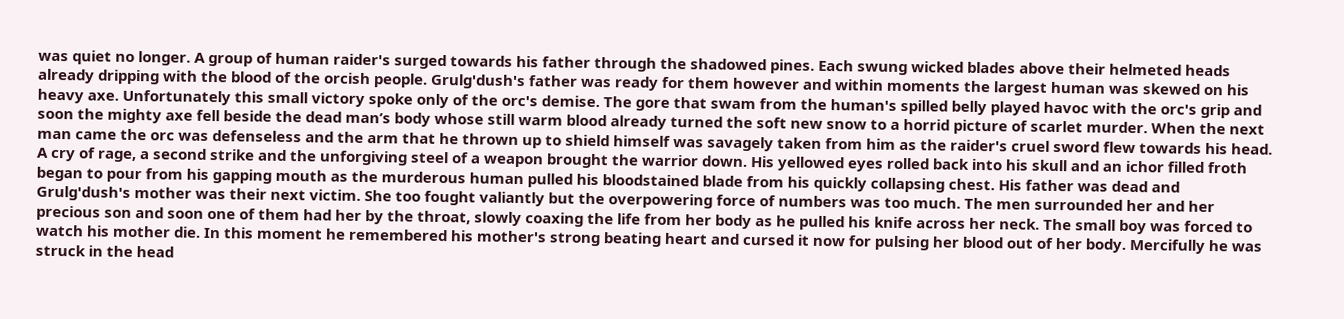was quiet no longer. A group of human raider's surged towards his father through the shadowed pines. Each swung wicked blades above their helmeted heads already dripping with the blood of the orcish people. Grulg'dush's father was ready for them however and within moments the largest human was skewed on his heavy axe. Unfortunately this small victory spoke only of the orc's demise. The gore that swam from the human's spilled belly played havoc with the orc's grip and soon the mighty axe fell beside the dead man’s body whose still warm blood already turned the soft new snow to a horrid picture of scarlet murder. When the next man came the orc was defenseless and the arm that he thrown up to shield himself was savagely taken from him as the raider's cruel sword flew towards his head. A cry of rage, a second strike and the unforgiving steel of a weapon brought the warrior down. His yellowed eyes rolled back into his skull and an ichor filled froth began to pour from his gapping mouth as the murderous human pulled his bloodstained blade from his quickly collapsing chest. His father was dead and Grulg'dush's mother was their next victim. She too fought valiantly but the overpowering force of numbers was too much. The men surrounded her and her precious son and soon one of them had her by the throat, slowly coaxing the life from her body as he pulled his knife across her neck. The small boy was forced to watch his mother die. In this moment he remembered his mother's strong beating heart and cursed it now for pulsing her blood out of her body. Mercifully he was struck in the head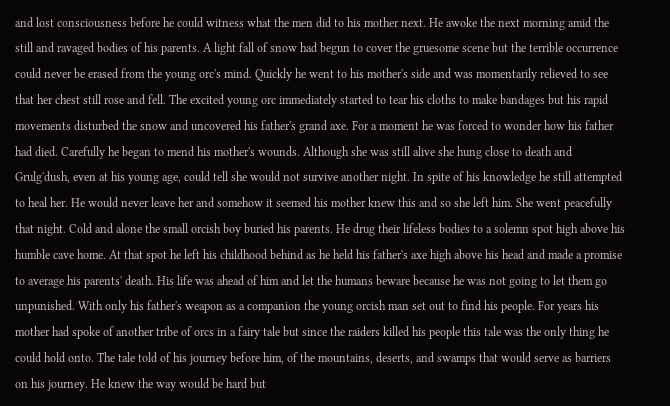and lost consciousness before he could witness what the men did to his mother next. He awoke the next morning amid the still and ravaged bodies of his parents. A light fall of snow had begun to cover the gruesome scene but the terrible occurrence could never be erased from the young orc's mind. Quickly he went to his mother's side and was momentarily relieved to see that her chest still rose and fell. The excited young orc immediately started to tear his cloths to make bandages but his rapid movements disturbed the snow and uncovered his father's grand axe. For a moment he was forced to wonder how his father had died. Carefully he began to mend his mother's wounds. Although she was still alive she hung close to death and Grulg'dush, even at his young age, could tell she would not survive another night. In spite of his knowledge he still attempted to heal her. He would never leave her and somehow it seemed his mother knew this and so she left him. She went peacefully that night. Cold and alone the small orcish boy buried his parents. He drug their lifeless bodies to a solemn spot high above his humble cave home. At that spot he left his childhood behind as he held his father's axe high above his head and made a promise to average his parents' death. His life was ahead of him and let the humans beware because he was not going to let them go unpunished. With only his father's weapon as a companion the young orcish man set out to find his people. For years his mother had spoke of another tribe of orcs in a fairy tale but since the raiders killed his people this tale was the only thing he could hold onto. The tale told of his journey before him, of the mountains, deserts, and swamps that would serve as barriers on his journey. He knew the way would be hard but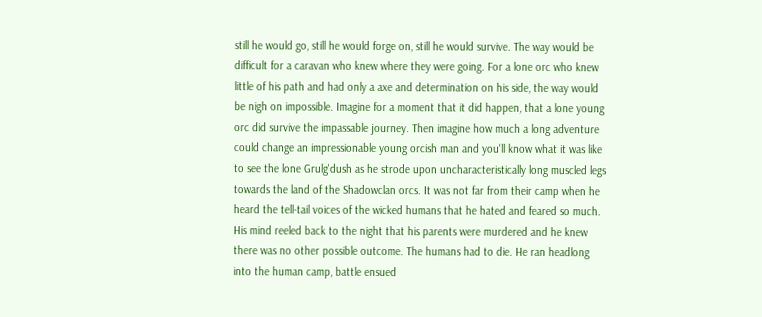still he would go, still he would forge on, still he would survive. The way would be difficult for a caravan who knew where they were going. For a lone orc who knew little of his path and had only a axe and determination on his side, the way would be nigh on impossible. Imagine for a moment that it did happen, that a lone young orc did survive the impassable journey. Then imagine how much a long adventure could change an impressionable young orcish man and you'll know what it was like to see the lone Grulg'dush as he strode upon uncharacteristically long muscled legs towards the land of the Shadowclan orcs. It was not far from their camp when he heard the tell-tail voices of the wicked humans that he hated and feared so much. His mind reeled back to the night that his parents were murdered and he knew there was no other possible outcome. The humans had to die. He ran headlong into the human camp, battle ensued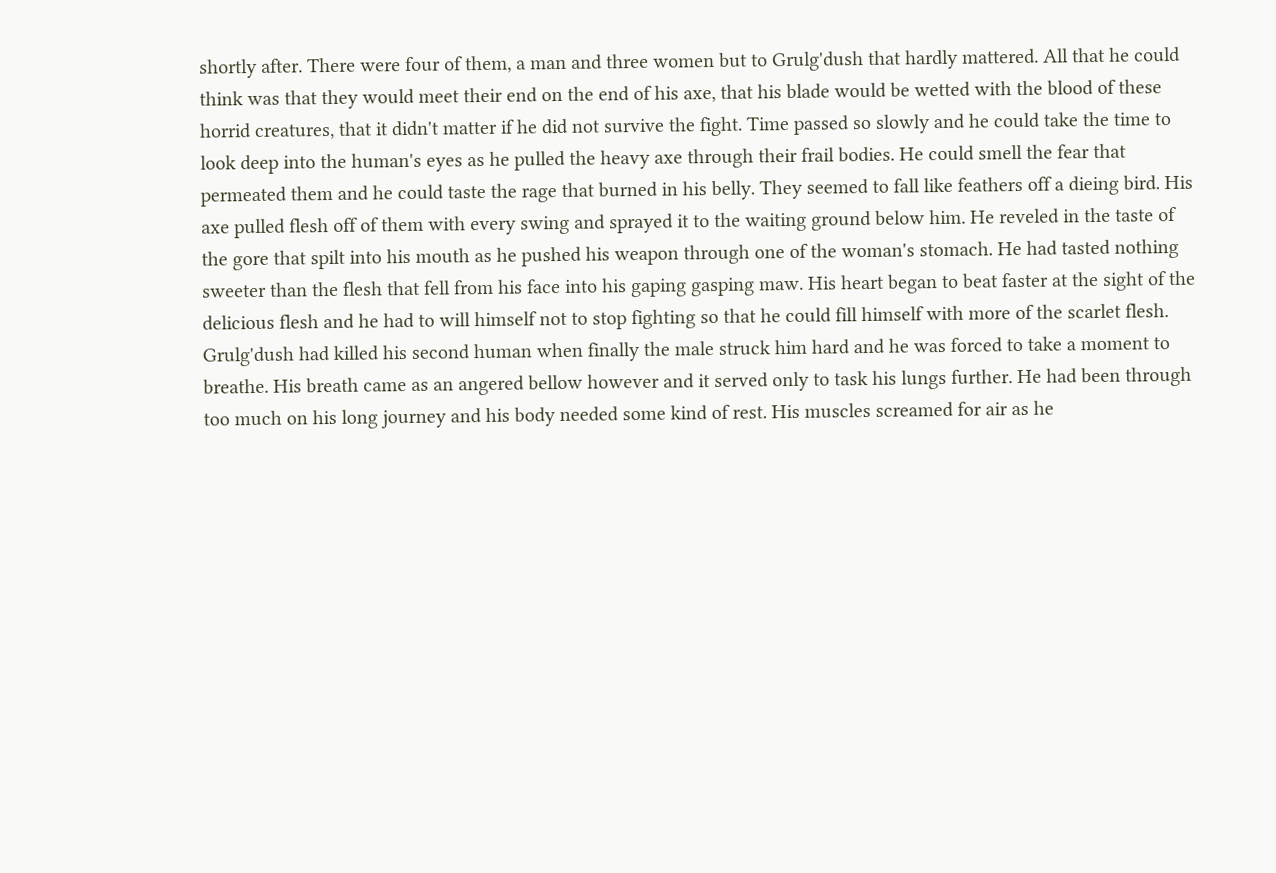shortly after. There were four of them, a man and three women but to Grulg'dush that hardly mattered. All that he could think was that they would meet their end on the end of his axe, that his blade would be wetted with the blood of these horrid creatures, that it didn't matter if he did not survive the fight. Time passed so slowly and he could take the time to look deep into the human's eyes as he pulled the heavy axe through their frail bodies. He could smell the fear that permeated them and he could taste the rage that burned in his belly. They seemed to fall like feathers off a dieing bird. His axe pulled flesh off of them with every swing and sprayed it to the waiting ground below him. He reveled in the taste of the gore that spilt into his mouth as he pushed his weapon through one of the woman's stomach. He had tasted nothing sweeter than the flesh that fell from his face into his gaping gasping maw. His heart began to beat faster at the sight of the delicious flesh and he had to will himself not to stop fighting so that he could fill himself with more of the scarlet flesh. Grulg'dush had killed his second human when finally the male struck him hard and he was forced to take a moment to breathe. His breath came as an angered bellow however and it served only to task his lungs further. He had been through too much on his long journey and his body needed some kind of rest. His muscles screamed for air as he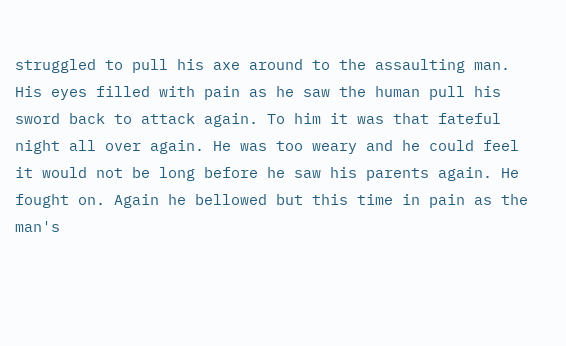struggled to pull his axe around to the assaulting man. His eyes filled with pain as he saw the human pull his sword back to attack again. To him it was that fateful night all over again. He was too weary and he could feel it would not be long before he saw his parents again. He fought on. Again he bellowed but this time in pain as the man's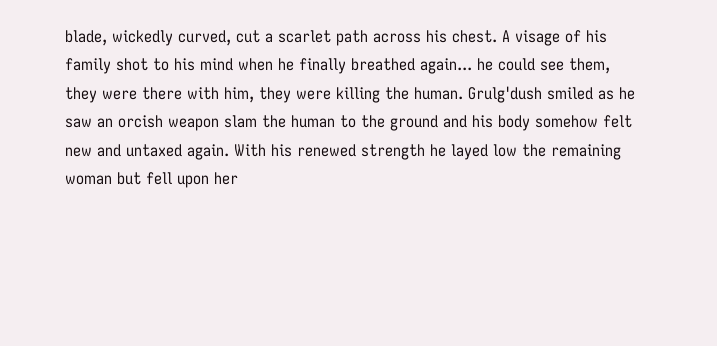blade, wickedly curved, cut a scarlet path across his chest. A visage of his family shot to his mind when he finally breathed again... he could see them, they were there with him, they were killing the human. Grulg'dush smiled as he saw an orcish weapon slam the human to the ground and his body somehow felt new and untaxed again. With his renewed strength he layed low the remaining woman but fell upon her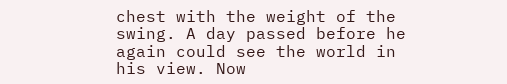chest with the weight of the swing. A day passed before he again could see the world in his view. Now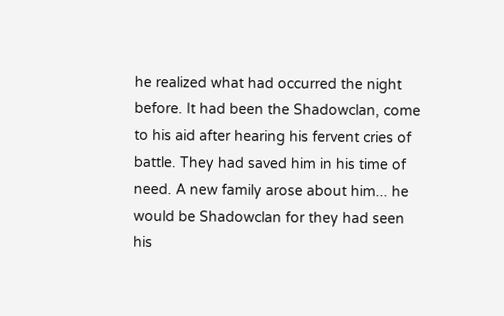he realized what had occurred the night before. It had been the Shadowclan, come to his aid after hearing his fervent cries of battle. They had saved him in his time of need. A new family arose about him... he would be Shadowclan for they had seen his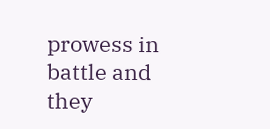prowess in battle and they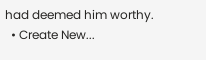had deemed him worthy.
  • Create New...